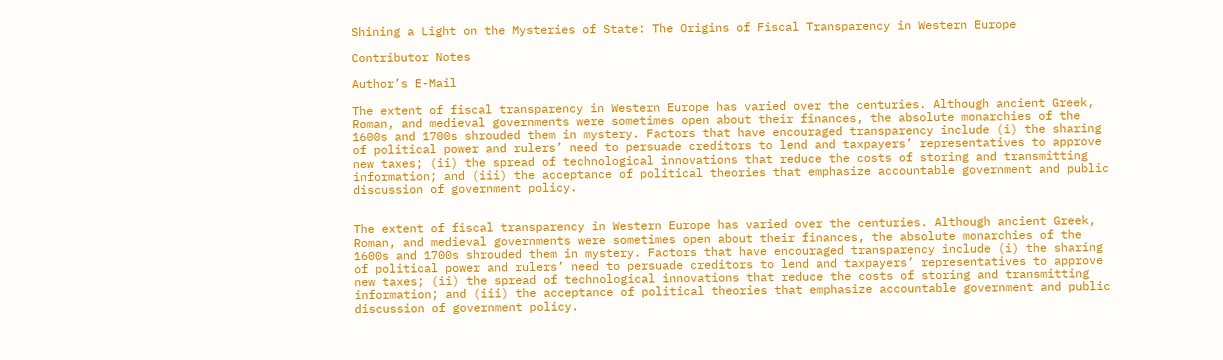Shining a Light on the Mysteries of State: The Origins of Fiscal Transparency in Western Europe

Contributor Notes

Author’s E-Mail

The extent of fiscal transparency in Western Europe has varied over the centuries. Although ancient Greek, Roman, and medieval governments were sometimes open about their finances, the absolute monarchies of the 1600s and 1700s shrouded them in mystery. Factors that have encouraged transparency include (i) the sharing of political power and rulers’ need to persuade creditors to lend and taxpayers’ representatives to approve new taxes; (ii) the spread of technological innovations that reduce the costs of storing and transmitting information; and (iii) the acceptance of political theories that emphasize accountable government and public discussion of government policy.


The extent of fiscal transparency in Western Europe has varied over the centuries. Although ancient Greek, Roman, and medieval governments were sometimes open about their finances, the absolute monarchies of the 1600s and 1700s shrouded them in mystery. Factors that have encouraged transparency include (i) the sharing of political power and rulers’ need to persuade creditors to lend and taxpayers’ representatives to approve new taxes; (ii) the spread of technological innovations that reduce the costs of storing and transmitting information; and (iii) the acceptance of political theories that emphasize accountable government and public discussion of government policy.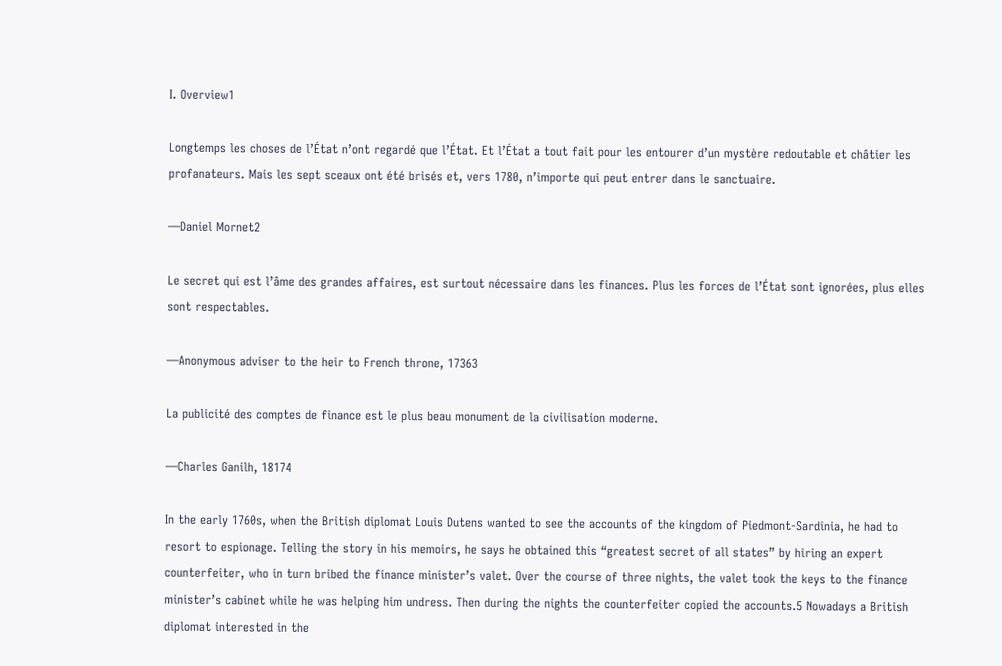I. Overview1

Longtemps les choses de l’État n’ont regardé que l’État. Et l’État a tout fait pour les entourer d’un mystère redoutable et châtier les profanateurs. Mais les sept sceaux ont été brisés et, vers 1780, n’importe qui peut entrer dans le sanctuaire.

—Daniel Mornet2

Le secret qui est l’âme des grandes affaires, est surtout nécessaire dans les finances. Plus les forces de l’État sont ignorées, plus elles sont respectables.

—Anonymous adviser to the heir to French throne, 17363

La publicité des comptes de finance est le plus beau monument de la civilisation moderne.

—Charles Ganilh, 18174

In the early 1760s, when the British diplomat Louis Dutens wanted to see the accounts of the kingdom of Piedmont-Sardinia, he had to resort to espionage. Telling the story in his memoirs, he says he obtained this “greatest secret of all states” by hiring an expert counterfeiter, who in turn bribed the finance minister’s valet. Over the course of three nights, the valet took the keys to the finance minister’s cabinet while he was helping him undress. Then during the nights the counterfeiter copied the accounts.5 Nowadays a British diplomat interested in the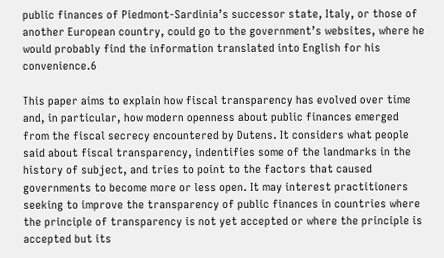public finances of Piedmont-Sardinia’s successor state, Italy, or those of another European country, could go to the government’s websites, where he would probably find the information translated into English for his convenience.6

This paper aims to explain how fiscal transparency has evolved over time and, in particular, how modern openness about public finances emerged from the fiscal secrecy encountered by Dutens. It considers what people said about fiscal transparency, indentifies some of the landmarks in the history of subject, and tries to point to the factors that caused governments to become more or less open. It may interest practitioners seeking to improve the transparency of public finances in countries where the principle of transparency is not yet accepted or where the principle is accepted but its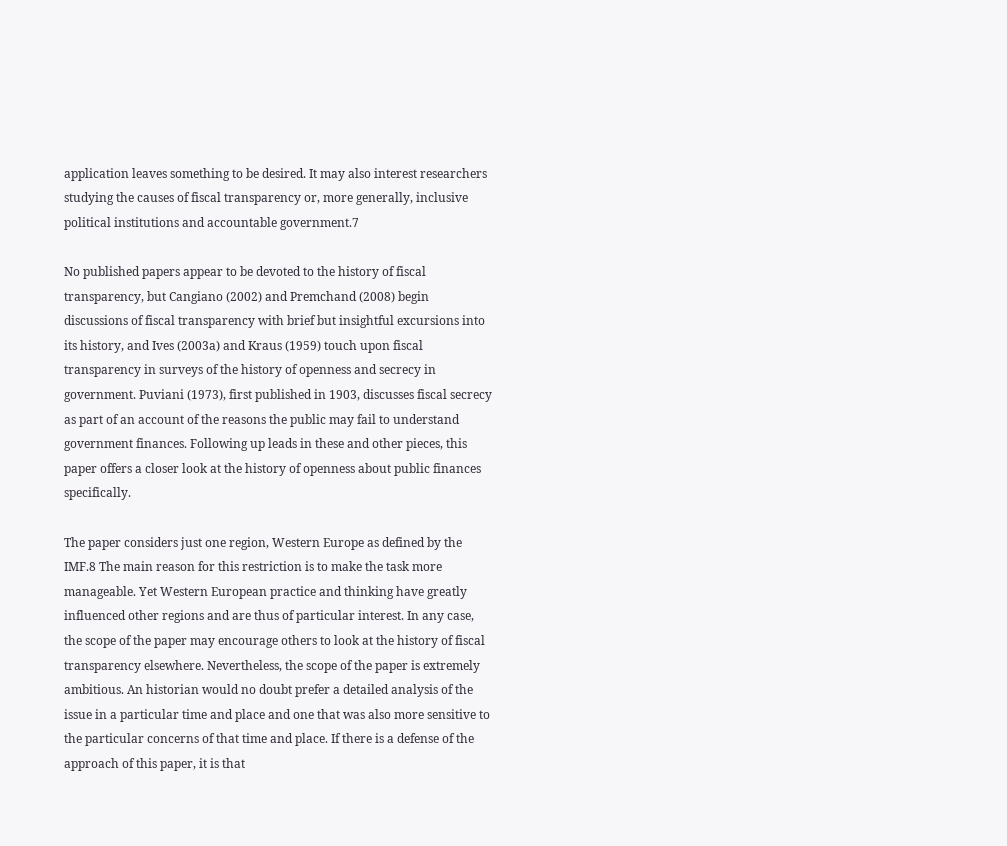application leaves something to be desired. It may also interest researchers studying the causes of fiscal transparency or, more generally, inclusive political institutions and accountable government.7

No published papers appear to be devoted to the history of fiscal transparency, but Cangiano (2002) and Premchand (2008) begin discussions of fiscal transparency with brief but insightful excursions into its history, and Ives (2003a) and Kraus (1959) touch upon fiscal transparency in surveys of the history of openness and secrecy in government. Puviani (1973), first published in 1903, discusses fiscal secrecy as part of an account of the reasons the public may fail to understand government finances. Following up leads in these and other pieces, this paper offers a closer look at the history of openness about public finances specifically.

The paper considers just one region, Western Europe as defined by the IMF.8 The main reason for this restriction is to make the task more manageable. Yet Western European practice and thinking have greatly influenced other regions and are thus of particular interest. In any case, the scope of the paper may encourage others to look at the history of fiscal transparency elsewhere. Nevertheless, the scope of the paper is extremely ambitious. An historian would no doubt prefer a detailed analysis of the issue in a particular time and place and one that was also more sensitive to the particular concerns of that time and place. If there is a defense of the approach of this paper, it is that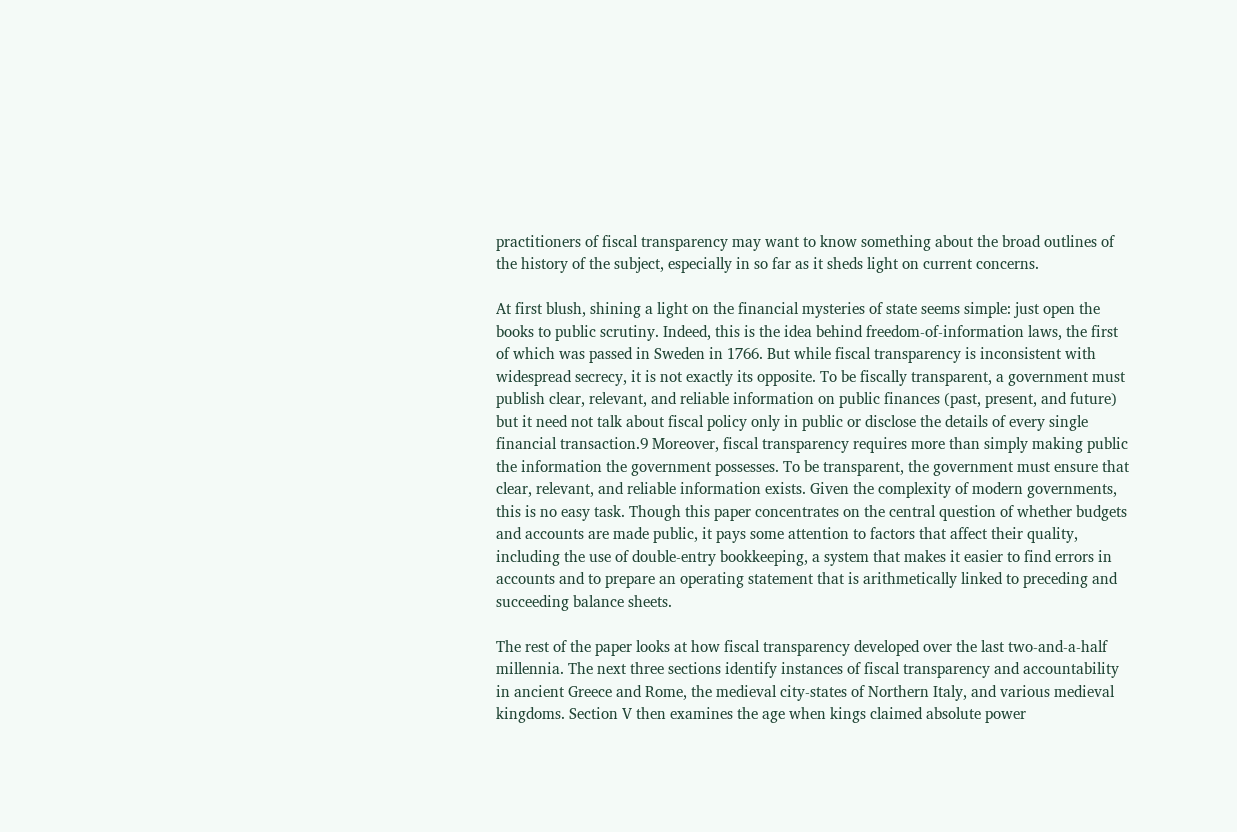practitioners of fiscal transparency may want to know something about the broad outlines of the history of the subject, especially in so far as it sheds light on current concerns.

At first blush, shining a light on the financial mysteries of state seems simple: just open the books to public scrutiny. Indeed, this is the idea behind freedom-of-information laws, the first of which was passed in Sweden in 1766. But while fiscal transparency is inconsistent with widespread secrecy, it is not exactly its opposite. To be fiscally transparent, a government must publish clear, relevant, and reliable information on public finances (past, present, and future) but it need not talk about fiscal policy only in public or disclose the details of every single financial transaction.9 Moreover, fiscal transparency requires more than simply making public the information the government possesses. To be transparent, the government must ensure that clear, relevant, and reliable information exists. Given the complexity of modern governments, this is no easy task. Though this paper concentrates on the central question of whether budgets and accounts are made public, it pays some attention to factors that affect their quality, including the use of double-entry bookkeeping, a system that makes it easier to find errors in accounts and to prepare an operating statement that is arithmetically linked to preceding and succeeding balance sheets.

The rest of the paper looks at how fiscal transparency developed over the last two-and-a-half millennia. The next three sections identify instances of fiscal transparency and accountability in ancient Greece and Rome, the medieval city-states of Northern Italy, and various medieval kingdoms. Section V then examines the age when kings claimed absolute power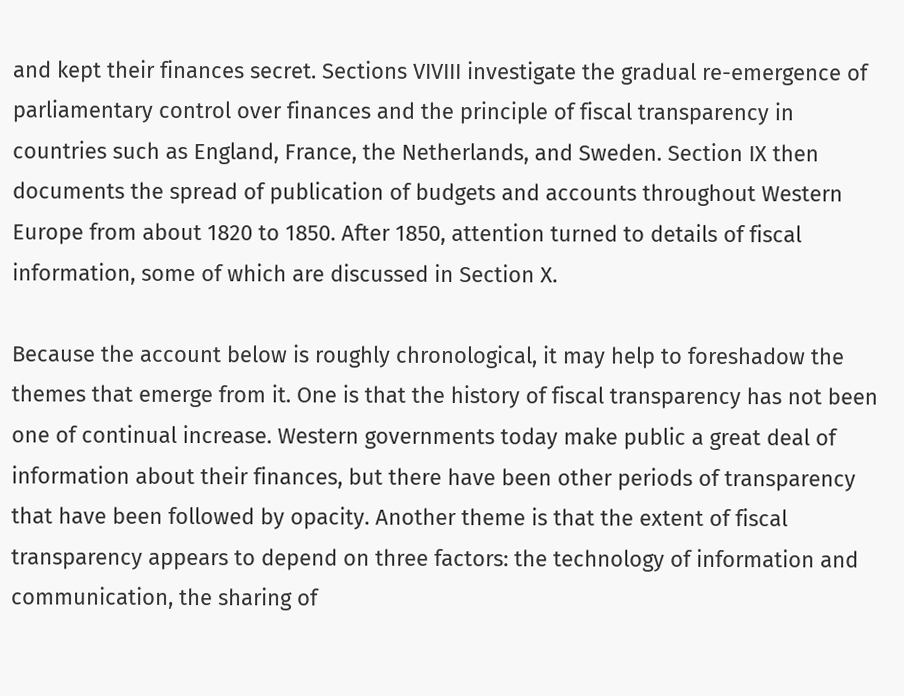and kept their finances secret. Sections VIVIII investigate the gradual re-emergence of parliamentary control over finances and the principle of fiscal transparency in countries such as England, France, the Netherlands, and Sweden. Section IX then documents the spread of publication of budgets and accounts throughout Western Europe from about 1820 to 1850. After 1850, attention turned to details of fiscal information, some of which are discussed in Section X.

Because the account below is roughly chronological, it may help to foreshadow the themes that emerge from it. One is that the history of fiscal transparency has not been one of continual increase. Western governments today make public a great deal of information about their finances, but there have been other periods of transparency that have been followed by opacity. Another theme is that the extent of fiscal transparency appears to depend on three factors: the technology of information and communication, the sharing of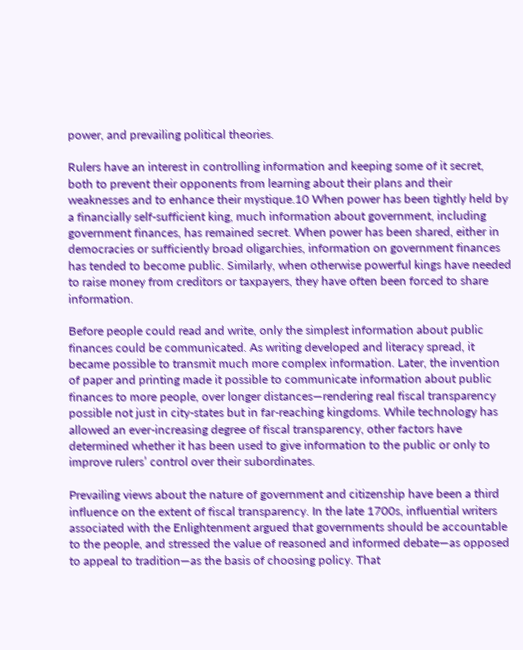power, and prevailing political theories.

Rulers have an interest in controlling information and keeping some of it secret, both to prevent their opponents from learning about their plans and their weaknesses and to enhance their mystique.10 When power has been tightly held by a financially self-sufficient king, much information about government, including government finances, has remained secret. When power has been shared, either in democracies or sufficiently broad oligarchies, information on government finances has tended to become public. Similarly, when otherwise powerful kings have needed to raise money from creditors or taxpayers, they have often been forced to share information.

Before people could read and write, only the simplest information about public finances could be communicated. As writing developed and literacy spread, it became possible to transmit much more complex information. Later, the invention of paper and printing made it possible to communicate information about public finances to more people, over longer distances—rendering real fiscal transparency possible not just in city-states but in far-reaching kingdoms. While technology has allowed an ever-increasing degree of fiscal transparency, other factors have determined whether it has been used to give information to the public or only to improve rulers’ control over their subordinates.

Prevailing views about the nature of government and citizenship have been a third influence on the extent of fiscal transparency. In the late 1700s, influential writers associated with the Enlightenment argued that governments should be accountable to the people, and stressed the value of reasoned and informed debate—as opposed to appeal to tradition—as the basis of choosing policy. That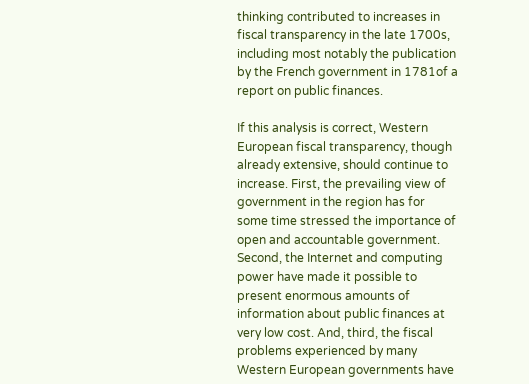thinking contributed to increases in fiscal transparency in the late 1700s, including most notably the publication by the French government in 1781of a report on public finances.

If this analysis is correct, Western European fiscal transparency, though already extensive, should continue to increase. First, the prevailing view of government in the region has for some time stressed the importance of open and accountable government. Second, the Internet and computing power have made it possible to present enormous amounts of information about public finances at very low cost. And, third, the fiscal problems experienced by many Western European governments have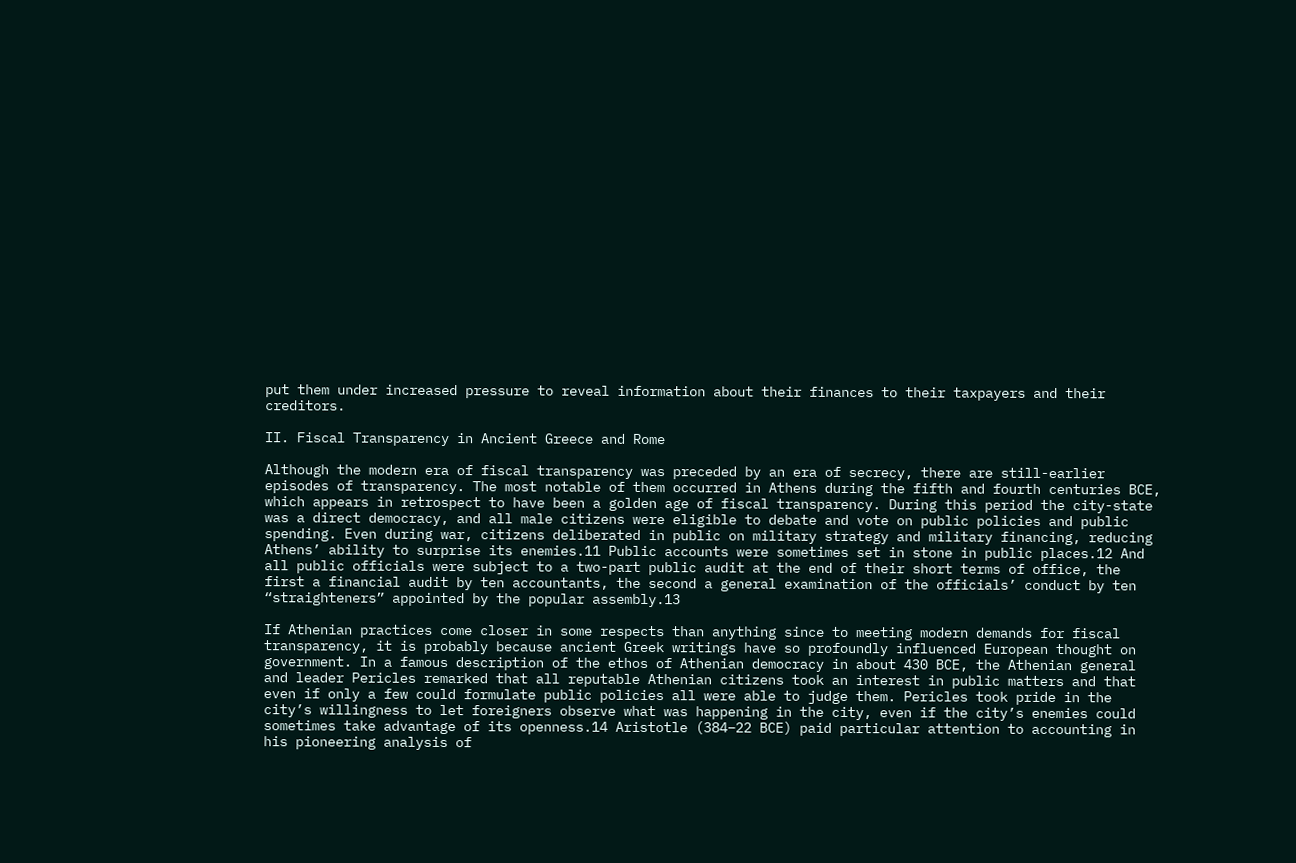put them under increased pressure to reveal information about their finances to their taxpayers and their creditors.

II. Fiscal Transparency in Ancient Greece and Rome

Although the modern era of fiscal transparency was preceded by an era of secrecy, there are still-earlier episodes of transparency. The most notable of them occurred in Athens during the fifth and fourth centuries BCE, which appears in retrospect to have been a golden age of fiscal transparency. During this period the city-state was a direct democracy, and all male citizens were eligible to debate and vote on public policies and public spending. Even during war, citizens deliberated in public on military strategy and military financing, reducing Athens’ ability to surprise its enemies.11 Public accounts were sometimes set in stone in public places.12 And all public officials were subject to a two-part public audit at the end of their short terms of office, the first a financial audit by ten accountants, the second a general examination of the officials’ conduct by ten “straighteners” appointed by the popular assembly.13

If Athenian practices come closer in some respects than anything since to meeting modern demands for fiscal transparency, it is probably because ancient Greek writings have so profoundly influenced European thought on government. In a famous description of the ethos of Athenian democracy in about 430 BCE, the Athenian general and leader Pericles remarked that all reputable Athenian citizens took an interest in public matters and that even if only a few could formulate public policies all were able to judge them. Pericles took pride in the city’s willingness to let foreigners observe what was happening in the city, even if the city’s enemies could sometimes take advantage of its openness.14 Aristotle (384–22 BCE) paid particular attention to accounting in his pioneering analysis of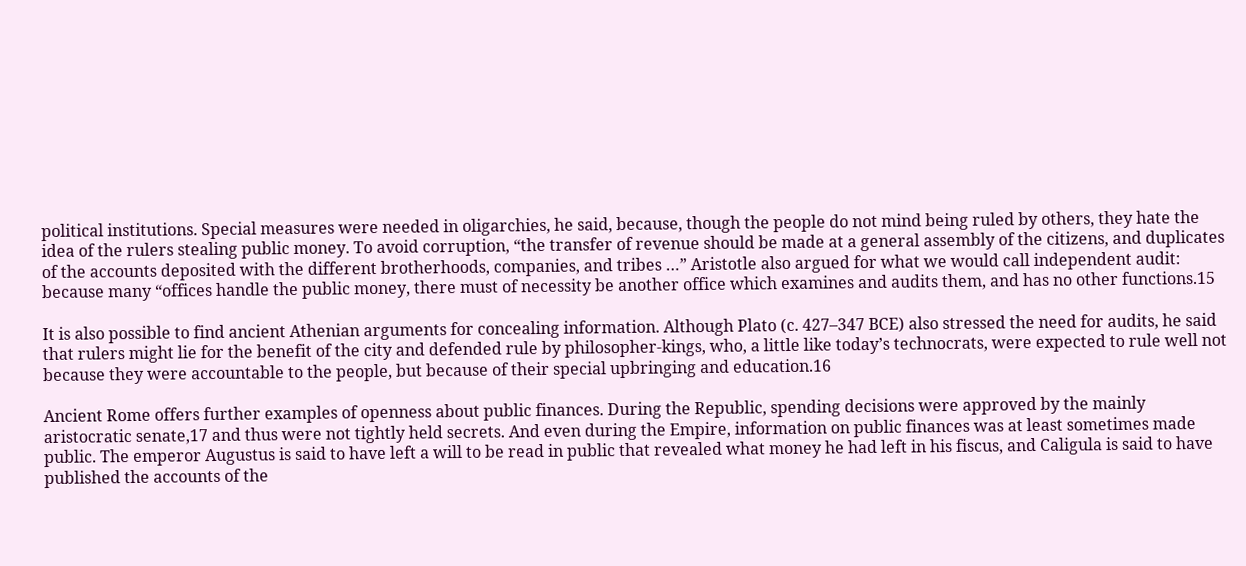political institutions. Special measures were needed in oligarchies, he said, because, though the people do not mind being ruled by others, they hate the idea of the rulers stealing public money. To avoid corruption, “the transfer of revenue should be made at a general assembly of the citizens, and duplicates of the accounts deposited with the different brotherhoods, companies, and tribes …” Aristotle also argued for what we would call independent audit: because many “offices handle the public money, there must of necessity be another office which examines and audits them, and has no other functions.15

It is also possible to find ancient Athenian arguments for concealing information. Although Plato (c. 427–347 BCE) also stressed the need for audits, he said that rulers might lie for the benefit of the city and defended rule by philosopher-kings, who, a little like today’s technocrats, were expected to rule well not because they were accountable to the people, but because of their special upbringing and education.16

Ancient Rome offers further examples of openness about public finances. During the Republic, spending decisions were approved by the mainly aristocratic senate,17 and thus were not tightly held secrets. And even during the Empire, information on public finances was at least sometimes made public. The emperor Augustus is said to have left a will to be read in public that revealed what money he had left in his fiscus, and Caligula is said to have published the accounts of the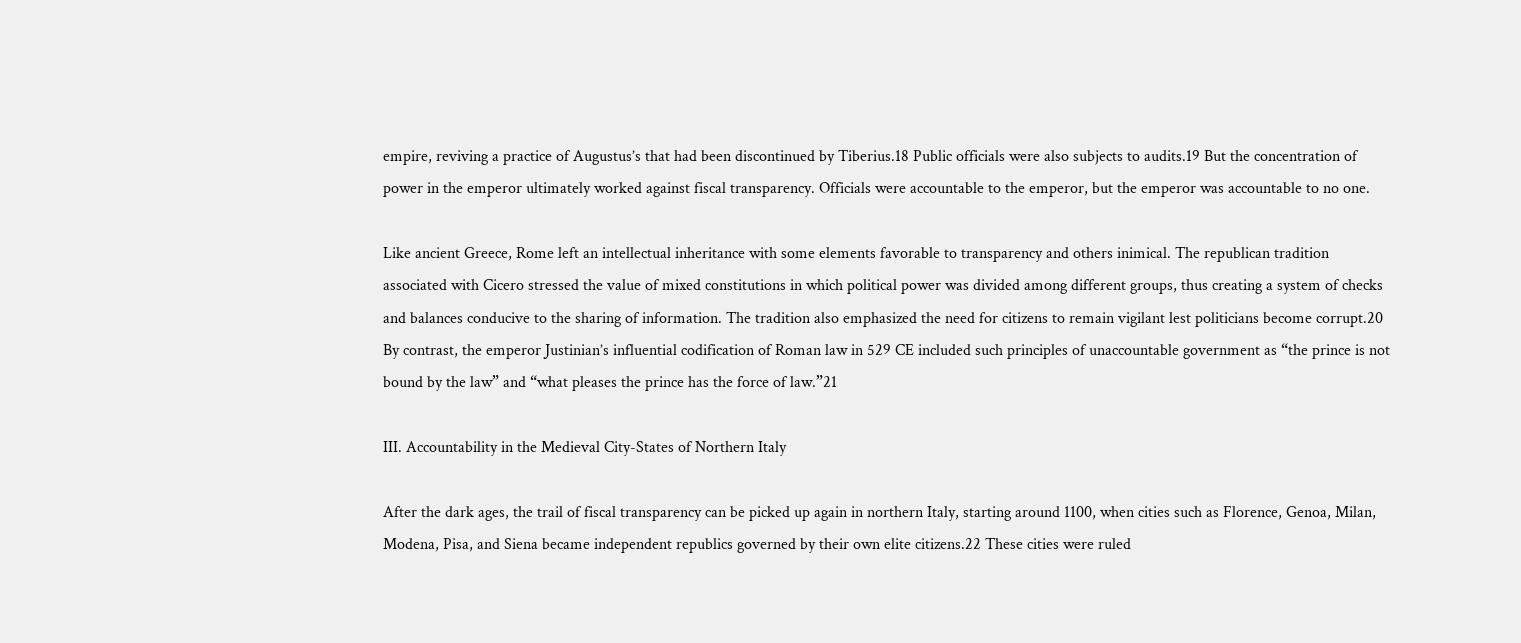empire, reviving a practice of Augustus’s that had been discontinued by Tiberius.18 Public officials were also subjects to audits.19 But the concentration of power in the emperor ultimately worked against fiscal transparency. Officials were accountable to the emperor, but the emperor was accountable to no one.

Like ancient Greece, Rome left an intellectual inheritance with some elements favorable to transparency and others inimical. The republican tradition associated with Cicero stressed the value of mixed constitutions in which political power was divided among different groups, thus creating a system of checks and balances conducive to the sharing of information. The tradition also emphasized the need for citizens to remain vigilant lest politicians become corrupt.20 By contrast, the emperor Justinian’s influential codification of Roman law in 529 CE included such principles of unaccountable government as “the prince is not bound by the law” and “what pleases the prince has the force of law.”21

III. Accountability in the Medieval City-States of Northern Italy

After the dark ages, the trail of fiscal transparency can be picked up again in northern Italy, starting around 1100, when cities such as Florence, Genoa, Milan, Modena, Pisa, and Siena became independent republics governed by their own elite citizens.22 These cities were ruled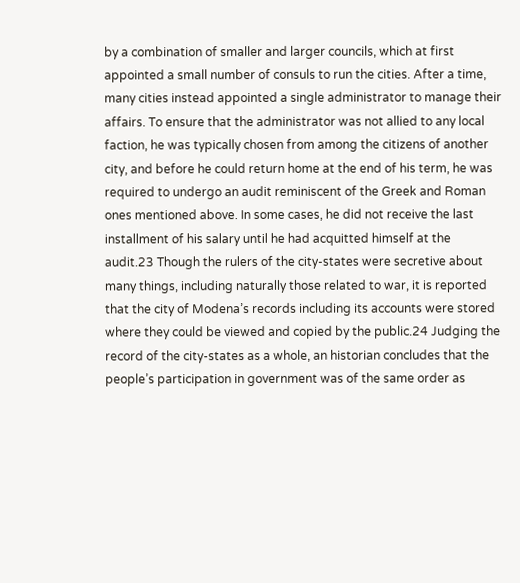by a combination of smaller and larger councils, which at first appointed a small number of consuls to run the cities. After a time, many cities instead appointed a single administrator to manage their affairs. To ensure that the administrator was not allied to any local faction, he was typically chosen from among the citizens of another city, and before he could return home at the end of his term, he was required to undergo an audit reminiscent of the Greek and Roman ones mentioned above. In some cases, he did not receive the last installment of his salary until he had acquitted himself at the audit.23 Though the rulers of the city-states were secretive about many things, including naturally those related to war, it is reported that the city of Modena’s records including its accounts were stored where they could be viewed and copied by the public.24 Judging the record of the city-states as a whole, an historian concludes that the people’s participation in government was of the same order as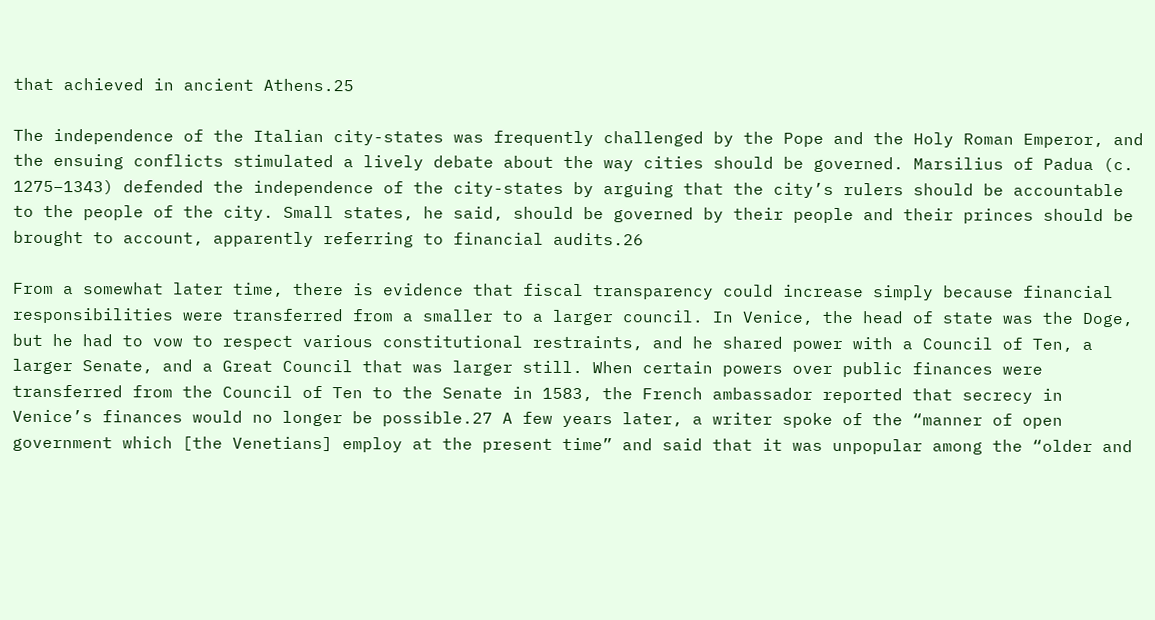that achieved in ancient Athens.25

The independence of the Italian city-states was frequently challenged by the Pope and the Holy Roman Emperor, and the ensuing conflicts stimulated a lively debate about the way cities should be governed. Marsilius of Padua (c. 1275–1343) defended the independence of the city-states by arguing that the city’s rulers should be accountable to the people of the city. Small states, he said, should be governed by their people and their princes should be brought to account, apparently referring to financial audits.26

From a somewhat later time, there is evidence that fiscal transparency could increase simply because financial responsibilities were transferred from a smaller to a larger council. In Venice, the head of state was the Doge, but he had to vow to respect various constitutional restraints, and he shared power with a Council of Ten, a larger Senate, and a Great Council that was larger still. When certain powers over public finances were transferred from the Council of Ten to the Senate in 1583, the French ambassador reported that secrecy in Venice’s finances would no longer be possible.27 A few years later, a writer spoke of the “manner of open government which [the Venetians] employ at the present time” and said that it was unpopular among the “older and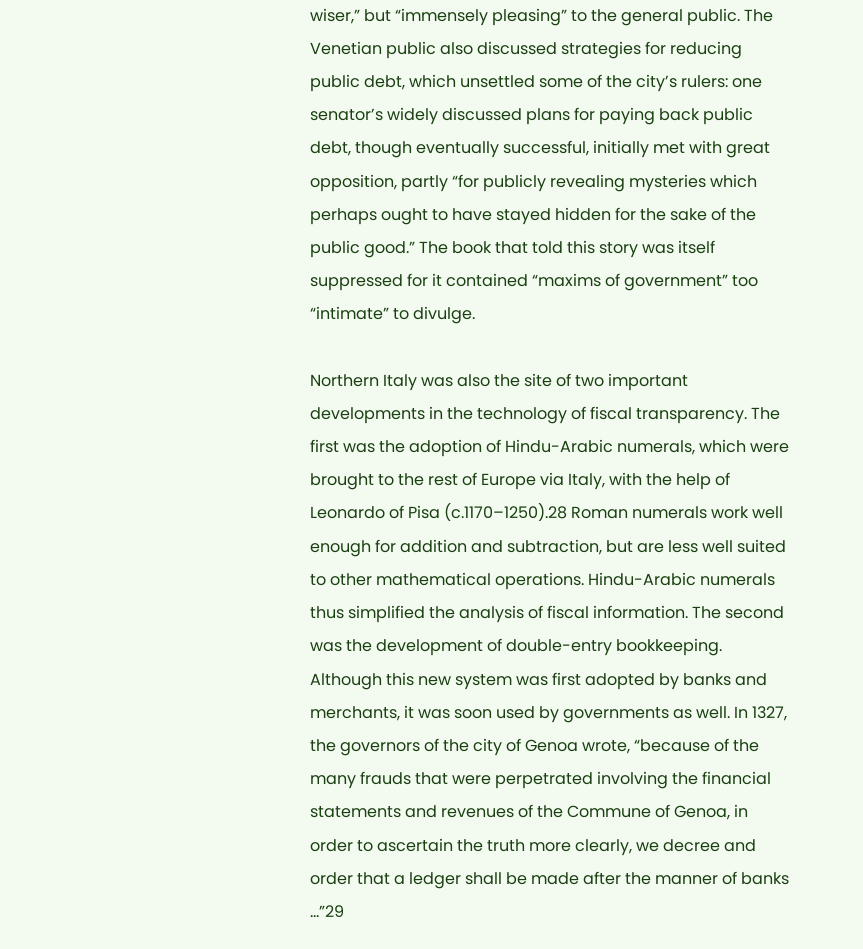wiser,” but “immensely pleasing” to the general public. The Venetian public also discussed strategies for reducing public debt, which unsettled some of the city’s rulers: one senator’s widely discussed plans for paying back public debt, though eventually successful, initially met with great opposition, partly “for publicly revealing mysteries which perhaps ought to have stayed hidden for the sake of the public good.” The book that told this story was itself suppressed for it contained “maxims of government” too “intimate” to divulge.

Northern Italy was also the site of two important developments in the technology of fiscal transparency. The first was the adoption of Hindu-Arabic numerals, which were brought to the rest of Europe via Italy, with the help of Leonardo of Pisa (c.1170–1250).28 Roman numerals work well enough for addition and subtraction, but are less well suited to other mathematical operations. Hindu-Arabic numerals thus simplified the analysis of fiscal information. The second was the development of double-entry bookkeeping. Although this new system was first adopted by banks and merchants, it was soon used by governments as well. In 1327, the governors of the city of Genoa wrote, “because of the many frauds that were perpetrated involving the financial statements and revenues of the Commune of Genoa, in order to ascertain the truth more clearly, we decree and order that a ledger shall be made after the manner of banks …”29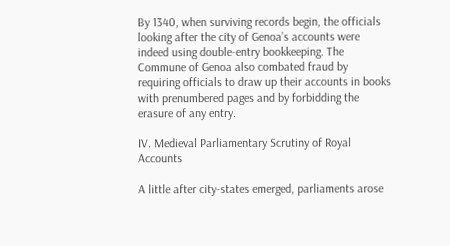By 1340, when surviving records begin, the officials looking after the city of Genoa’s accounts were indeed using double-entry bookkeeping. The Commune of Genoa also combated fraud by requiring officials to draw up their accounts in books with prenumbered pages and by forbidding the erasure of any entry.

IV. Medieval Parliamentary Scrutiny of Royal Accounts

A little after city-states emerged, parliaments arose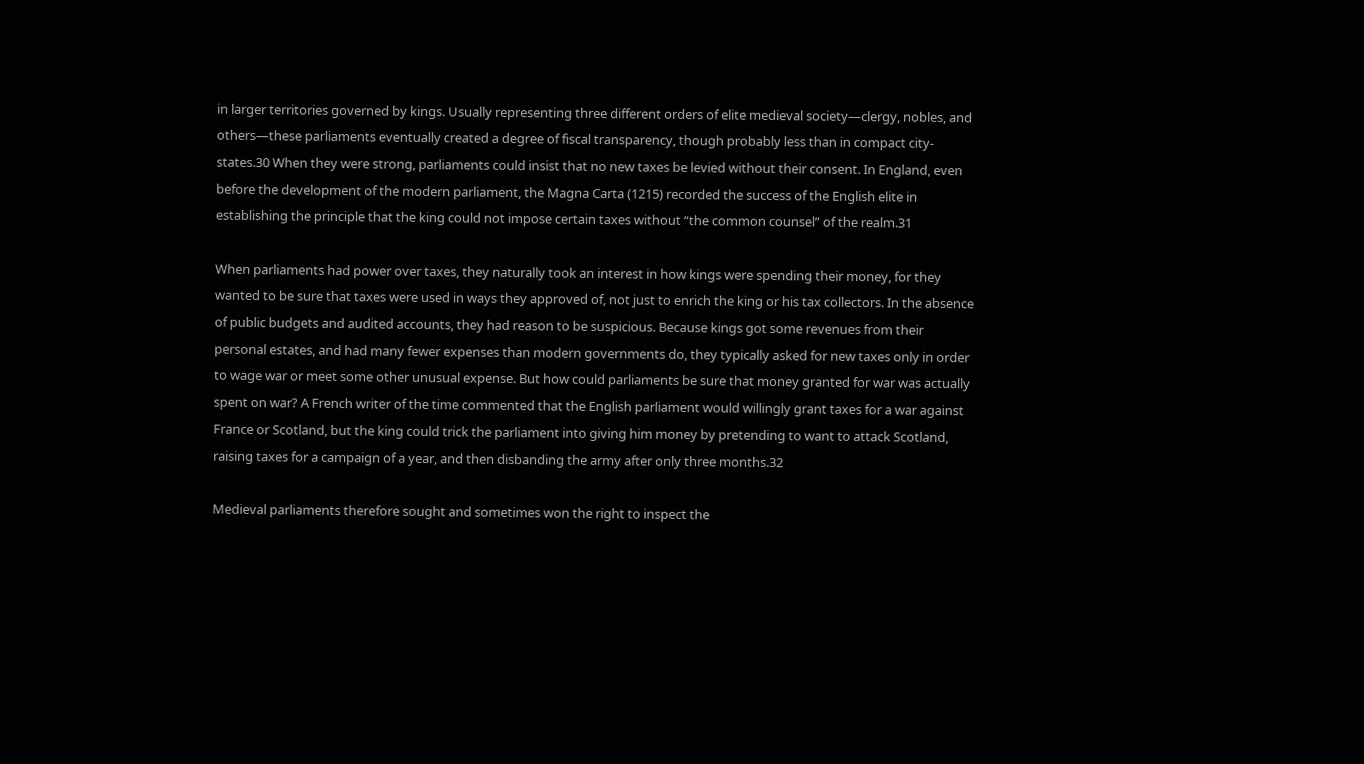in larger territories governed by kings. Usually representing three different orders of elite medieval society—clergy, nobles, and others—these parliaments eventually created a degree of fiscal transparency, though probably less than in compact city-states.30 When they were strong, parliaments could insist that no new taxes be levied without their consent. In England, even before the development of the modern parliament, the Magna Carta (1215) recorded the success of the English elite in establishing the principle that the king could not impose certain taxes without “the common counsel” of the realm.31

When parliaments had power over taxes, they naturally took an interest in how kings were spending their money, for they wanted to be sure that taxes were used in ways they approved of, not just to enrich the king or his tax collectors. In the absence of public budgets and audited accounts, they had reason to be suspicious. Because kings got some revenues from their personal estates, and had many fewer expenses than modern governments do, they typically asked for new taxes only in order to wage war or meet some other unusual expense. But how could parliaments be sure that money granted for war was actually spent on war? A French writer of the time commented that the English parliament would willingly grant taxes for a war against France or Scotland, but the king could trick the parliament into giving him money by pretending to want to attack Scotland, raising taxes for a campaign of a year, and then disbanding the army after only three months.32

Medieval parliaments therefore sought and sometimes won the right to inspect the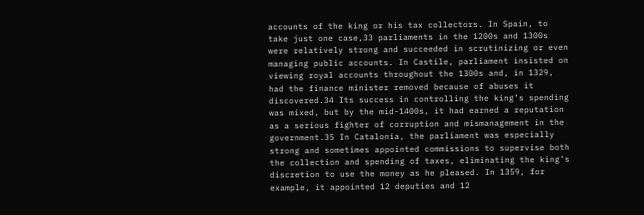accounts of the king or his tax collectors. In Spain, to take just one case,33 parliaments in the 1200s and 1300s were relatively strong and succeeded in scrutinizing or even managing public accounts. In Castile, parliament insisted on viewing royal accounts throughout the 1300s and, in 1329, had the finance minister removed because of abuses it discovered.34 Its success in controlling the king’s spending was mixed, but by the mid-1400s, it had earned a reputation as a serious fighter of corruption and mismanagement in the government.35 In Catalonia, the parliament was especially strong and sometimes appointed commissions to supervise both the collection and spending of taxes, eliminating the king’s discretion to use the money as he pleased. In 1359, for example, it appointed 12 deputies and 12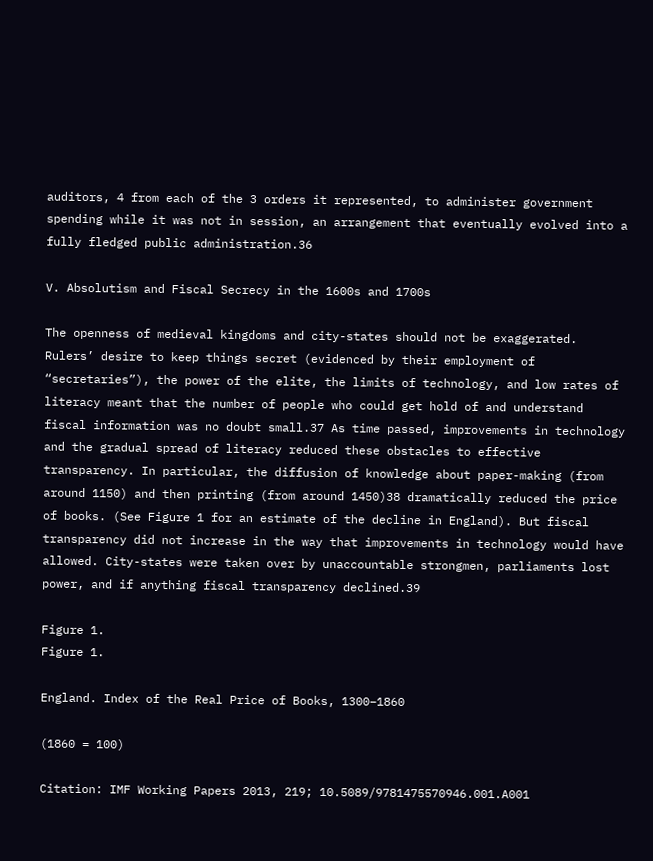auditors, 4 from each of the 3 orders it represented, to administer government spending while it was not in session, an arrangement that eventually evolved into a fully fledged public administration.36

V. Absolutism and Fiscal Secrecy in the 1600s and 1700s

The openness of medieval kingdoms and city-states should not be exaggerated. Rulers’ desire to keep things secret (evidenced by their employment of “secretaries”), the power of the elite, the limits of technology, and low rates of literacy meant that the number of people who could get hold of and understand fiscal information was no doubt small.37 As time passed, improvements in technology and the gradual spread of literacy reduced these obstacles to effective transparency. In particular, the diffusion of knowledge about paper-making (from around 1150) and then printing (from around 1450)38 dramatically reduced the price of books. (See Figure 1 for an estimate of the decline in England). But fiscal transparency did not increase in the way that improvements in technology would have allowed. City-states were taken over by unaccountable strongmen, parliaments lost power, and if anything fiscal transparency declined.39

Figure 1.
Figure 1.

England. Index of the Real Price of Books, 1300–1860

(1860 = 100)

Citation: IMF Working Papers 2013, 219; 10.5089/9781475570946.001.A001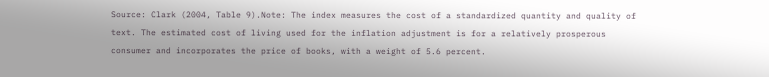Source: Clark (2004, Table 9).Note: The index measures the cost of a standardized quantity and quality of text. The estimated cost of living used for the inflation adjustment is for a relatively prosperous consumer and incorporates the price of books, with a weight of 5.6 percent.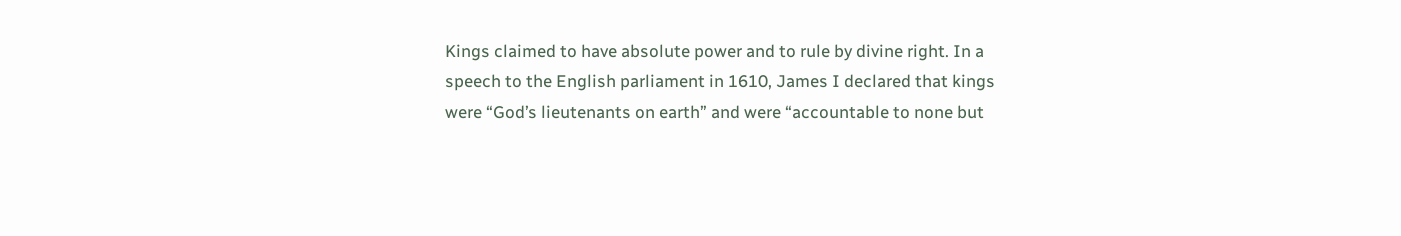Kings claimed to have absolute power and to rule by divine right. In a speech to the English parliament in 1610, James I declared that kings were “God’s lieutenants on earth” and were “accountable to none but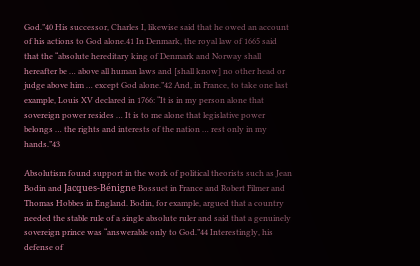God.”40 His successor, Charles I, likewise said that he owed an account of his actions to God alone.41 In Denmark, the royal law of 1665 said that the “absolute hereditary king of Denmark and Norway shall hereafter be … above all human laws and [shall know] no other head or judge above him … except God alone.”42 And, in France, to take one last example, Louis XV declared in 1766: “It is in my person alone that sovereign power resides … It is to me alone that legislative power belongs … the rights and interests of the nation … rest only in my hands.”43

Absolutism found support in the work of political theorists such as Jean Bodin and Jacques-Bénigne Bossuet in France and Robert Filmer and Thomas Hobbes in England. Bodin, for example, argued that a country needed the stable rule of a single absolute ruler and said that a genuinely sovereign prince was “answerable only to God.”44 Interestingly, his defense of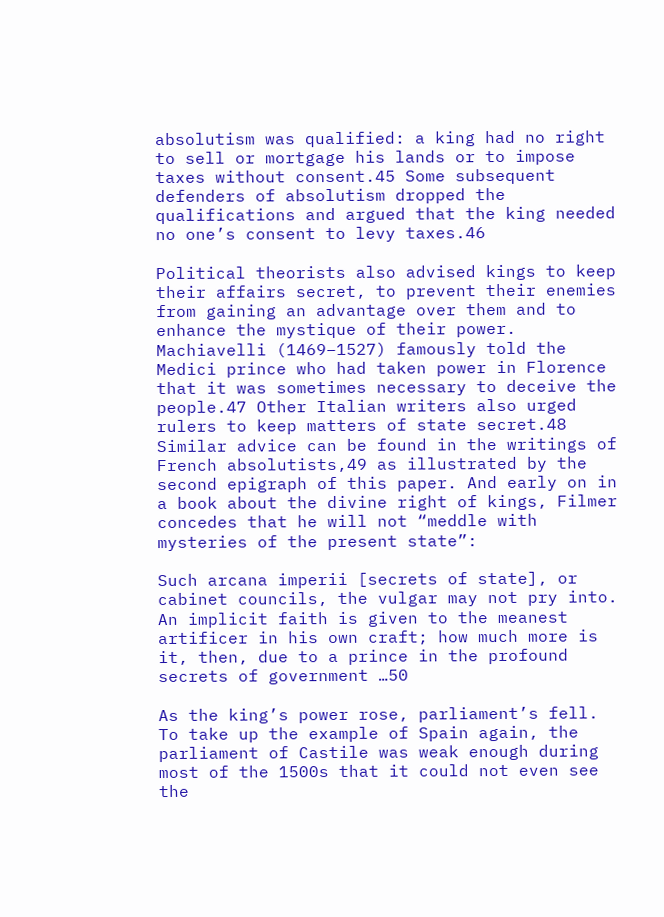absolutism was qualified: a king had no right to sell or mortgage his lands or to impose taxes without consent.45 Some subsequent defenders of absolutism dropped the qualifications and argued that the king needed no one’s consent to levy taxes.46

Political theorists also advised kings to keep their affairs secret, to prevent their enemies from gaining an advantage over them and to enhance the mystique of their power. Machiavelli (1469–1527) famously told the Medici prince who had taken power in Florence that it was sometimes necessary to deceive the people.47 Other Italian writers also urged rulers to keep matters of state secret.48 Similar advice can be found in the writings of French absolutists,49 as illustrated by the second epigraph of this paper. And early on in a book about the divine right of kings, Filmer concedes that he will not “meddle with mysteries of the present state”:

Such arcana imperii [secrets of state], or cabinet councils, the vulgar may not pry into. An implicit faith is given to the meanest artificer in his own craft; how much more is it, then, due to a prince in the profound secrets of government …50

As the king’s power rose, parliament’s fell. To take up the example of Spain again, the parliament of Castile was weak enough during most of the 1500s that it could not even see the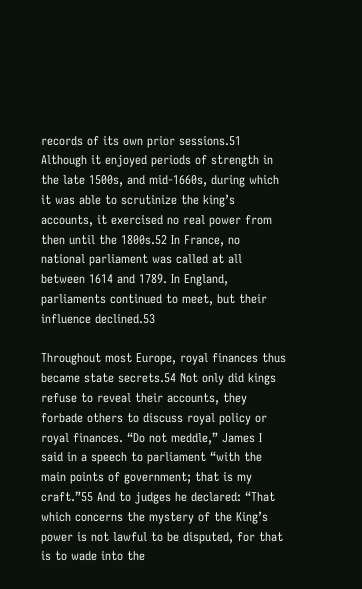records of its own prior sessions.51 Although it enjoyed periods of strength in the late 1500s, and mid-1660s, during which it was able to scrutinize the king’s accounts, it exercised no real power from then until the 1800s.52 In France, no national parliament was called at all between 1614 and 1789. In England, parliaments continued to meet, but their influence declined.53

Throughout most Europe, royal finances thus became state secrets.54 Not only did kings refuse to reveal their accounts, they forbade others to discuss royal policy or royal finances. “Do not meddle,” James I said in a speech to parliament “with the main points of government; that is my craft.”55 And to judges he declared: “That which concerns the mystery of the King’s power is not lawful to be disputed, for that is to wade into the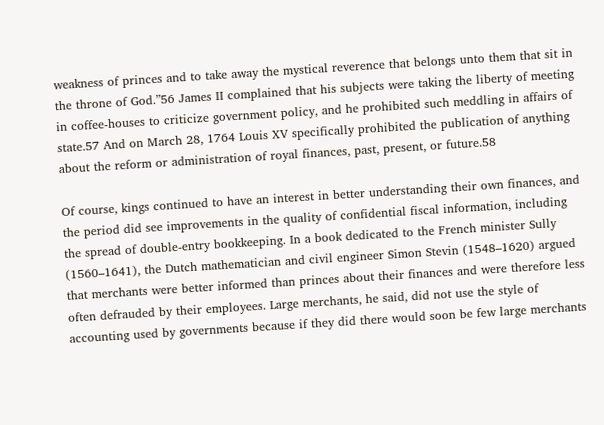weakness of princes and to take away the mystical reverence that belongs unto them that sit in the throne of God.”56 James II complained that his subjects were taking the liberty of meeting in coffee-houses to criticize government policy, and he prohibited such meddling in affairs of state.57 And on March 28, 1764 Louis XV specifically prohibited the publication of anything about the reform or administration of royal finances, past, present, or future.58

Of course, kings continued to have an interest in better understanding their own finances, and the period did see improvements in the quality of confidential fiscal information, including the spread of double-entry bookkeeping. In a book dedicated to the French minister Sully (1560–1641), the Dutch mathematician and civil engineer Simon Stevin (1548–1620) argued that merchants were better informed than princes about their finances and were therefore less often defrauded by their employees. Large merchants, he said, did not use the style of accounting used by governments because if they did there would soon be few large merchants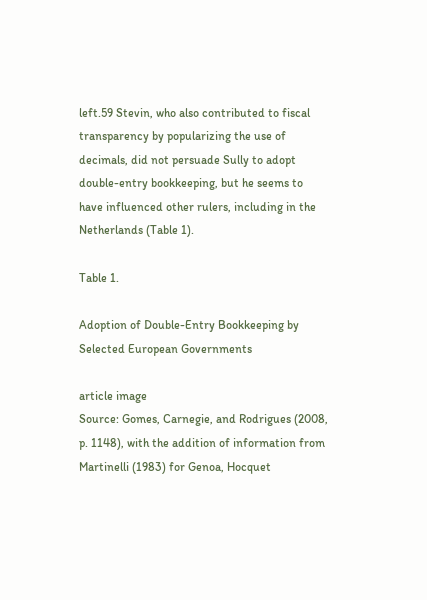left.59 Stevin, who also contributed to fiscal transparency by popularizing the use of decimals, did not persuade Sully to adopt double-entry bookkeeping, but he seems to have influenced other rulers, including in the Netherlands (Table 1).

Table 1.

Adoption of Double-Entry Bookkeeping by Selected European Governments

article image
Source: Gomes, Carnegie, and Rodrigues (2008, p. 1148), with the addition of information from Martinelli (1983) for Genoa, Hocquet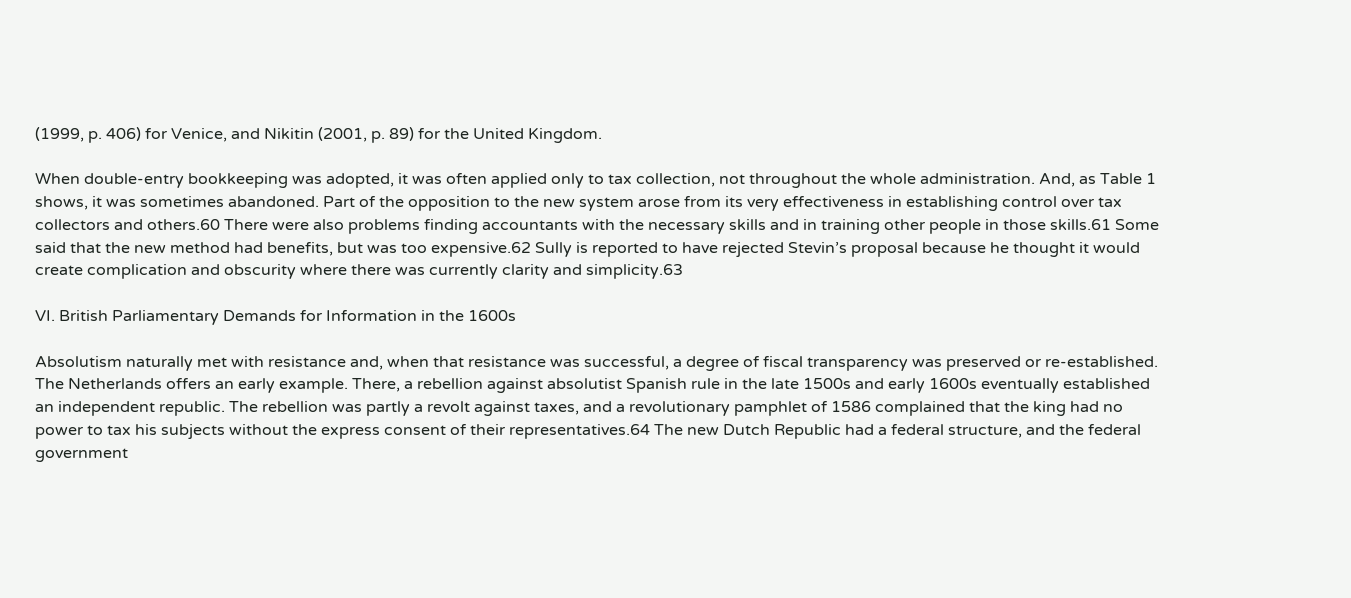(1999, p. 406) for Venice, and Nikitin (2001, p. 89) for the United Kingdom.

When double-entry bookkeeping was adopted, it was often applied only to tax collection, not throughout the whole administration. And, as Table 1 shows, it was sometimes abandoned. Part of the opposition to the new system arose from its very effectiveness in establishing control over tax collectors and others.60 There were also problems finding accountants with the necessary skills and in training other people in those skills.61 Some said that the new method had benefits, but was too expensive.62 Sully is reported to have rejected Stevin’s proposal because he thought it would create complication and obscurity where there was currently clarity and simplicity.63

VI. British Parliamentary Demands for Information in the 1600s

Absolutism naturally met with resistance and, when that resistance was successful, a degree of fiscal transparency was preserved or re-established. The Netherlands offers an early example. There, a rebellion against absolutist Spanish rule in the late 1500s and early 1600s eventually established an independent republic. The rebellion was partly a revolt against taxes, and a revolutionary pamphlet of 1586 complained that the king had no power to tax his subjects without the express consent of their representatives.64 The new Dutch Republic had a federal structure, and the federal government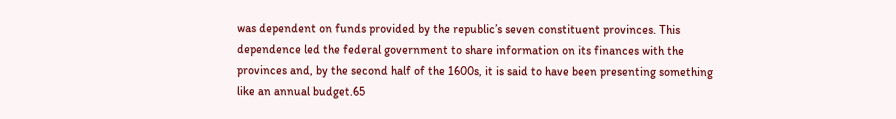was dependent on funds provided by the republic’s seven constituent provinces. This dependence led the federal government to share information on its finances with the provinces and, by the second half of the 1600s, it is said to have been presenting something like an annual budget.65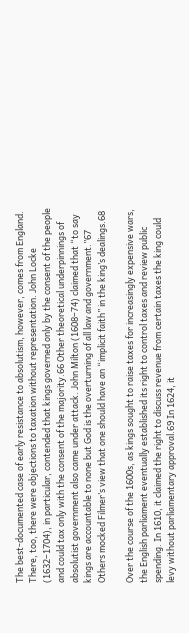The best-documented case of early resistance to absolutism, however, comes from England. There, too, there were objections to taxation without representation. John Locke (1632–1704), in particular, contended that kings governed only by the consent of the people and could tax only with the consent of the majority.66 Other theoretical underpinnings of absolutist government also came under attack. John Milton (1608–74) claimed that “to say kings are accountable to none but God is the overturning of all law and government.”67 Others mocked Filmer’s view that one should have an “implicit faith” in the king’s dealings.68

Over the course of the 1600s, as kings sought to raise taxes for increasingly expensive wars, the English parliament eventually established its right to control taxes and review public spending. In 1610, it claimed the right to discuss revenue from certain taxes the king could levy without parliamentary approval.69 In 1624, it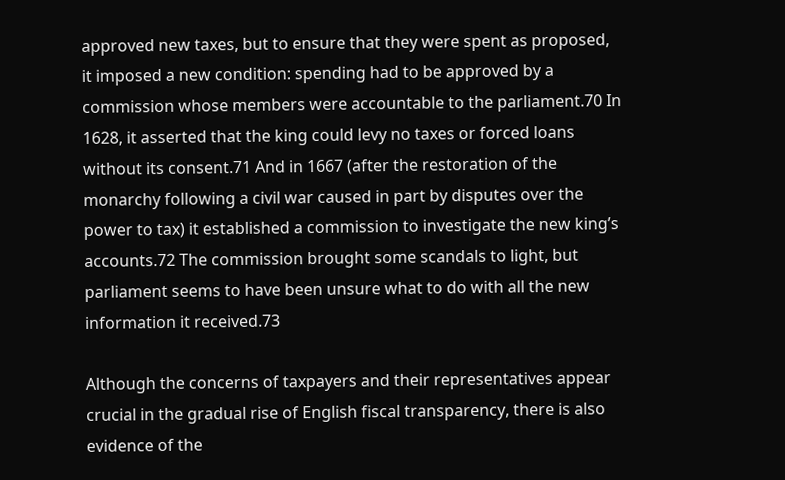approved new taxes, but to ensure that they were spent as proposed, it imposed a new condition: spending had to be approved by a commission whose members were accountable to the parliament.70 In 1628, it asserted that the king could levy no taxes or forced loans without its consent.71 And in 1667 (after the restoration of the monarchy following a civil war caused in part by disputes over the power to tax) it established a commission to investigate the new king’s accounts.72 The commission brought some scandals to light, but parliament seems to have been unsure what to do with all the new information it received.73

Although the concerns of taxpayers and their representatives appear crucial in the gradual rise of English fiscal transparency, there is also evidence of the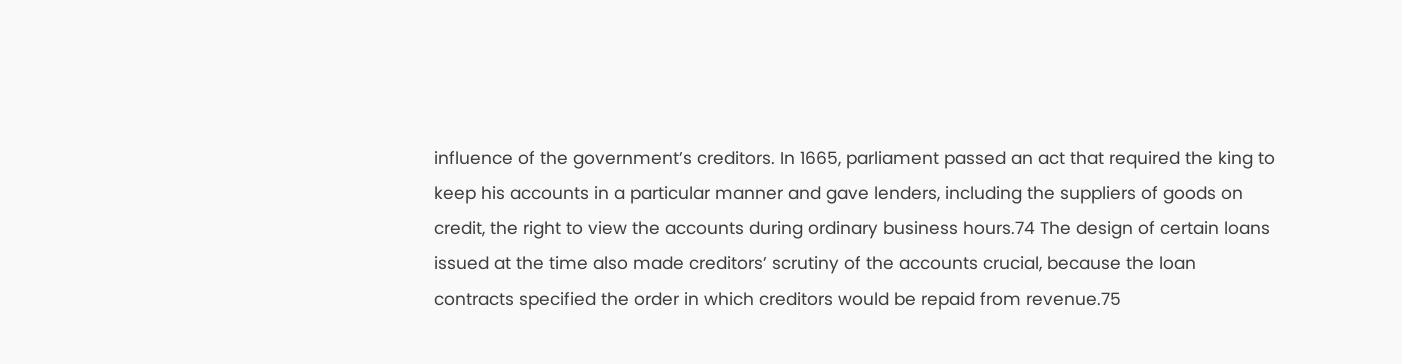influence of the government’s creditors. In 1665, parliament passed an act that required the king to keep his accounts in a particular manner and gave lenders, including the suppliers of goods on credit, the right to view the accounts during ordinary business hours.74 The design of certain loans issued at the time also made creditors’ scrutiny of the accounts crucial, because the loan contracts specified the order in which creditors would be repaid from revenue.75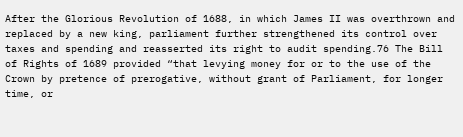After the Glorious Revolution of 1688, in which James II was overthrown and replaced by a new king, parliament further strengthened its control over taxes and spending and reasserted its right to audit spending.76 The Bill of Rights of 1689 provided “that levying money for or to the use of the Crown by pretence of prerogative, without grant of Parliament, for longer time, or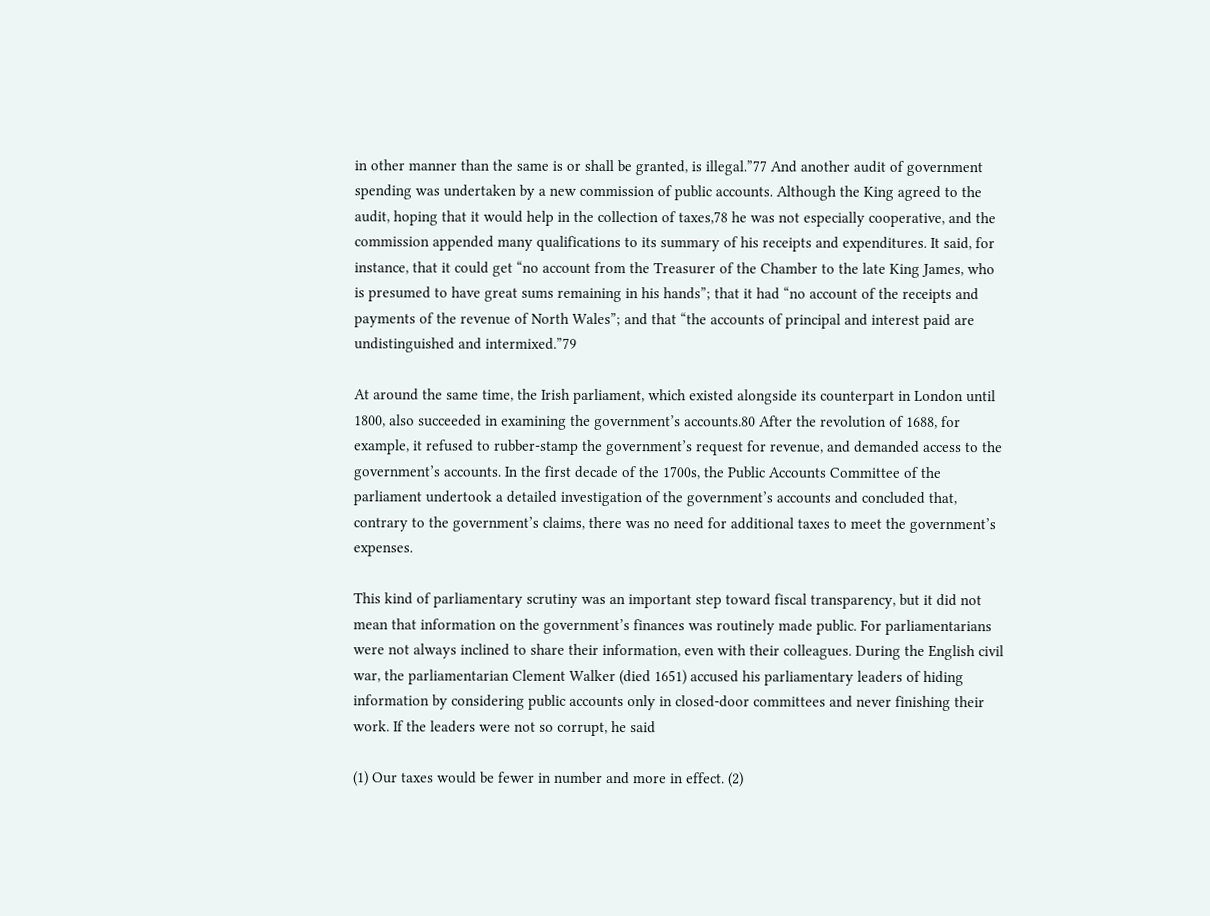in other manner than the same is or shall be granted, is illegal.”77 And another audit of government spending was undertaken by a new commission of public accounts. Although the King agreed to the audit, hoping that it would help in the collection of taxes,78 he was not especially cooperative, and the commission appended many qualifications to its summary of his receipts and expenditures. It said, for instance, that it could get “no account from the Treasurer of the Chamber to the late King James, who is presumed to have great sums remaining in his hands”; that it had “no account of the receipts and payments of the revenue of North Wales”; and that “the accounts of principal and interest paid are undistinguished and intermixed.”79

At around the same time, the Irish parliament, which existed alongside its counterpart in London until 1800, also succeeded in examining the government’s accounts.80 After the revolution of 1688, for example, it refused to rubber-stamp the government’s request for revenue, and demanded access to the government’s accounts. In the first decade of the 1700s, the Public Accounts Committee of the parliament undertook a detailed investigation of the government’s accounts and concluded that, contrary to the government’s claims, there was no need for additional taxes to meet the government’s expenses.

This kind of parliamentary scrutiny was an important step toward fiscal transparency, but it did not mean that information on the government’s finances was routinely made public. For parliamentarians were not always inclined to share their information, even with their colleagues. During the English civil war, the parliamentarian Clement Walker (died 1651) accused his parliamentary leaders of hiding information by considering public accounts only in closed-door committees and never finishing their work. If the leaders were not so corrupt, he said

(1) Our taxes would be fewer in number and more in effect. (2)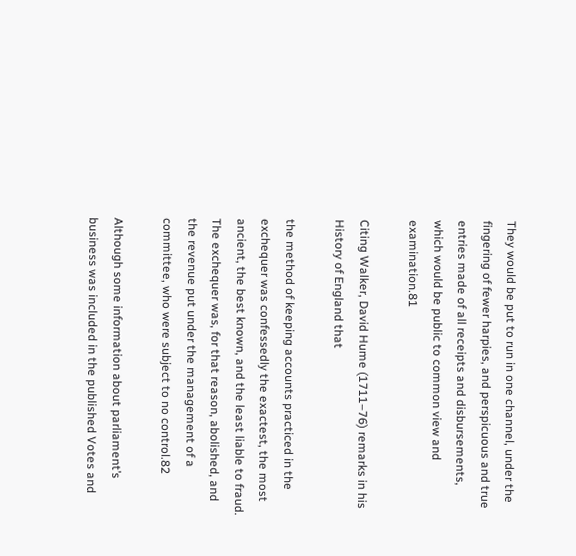They would be put to run in one channel, under the fingering of fewer harpies, and perspicuous and true entries made of all receipts and disbursements, which would be public to common view and examination.81

Citing Walker, David Hume (1711–76) remarks in his History of England that

the method of keeping accounts practiced in the exchequer was confessedly the exactest, the most ancient, the best known, and the least liable to fraud. The exchequer was, for that reason, abolished, and the revenue put under the management of a committee, who were subject to no control.82

Although some information about parliament’s business was included in the published Votes and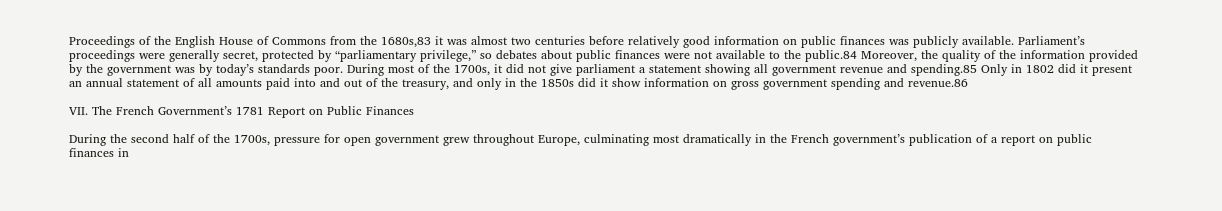Proceedings of the English House of Commons from the 1680s,83 it was almost two centuries before relatively good information on public finances was publicly available. Parliament’s proceedings were generally secret, protected by “parliamentary privilege,” so debates about public finances were not available to the public.84 Moreover, the quality of the information provided by the government was by today’s standards poor. During most of the 1700s, it did not give parliament a statement showing all government revenue and spending.85 Only in 1802 did it present an annual statement of all amounts paid into and out of the treasury, and only in the 1850s did it show information on gross government spending and revenue.86

VII. The French Government’s 1781 Report on Public Finances

During the second half of the 1700s, pressure for open government grew throughout Europe, culminating most dramatically in the French government’s publication of a report on public finances in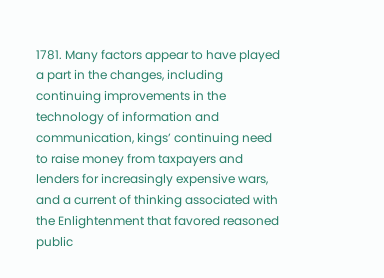1781. Many factors appear to have played a part in the changes, including continuing improvements in the technology of information and communication, kings’ continuing need to raise money from taxpayers and lenders for increasingly expensive wars, and a current of thinking associated with the Enlightenment that favored reasoned public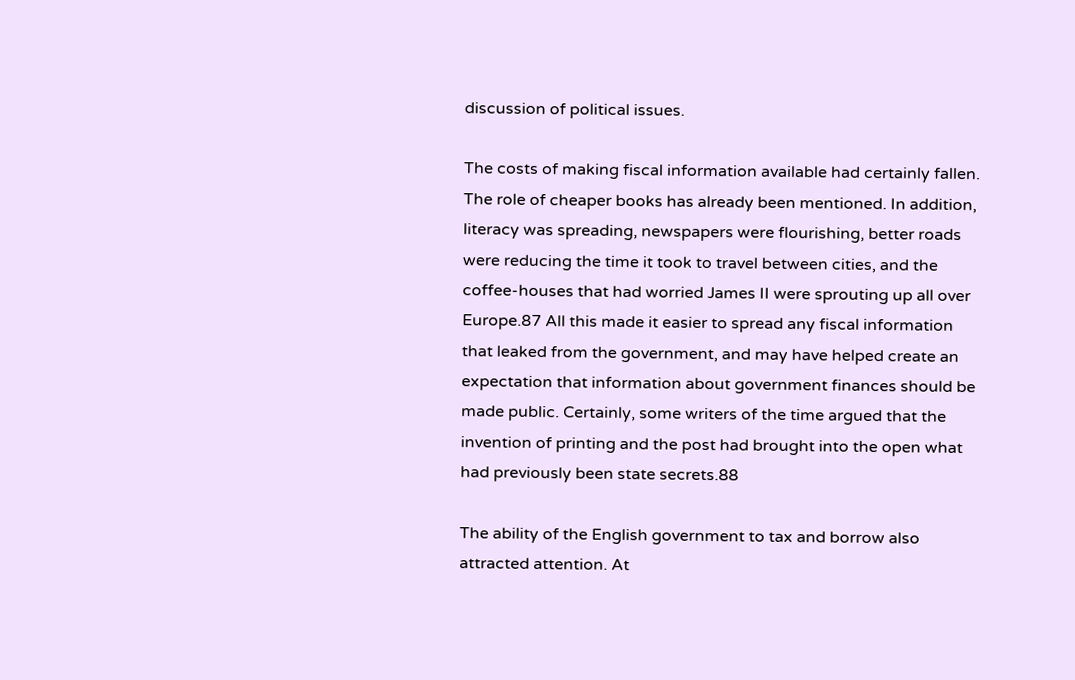discussion of political issues.

The costs of making fiscal information available had certainly fallen. The role of cheaper books has already been mentioned. In addition, literacy was spreading, newspapers were flourishing, better roads were reducing the time it took to travel between cities, and the coffee-houses that had worried James II were sprouting up all over Europe.87 All this made it easier to spread any fiscal information that leaked from the government, and may have helped create an expectation that information about government finances should be made public. Certainly, some writers of the time argued that the invention of printing and the post had brought into the open what had previously been state secrets.88

The ability of the English government to tax and borrow also attracted attention. At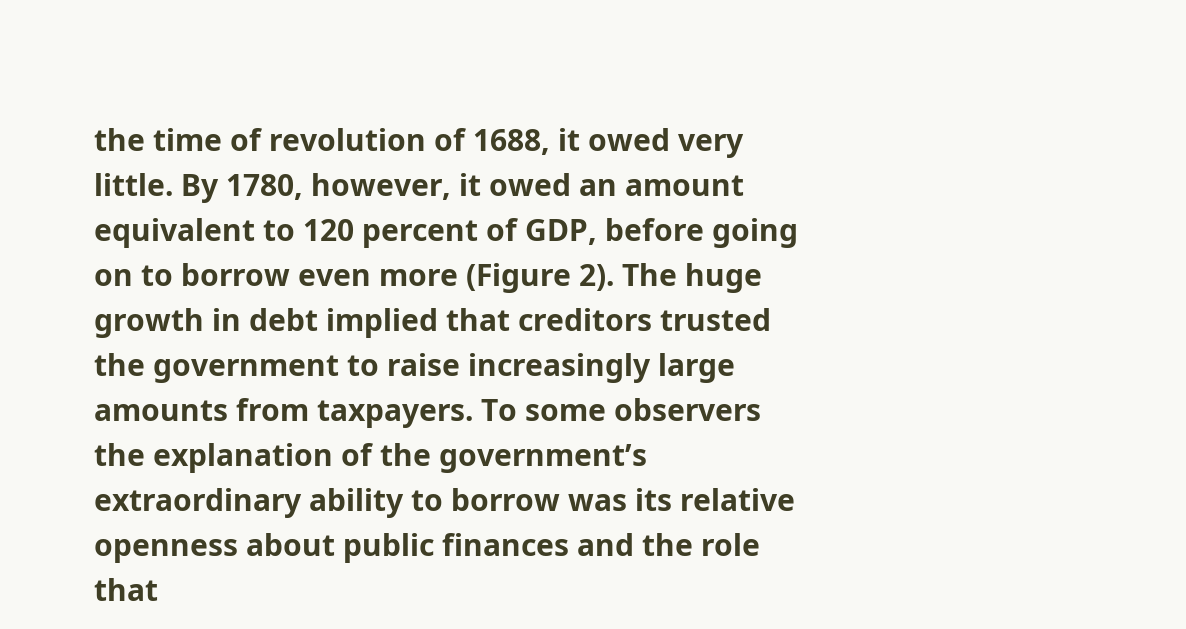the time of revolution of 1688, it owed very little. By 1780, however, it owed an amount equivalent to 120 percent of GDP, before going on to borrow even more (Figure 2). The huge growth in debt implied that creditors trusted the government to raise increasingly large amounts from taxpayers. To some observers the explanation of the government’s extraordinary ability to borrow was its relative openness about public finances and the role that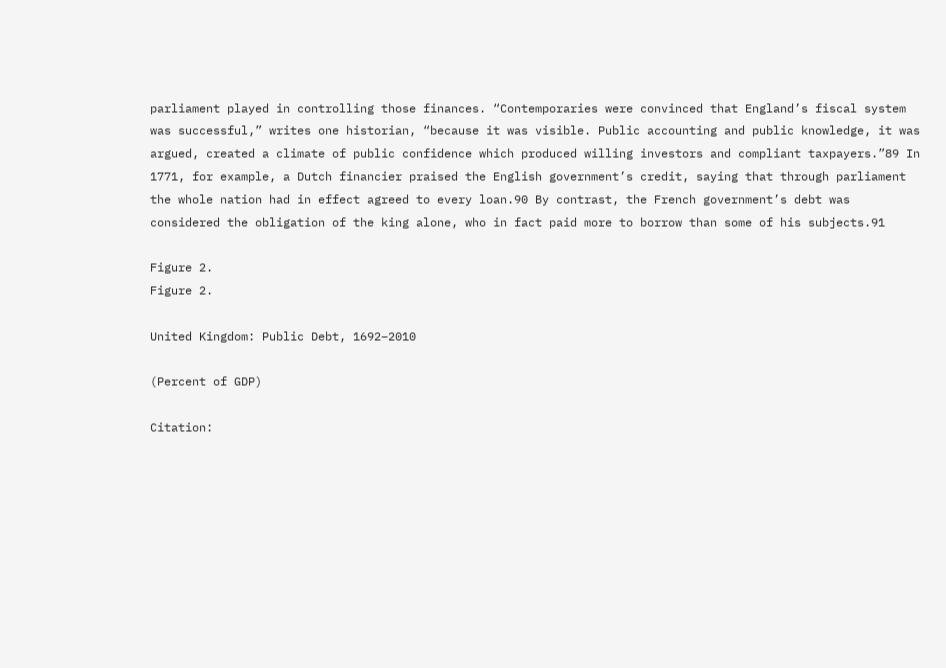parliament played in controlling those finances. “Contemporaries were convinced that England’s fiscal system was successful,” writes one historian, “because it was visible. Public accounting and public knowledge, it was argued, created a climate of public confidence which produced willing investors and compliant taxpayers.”89 In 1771, for example, a Dutch financier praised the English government’s credit, saying that through parliament the whole nation had in effect agreed to every loan.90 By contrast, the French government’s debt was considered the obligation of the king alone, who in fact paid more to borrow than some of his subjects.91

Figure 2.
Figure 2.

United Kingdom: Public Debt, 1692–2010

(Percent of GDP)

Citation: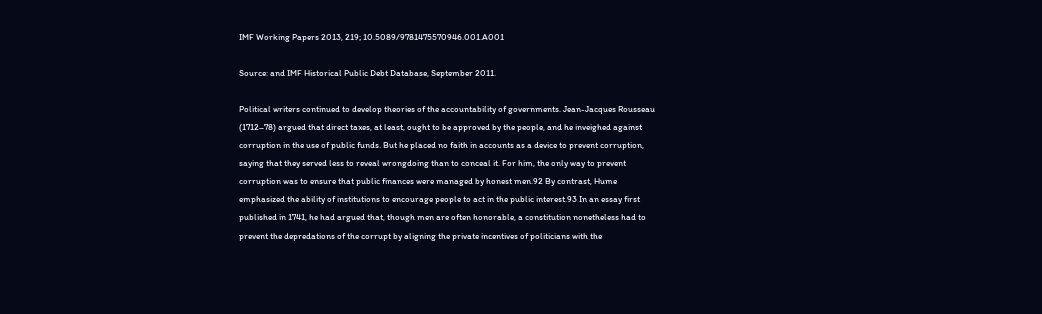IMF Working Papers 2013, 219; 10.5089/9781475570946.001.A001

Source: and IMF Historical Public Debt Database, September 2011.

Political writers continued to develop theories of the accountability of governments. Jean-Jacques Rousseau (1712–78) argued that direct taxes, at least, ought to be approved by the people, and he inveighed against corruption in the use of public funds. But he placed no faith in accounts as a device to prevent corruption, saying that they served less to reveal wrongdoing than to conceal it. For him, the only way to prevent corruption was to ensure that public finances were managed by honest men.92 By contrast, Hume emphasized the ability of institutions to encourage people to act in the public interest.93 In an essay first published in 1741, he had argued that, though men are often honorable, a constitution nonetheless had to prevent the depredations of the corrupt by aligning the private incentives of politicians with the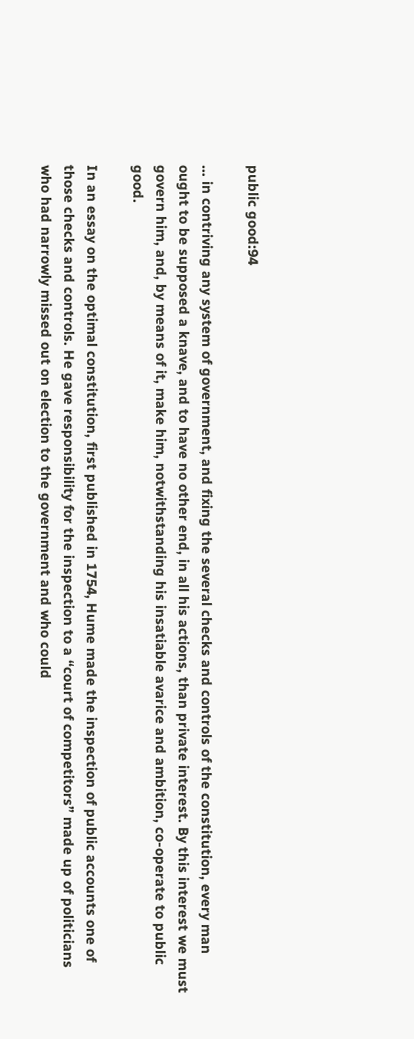public good:94

… in contriving any system of government, and fixing the several checks and controls of the constitution, every man ought to be supposed a knave, and to have no other end, in all his actions, than private interest. By this interest we must govern him, and, by means of it, make him, notwithstanding his insatiable avarice and ambition, co-operate to public good.

In an essay on the optimal constitution, first published in 1754, Hume made the inspection of public accounts one of those checks and controls. He gave responsibility for the inspection to a “court of competitors” made up of politicians who had narrowly missed out on election to the government and who could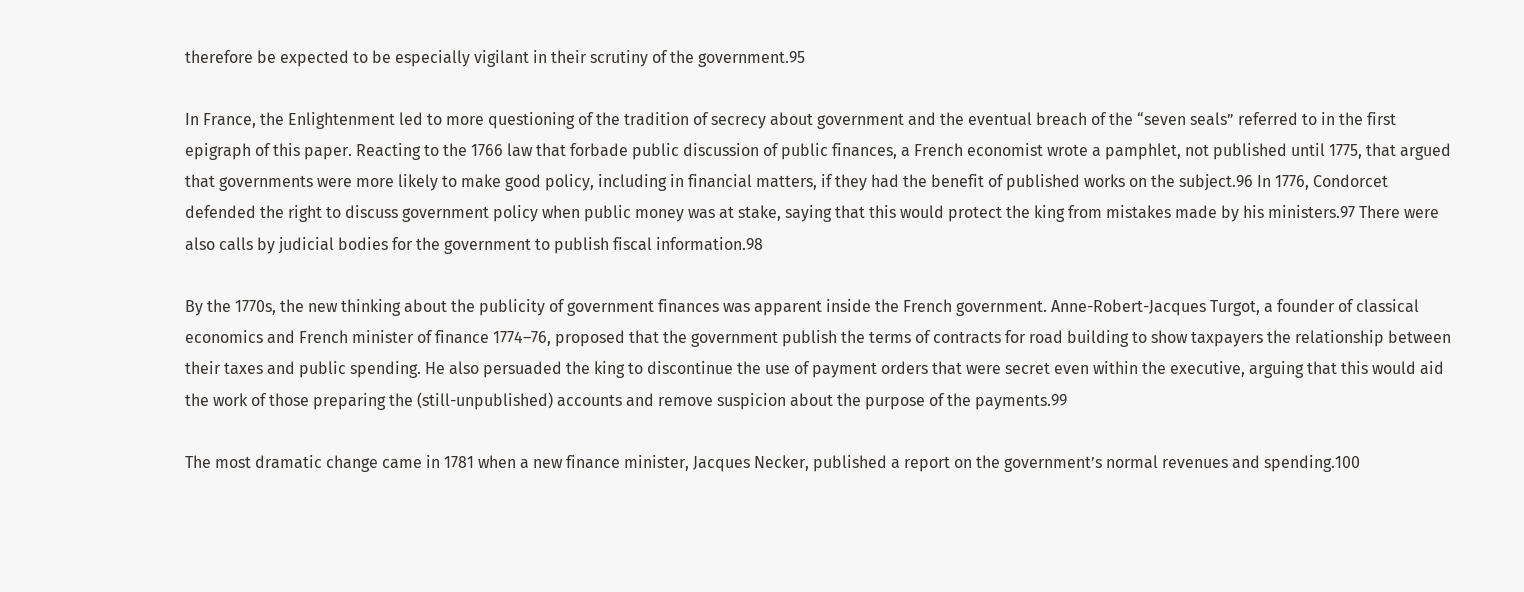therefore be expected to be especially vigilant in their scrutiny of the government.95

In France, the Enlightenment led to more questioning of the tradition of secrecy about government and the eventual breach of the “seven seals” referred to in the first epigraph of this paper. Reacting to the 1766 law that forbade public discussion of public finances, a French economist wrote a pamphlet, not published until 1775, that argued that governments were more likely to make good policy, including in financial matters, if they had the benefit of published works on the subject.96 In 1776, Condorcet defended the right to discuss government policy when public money was at stake, saying that this would protect the king from mistakes made by his ministers.97 There were also calls by judicial bodies for the government to publish fiscal information.98

By the 1770s, the new thinking about the publicity of government finances was apparent inside the French government. Anne-Robert-Jacques Turgot, a founder of classical economics and French minister of finance 1774–76, proposed that the government publish the terms of contracts for road building to show taxpayers the relationship between their taxes and public spending. He also persuaded the king to discontinue the use of payment orders that were secret even within the executive, arguing that this would aid the work of those preparing the (still-unpublished) accounts and remove suspicion about the purpose of the payments.99

The most dramatic change came in 1781 when a new finance minister, Jacques Necker, published a report on the government’s normal revenues and spending.100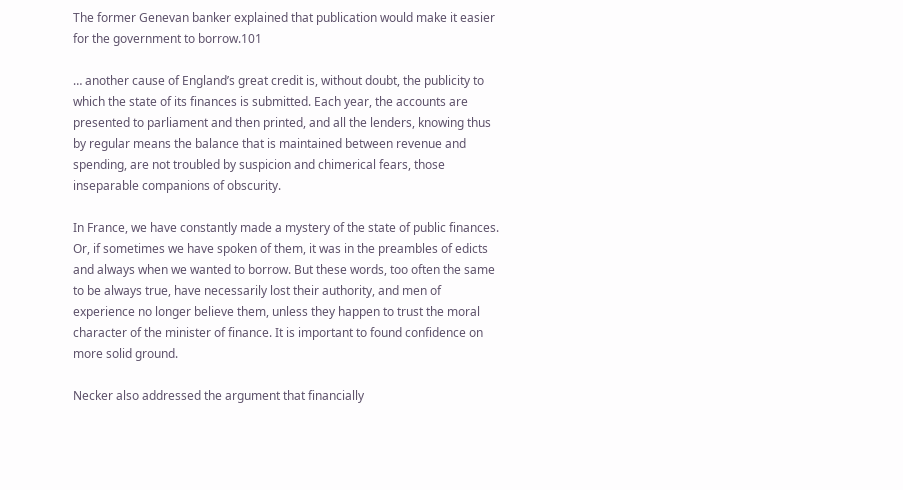The former Genevan banker explained that publication would make it easier for the government to borrow.101

… another cause of England’s great credit is, without doubt, the publicity to which the state of its finances is submitted. Each year, the accounts are presented to parliament and then printed, and all the lenders, knowing thus by regular means the balance that is maintained between revenue and spending, are not troubled by suspicion and chimerical fears, those inseparable companions of obscurity.

In France, we have constantly made a mystery of the state of public finances. Or, if sometimes we have spoken of them, it was in the preambles of edicts and always when we wanted to borrow. But these words, too often the same to be always true, have necessarily lost their authority, and men of experience no longer believe them, unless they happen to trust the moral character of the minister of finance. It is important to found confidence on more solid ground.

Necker also addressed the argument that financially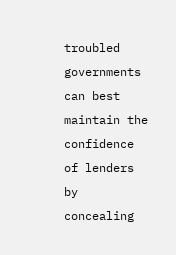troubled governments can best maintain the confidence of lenders by concealing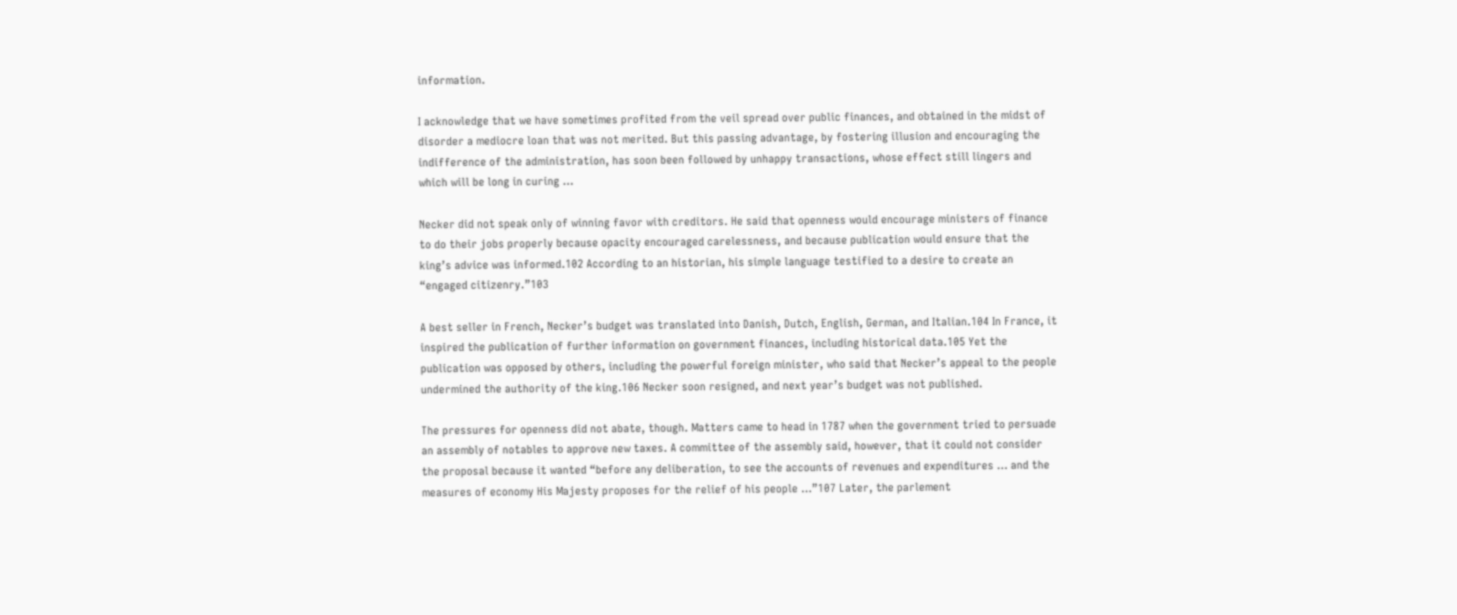information.

I acknowledge that we have sometimes profited from the veil spread over public finances, and obtained in the midst of disorder a mediocre loan that was not merited. But this passing advantage, by fostering illusion and encouraging the indifference of the administration, has soon been followed by unhappy transactions, whose effect still lingers and which will be long in curing …

Necker did not speak only of winning favor with creditors. He said that openness would encourage ministers of finance to do their jobs properly because opacity encouraged carelessness, and because publication would ensure that the king’s advice was informed.102 According to an historian, his simple language testified to a desire to create an “engaged citizenry.”103

A best seller in French, Necker’s budget was translated into Danish, Dutch, English, German, and Italian.104 In France, it inspired the publication of further information on government finances, including historical data.105 Yet the publication was opposed by others, including the powerful foreign minister, who said that Necker’s appeal to the people undermined the authority of the king.106 Necker soon resigned, and next year’s budget was not published.

The pressures for openness did not abate, though. Matters came to head in 1787 when the government tried to persuade an assembly of notables to approve new taxes. A committee of the assembly said, however, that it could not consider the proposal because it wanted “before any deliberation, to see the accounts of revenues and expenditures … and the measures of economy His Majesty proposes for the relief of his people …”107 Later, the parlement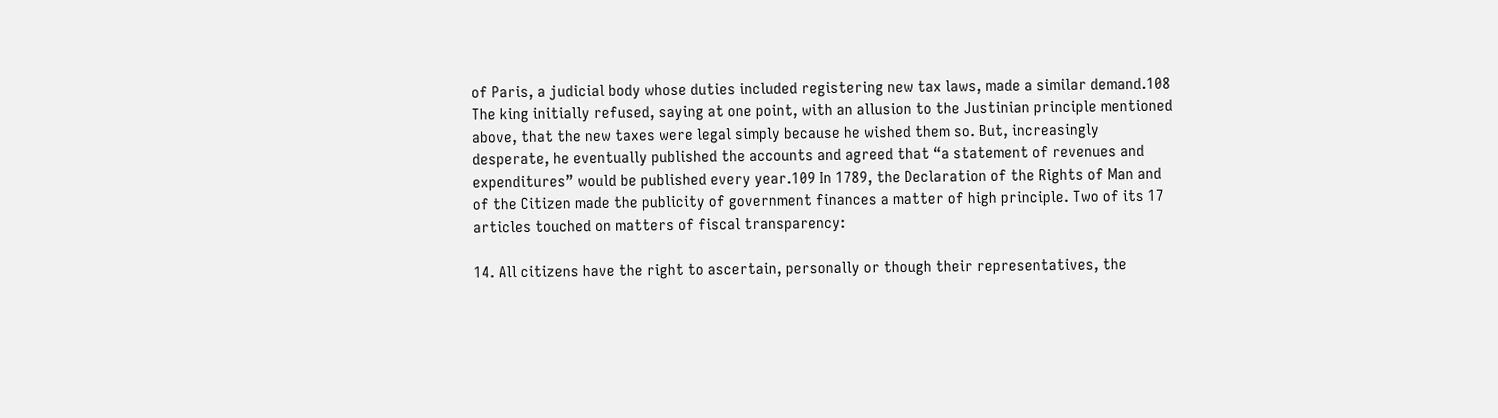of Paris, a judicial body whose duties included registering new tax laws, made a similar demand.108 The king initially refused, saying at one point, with an allusion to the Justinian principle mentioned above, that the new taxes were legal simply because he wished them so. But, increasingly desperate, he eventually published the accounts and agreed that “a statement of revenues and expenditures” would be published every year.109 In 1789, the Declaration of the Rights of Man and of the Citizen made the publicity of government finances a matter of high principle. Two of its 17 articles touched on matters of fiscal transparency:

14. All citizens have the right to ascertain, personally or though their representatives, the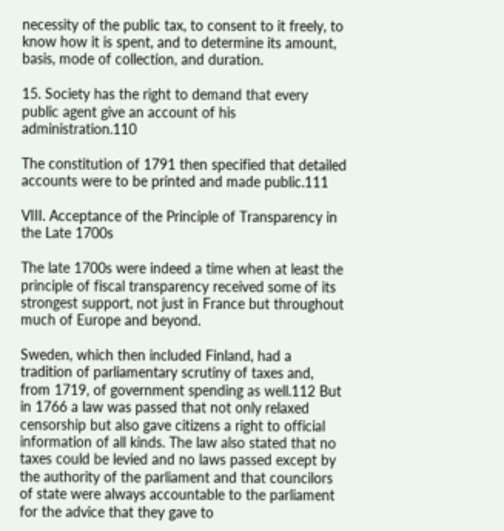necessity of the public tax, to consent to it freely, to know how it is spent, and to determine its amount, basis, mode of collection, and duration.

15. Society has the right to demand that every public agent give an account of his administration.110

The constitution of 1791 then specified that detailed accounts were to be printed and made public.111

VIII. Acceptance of the Principle of Transparency in the Late 1700s

The late 1700s were indeed a time when at least the principle of fiscal transparency received some of its strongest support, not just in France but throughout much of Europe and beyond.

Sweden, which then included Finland, had a tradition of parliamentary scrutiny of taxes and, from 1719, of government spending as well.112 But in 1766 a law was passed that not only relaxed censorship but also gave citizens a right to official information of all kinds. The law also stated that no taxes could be levied and no laws passed except by the authority of the parliament and that councilors of state were always accountable to the parliament for the advice that they gave to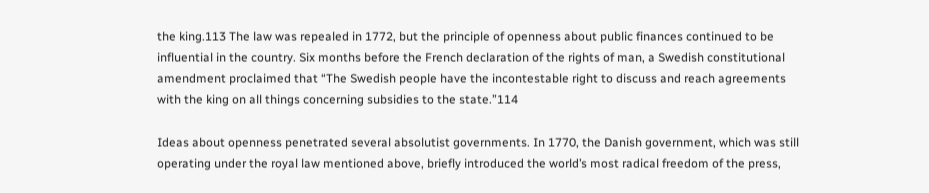the king.113 The law was repealed in 1772, but the principle of openness about public finances continued to be influential in the country. Six months before the French declaration of the rights of man, a Swedish constitutional amendment proclaimed that “The Swedish people have the incontestable right to discuss and reach agreements with the king on all things concerning subsidies to the state.”114

Ideas about openness penetrated several absolutist governments. In 1770, the Danish government, which was still operating under the royal law mentioned above, briefly introduced the world’s most radical freedom of the press,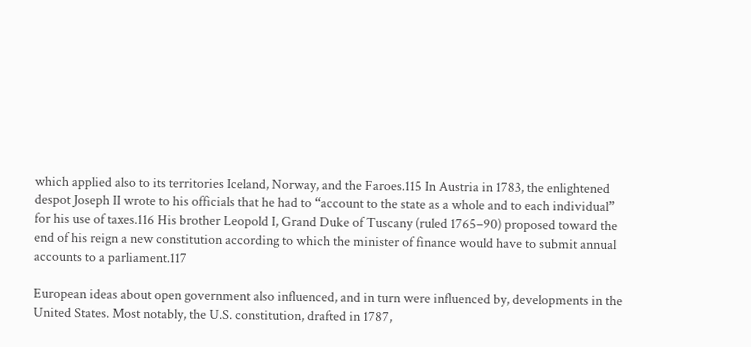which applied also to its territories Iceland, Norway, and the Faroes.115 In Austria in 1783, the enlightened despot Joseph II wrote to his officials that he had to “account to the state as a whole and to each individual” for his use of taxes.116 His brother Leopold I, Grand Duke of Tuscany (ruled 1765–90) proposed toward the end of his reign a new constitution according to which the minister of finance would have to submit annual accounts to a parliament.117

European ideas about open government also influenced, and in turn were influenced by, developments in the United States. Most notably, the U.S. constitution, drafted in 1787,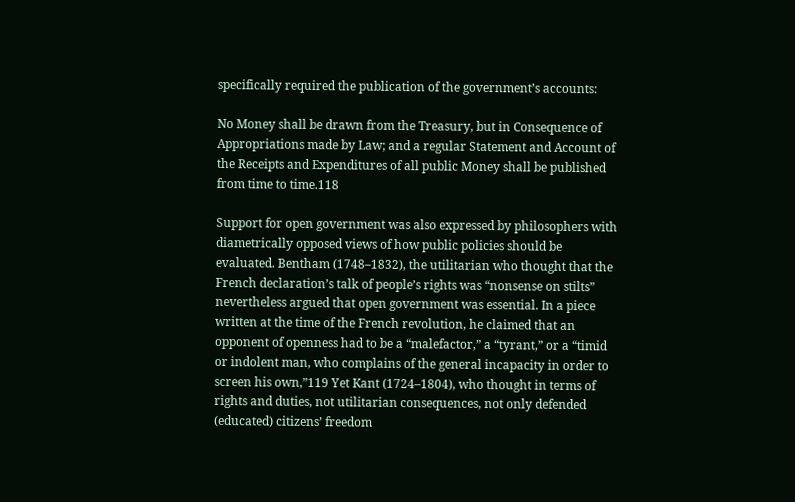specifically required the publication of the government’s accounts:

No Money shall be drawn from the Treasury, but in Consequence of Appropriations made by Law; and a regular Statement and Account of the Receipts and Expenditures of all public Money shall be published from time to time.118

Support for open government was also expressed by philosophers with diametrically opposed views of how public policies should be evaluated. Bentham (1748–1832), the utilitarian who thought that the French declaration’s talk of people’s rights was “nonsense on stilts” nevertheless argued that open government was essential. In a piece written at the time of the French revolution, he claimed that an opponent of openness had to be a “malefactor,” a “tyrant,” or a “timid or indolent man, who complains of the general incapacity in order to screen his own,”119 Yet Kant (1724–1804), who thought in terms of rights and duties, not utilitarian consequences, not only defended (educated) citizens’ freedom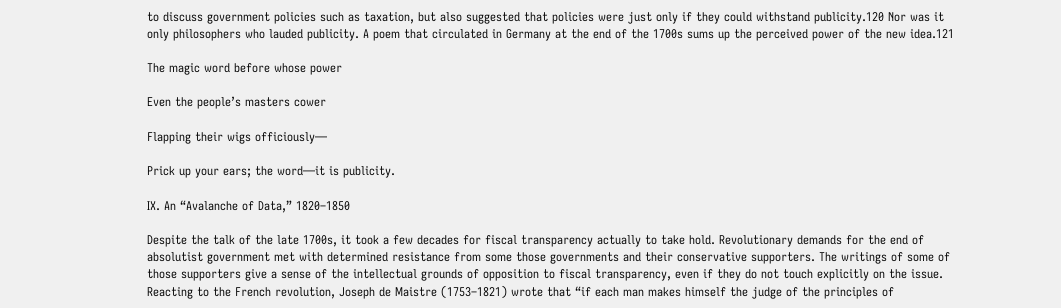to discuss government policies such as taxation, but also suggested that policies were just only if they could withstand publicity.120 Nor was it only philosophers who lauded publicity. A poem that circulated in Germany at the end of the 1700s sums up the perceived power of the new idea.121

The magic word before whose power

Even the people’s masters cower

Flapping their wigs officiously—

Prick up your ears; the word—it is publicity.

IX. An “Avalanche of Data,” 1820–1850

Despite the talk of the late 1700s, it took a few decades for fiscal transparency actually to take hold. Revolutionary demands for the end of absolutist government met with determined resistance from some those governments and their conservative supporters. The writings of some of those supporters give a sense of the intellectual grounds of opposition to fiscal transparency, even if they do not touch explicitly on the issue. Reacting to the French revolution, Joseph de Maistre (1753–1821) wrote that “if each man makes himself the judge of the principles of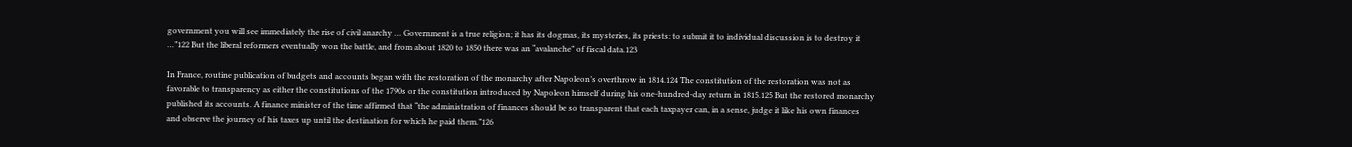government you will see immediately the rise of civil anarchy … Government is a true religion; it has its dogmas, its mysteries, its priests: to submit it to individual discussion is to destroy it …”122 But the liberal reformers eventually won the battle, and from about 1820 to 1850 there was an “avalanche” of fiscal data.123

In France, routine publication of budgets and accounts began with the restoration of the monarchy after Napoleon’s overthrow in 1814.124 The constitution of the restoration was not as favorable to transparency as either the constitutions of the 1790s or the constitution introduced by Napoleon himself during his one-hundred-day return in 1815.125 But the restored monarchy published its accounts. A finance minister of the time affirmed that “the administration of finances should be so transparent that each taxpayer can, in a sense, judge it like his own finances and observe the journey of his taxes up until the destination for which he paid them.”126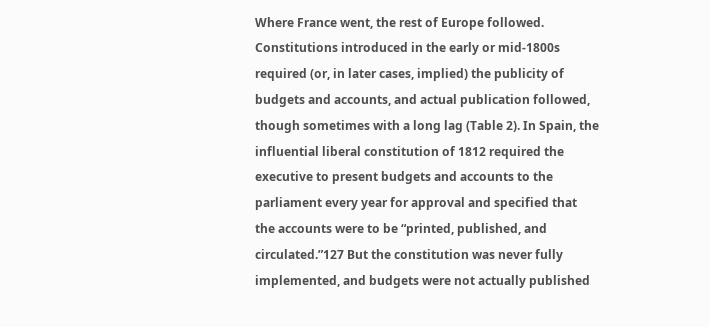Where France went, the rest of Europe followed. Constitutions introduced in the early or mid-1800s required (or, in later cases, implied) the publicity of budgets and accounts, and actual publication followed, though sometimes with a long lag (Table 2). In Spain, the influential liberal constitution of 1812 required the executive to present budgets and accounts to the parliament every year for approval and specified that the accounts were to be “printed, published, and circulated.”127 But the constitution was never fully implemented, and budgets were not actually published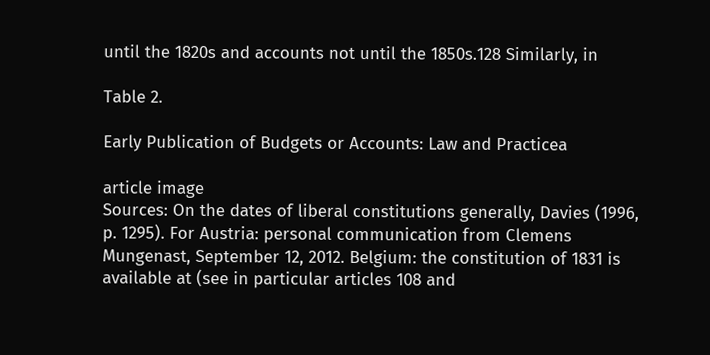until the 1820s and accounts not until the 1850s.128 Similarly, in

Table 2.

Early Publication of Budgets or Accounts: Law and Practicea

article image
Sources: On the dates of liberal constitutions generally, Davies (1996, p. 1295). For Austria: personal communication from Clemens Mungenast, September 12, 2012. Belgium: the constitution of 1831 is available at (see in particular articles 108 and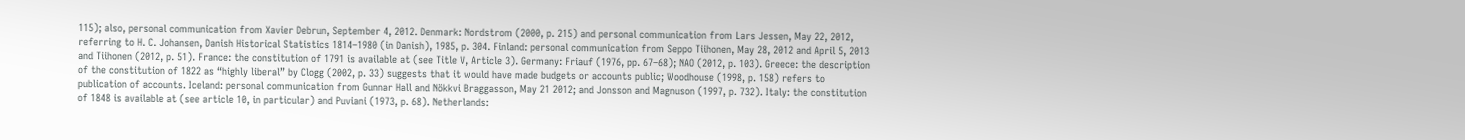115); also, personal communication from Xavier Debrun, September 4, 2012. Denmark: Nordstrom (2000, p. 215) and personal communication from Lars Jessen, May 22, 2012, referring to H. C. Johansen, Danish Historical Statistics 1814–1980 (in Danish), 1985, p. 304. Finland: personal communication from Seppo Tiihonen, May 28, 2012 and April 5, 2013 and Tiihonen (2012, p. 51). France: the constitution of 1791 is available at (see Title V, Article 3). Germany: Friauf (1976, pp. 67–68); NAO (2012, p. 103). Greece: the description of the constitution of 1822 as “highly liberal” by Clogg (2002, p. 33) suggests that it would have made budgets or accounts public; Woodhouse (1998, p. 158) refers to publication of accounts. Iceland: personal communication from Gunnar Hall and Nökkvi Braggasson, May 21 2012; and Jonsson and Magnuson (1997, p. 732). Italy: the constitution of 1848 is available at (see article 10, in particular) and Puviani (1973, p. 68). Netherlands: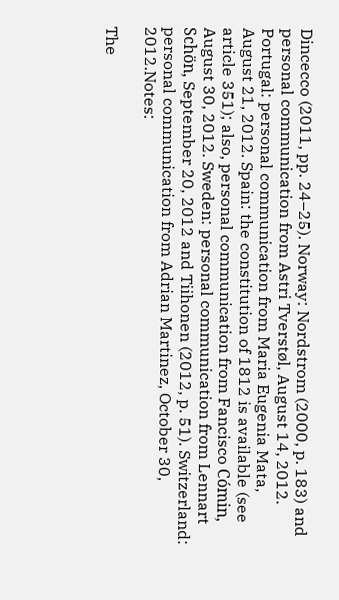Dincecco (2011, pp. 24–25). Norway: Nordstrom (2000, p. 183) and personal communication from Astri Tverstøl, August 14, 2012. Portugal: personal communication from Maria Eugenia Mata, August 21, 2012. Spain: the constitution of 1812 is available (see article 351); also, personal communication from Fancisco Cómin, August 30, 2012. Sweden: personal communication from Lennart Schön, September 20, 2012 and Tiihonen (2012, p. 51). Switzerland: personal communication from Adrian Martinez, October 30, 2012.Notes:

The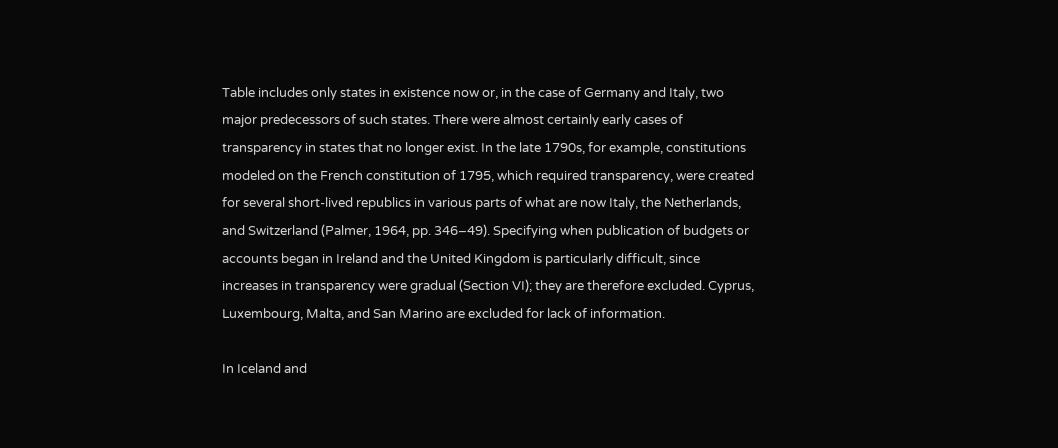Table includes only states in existence now or, in the case of Germany and Italy, two major predecessors of such states. There were almost certainly early cases of transparency in states that no longer exist. In the late 1790s, for example, constitutions modeled on the French constitution of 1795, which required transparency, were created for several short-lived republics in various parts of what are now Italy, the Netherlands, and Switzerland (Palmer, 1964, pp. 346–49). Specifying when publication of budgets or accounts began in Ireland and the United Kingdom is particularly difficult, since increases in transparency were gradual (Section VI); they are therefore excluded. Cyprus, Luxembourg, Malta, and San Marino are excluded for lack of information.

In Iceland and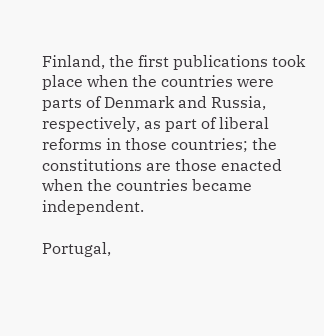Finland, the first publications took place when the countries were parts of Denmark and Russia, respectively, as part of liberal reforms in those countries; the constitutions are those enacted when the countries became independent.

Portugal,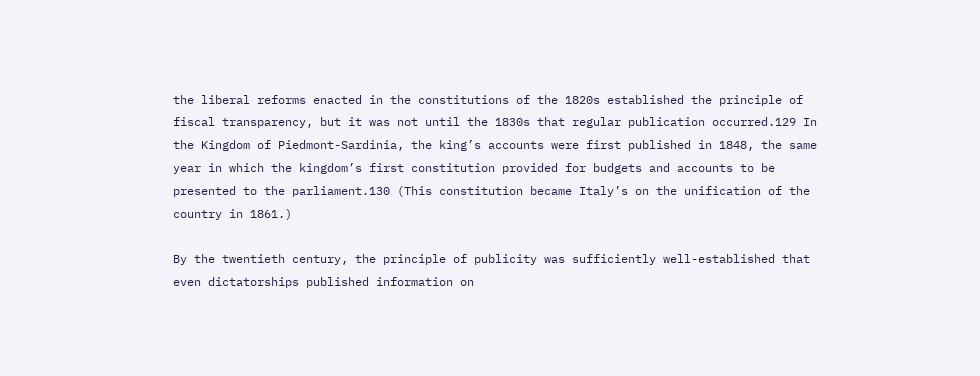the liberal reforms enacted in the constitutions of the 1820s established the principle of fiscal transparency, but it was not until the 1830s that regular publication occurred.129 In the Kingdom of Piedmont-Sardinia, the king’s accounts were first published in 1848, the same year in which the kingdom’s first constitution provided for budgets and accounts to be presented to the parliament.130 (This constitution became Italy’s on the unification of the country in 1861.)

By the twentieth century, the principle of publicity was sufficiently well-established that even dictatorships published information on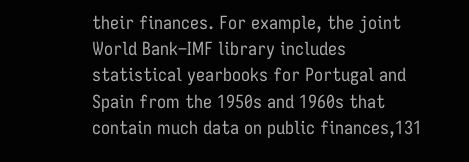their finances. For example, the joint World Bank–IMF library includes statistical yearbooks for Portugal and Spain from the 1950s and 1960s that contain much data on public finances,131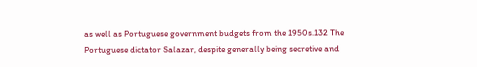as well as Portuguese government budgets from the 1950s.132 The Portuguese dictator Salazar, despite generally being secretive and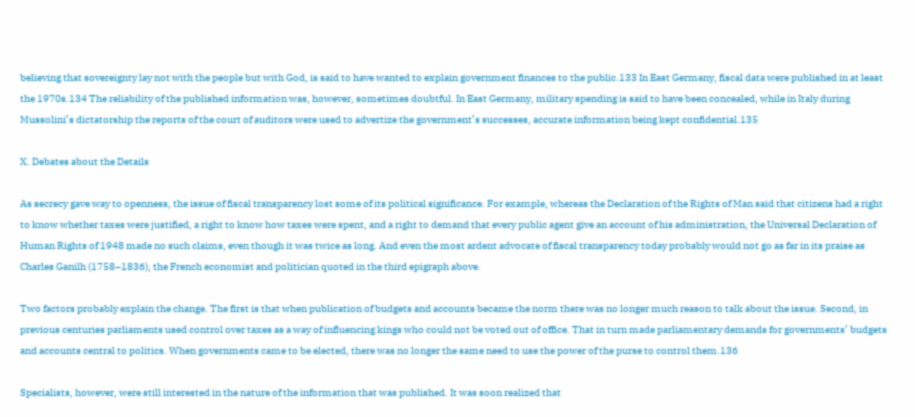believing that sovereignty lay not with the people but with God, is said to have wanted to explain government finances to the public.133 In East Germany, fiscal data were published in at least the 1970s.134 The reliability of the published information was, however, sometimes doubtful. In East Germany, military spending is said to have been concealed, while in Italy during Mussolini’s dictatorship the reports of the court of auditors were used to advertize the government’s successes, accurate information being kept confidential.135

X. Debates about the Details

As secrecy gave way to openness, the issue of fiscal transparency lost some of its political significance. For example, whereas the Declaration of the Rights of Man said that citizens had a right to know whether taxes were justified, a right to know how taxes were spent, and a right to demand that every public agent give an account of his administration, the Universal Declaration of Human Rights of 1948 made no such claims, even though it was twice as long. And even the most ardent advocate of fiscal transparency today probably would not go as far in its praise as Charles Ganilh (1758–1836), the French economist and politician quoted in the third epigraph above.

Two factors probably explain the change. The first is that when publication of budgets and accounts became the norm there was no longer much reason to talk about the issue. Second, in previous centuries parliaments used control over taxes as a way of influencing kings who could not be voted out of office. That in turn made parliamentary demands for governments’ budgets and accounts central to politics. When governments came to be elected, there was no longer the same need to use the power of the purse to control them.136

Specialists, however, were still interested in the nature of the information that was published. It was soon realized that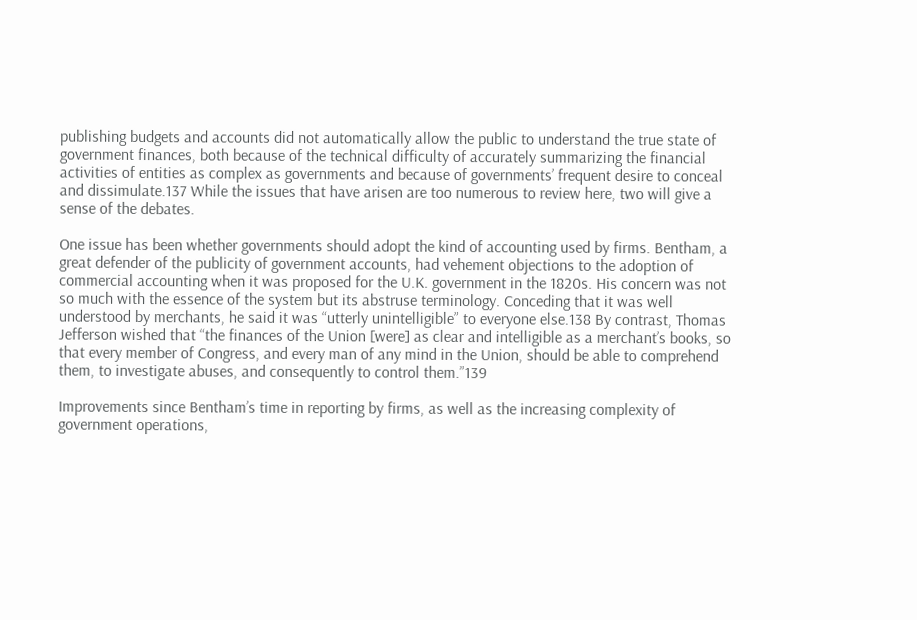publishing budgets and accounts did not automatically allow the public to understand the true state of government finances, both because of the technical difficulty of accurately summarizing the financial activities of entities as complex as governments and because of governments’ frequent desire to conceal and dissimulate.137 While the issues that have arisen are too numerous to review here, two will give a sense of the debates.

One issue has been whether governments should adopt the kind of accounting used by firms. Bentham, a great defender of the publicity of government accounts, had vehement objections to the adoption of commercial accounting when it was proposed for the U.K. government in the 1820s. His concern was not so much with the essence of the system but its abstruse terminology. Conceding that it was well understood by merchants, he said it was “utterly unintelligible” to everyone else.138 By contrast, Thomas Jefferson wished that “the finances of the Union [were] as clear and intelligible as a merchant’s books, so that every member of Congress, and every man of any mind in the Union, should be able to comprehend them, to investigate abuses, and consequently to control them.”139

Improvements since Bentham’s time in reporting by firms, as well as the increasing complexity of government operations,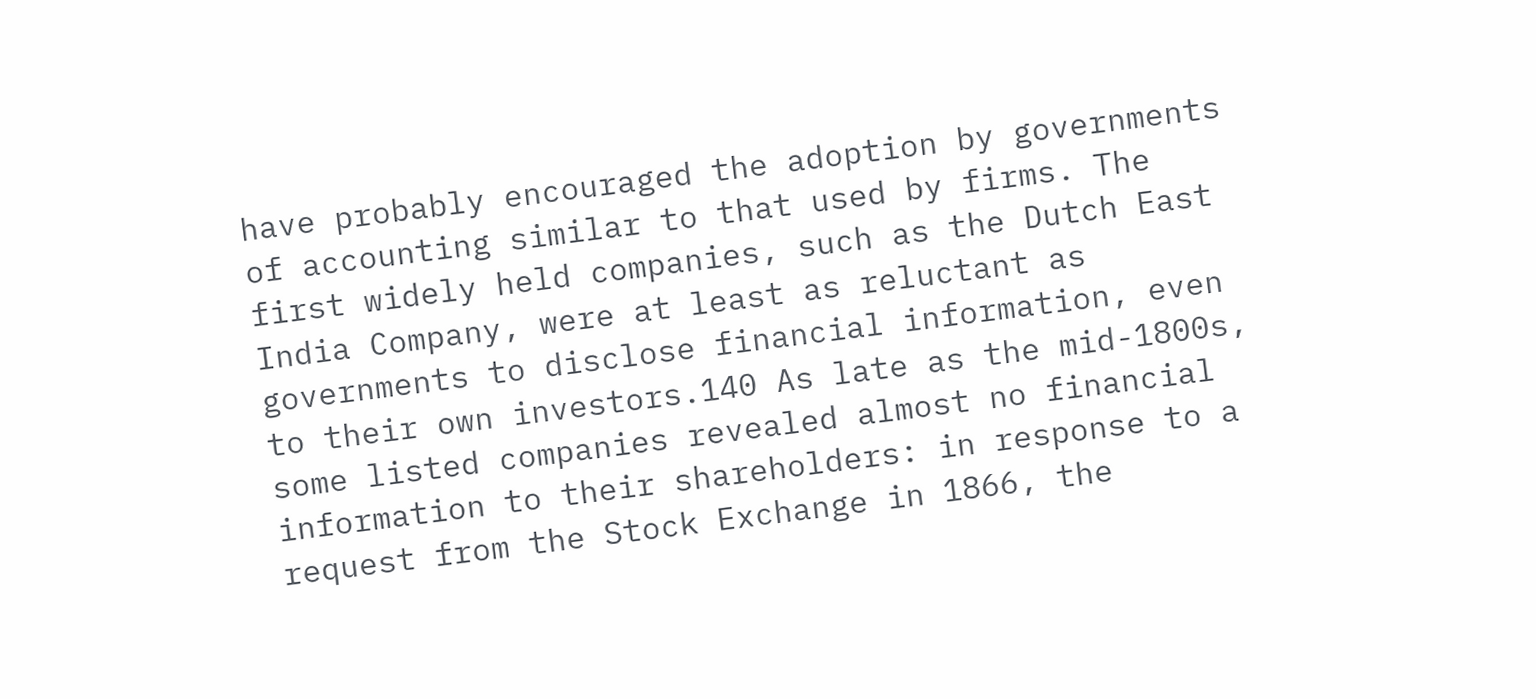have probably encouraged the adoption by governments of accounting similar to that used by firms. The first widely held companies, such as the Dutch East India Company, were at least as reluctant as governments to disclose financial information, even to their own investors.140 As late as the mid-1800s, some listed companies revealed almost no financial information to their shareholders: in response to a request from the Stock Exchange in 1866, the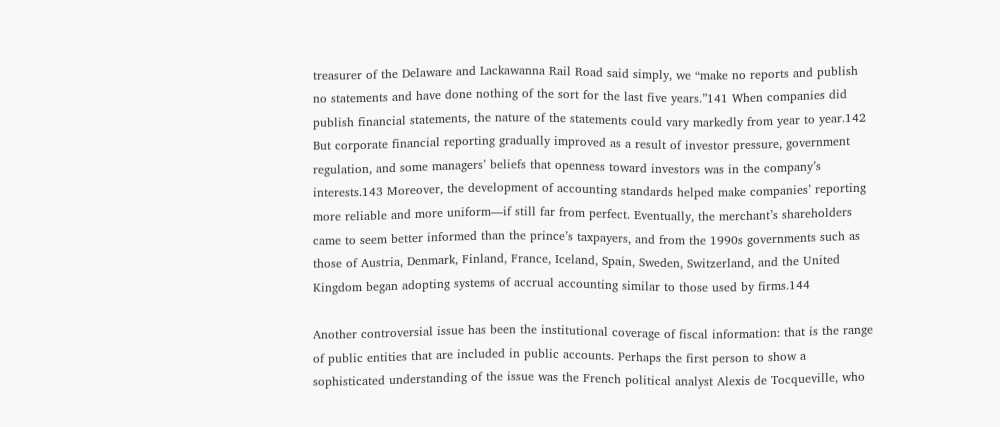treasurer of the Delaware and Lackawanna Rail Road said simply, we “make no reports and publish no statements and have done nothing of the sort for the last five years.”141 When companies did publish financial statements, the nature of the statements could vary markedly from year to year.142 But corporate financial reporting gradually improved as a result of investor pressure, government regulation, and some managers’ beliefs that openness toward investors was in the company’s interests.143 Moreover, the development of accounting standards helped make companies’ reporting more reliable and more uniform—if still far from perfect. Eventually, the merchant’s shareholders came to seem better informed than the prince’s taxpayers, and from the 1990s governments such as those of Austria, Denmark, Finland, France, Iceland, Spain, Sweden, Switzerland, and the United Kingdom began adopting systems of accrual accounting similar to those used by firms.144

Another controversial issue has been the institutional coverage of fiscal information: that is the range of public entities that are included in public accounts. Perhaps the first person to show a sophisticated understanding of the issue was the French political analyst Alexis de Tocqueville, who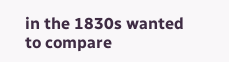in the 1830s wanted to compare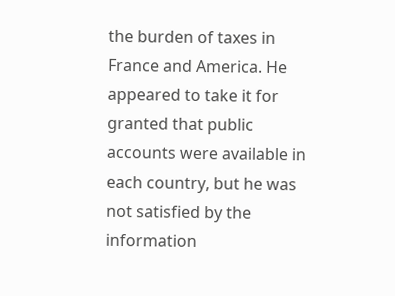the burden of taxes in France and America. He appeared to take it for granted that public accounts were available in each country, but he was not satisfied by the information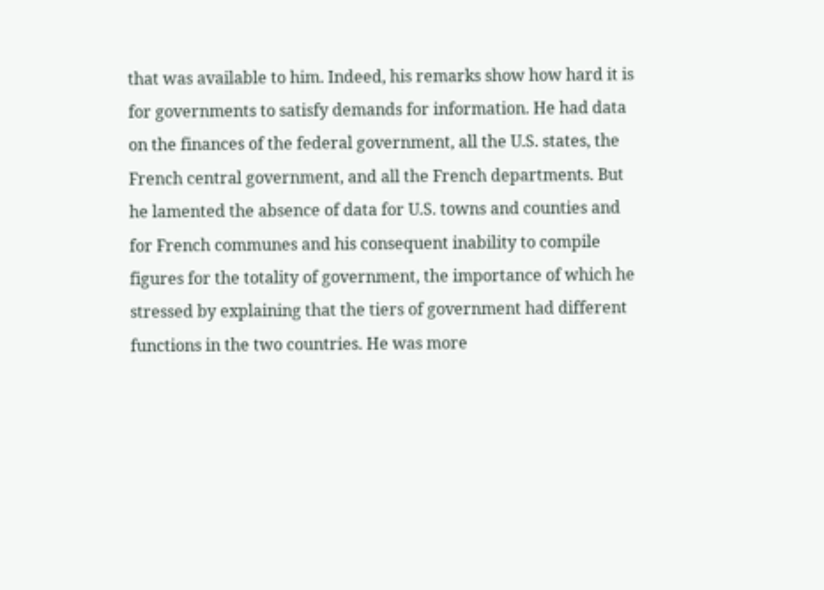that was available to him. Indeed, his remarks show how hard it is for governments to satisfy demands for information. He had data on the finances of the federal government, all the U.S. states, the French central government, and all the French departments. But he lamented the absence of data for U.S. towns and counties and for French communes and his consequent inability to compile figures for the totality of government, the importance of which he stressed by explaining that the tiers of government had different functions in the two countries. He was more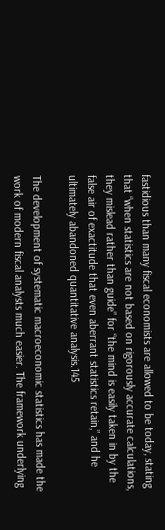fastidious than many fiscal economists are allowed to be today, stating that “when statistics are not based on rigorously accurate calculations, they mislead rather than guide” for “the mind is easily taken in by the false air of exactitude that even aberrant statistics retain,” and he ultimately abandoned quantitative analysis.145

The development of systematic macroeconomic statistics has made the work of modern fiscal analysts much easier. The framework underlying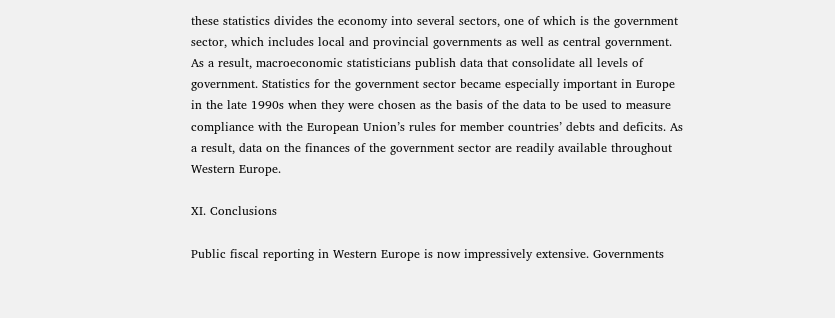these statistics divides the economy into several sectors, one of which is the government sector, which includes local and provincial governments as well as central government. As a result, macroeconomic statisticians publish data that consolidate all levels of government. Statistics for the government sector became especially important in Europe in the late 1990s when they were chosen as the basis of the data to be used to measure compliance with the European Union’s rules for member countries’ debts and deficits. As a result, data on the finances of the government sector are readily available throughout Western Europe.

XI. Conclusions

Public fiscal reporting in Western Europe is now impressively extensive. Governments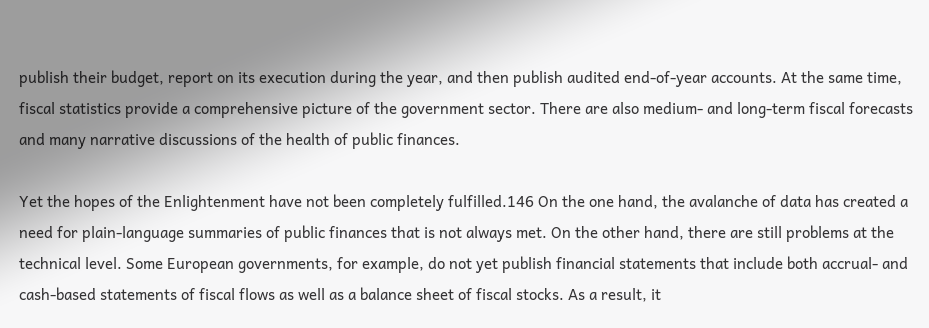publish their budget, report on its execution during the year, and then publish audited end-of-year accounts. At the same time, fiscal statistics provide a comprehensive picture of the government sector. There are also medium- and long-term fiscal forecasts and many narrative discussions of the health of public finances.

Yet the hopes of the Enlightenment have not been completely fulfilled.146 On the one hand, the avalanche of data has created a need for plain-language summaries of public finances that is not always met. On the other hand, there are still problems at the technical level. Some European governments, for example, do not yet publish financial statements that include both accrual- and cash-based statements of fiscal flows as well as a balance sheet of fiscal stocks. As a result, it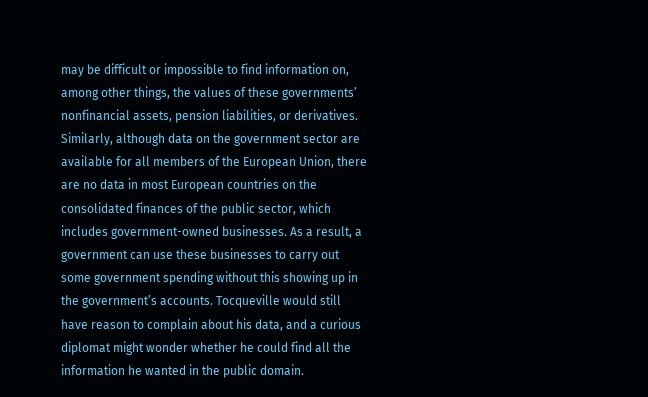may be difficult or impossible to find information on, among other things, the values of these governments’ nonfinancial assets, pension liabilities, or derivatives. Similarly, although data on the government sector are available for all members of the European Union, there are no data in most European countries on the consolidated finances of the public sector, which includes government-owned businesses. As a result, a government can use these businesses to carry out some government spending without this showing up in the government’s accounts. Tocqueville would still have reason to complain about his data, and a curious diplomat might wonder whether he could find all the information he wanted in the public domain.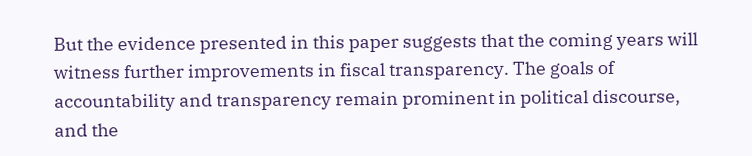But the evidence presented in this paper suggests that the coming years will witness further improvements in fiscal transparency. The goals of accountability and transparency remain prominent in political discourse, and the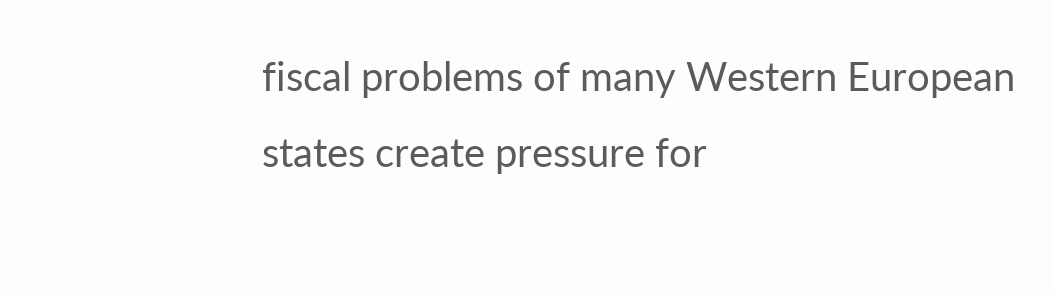fiscal problems of many Western European states create pressure for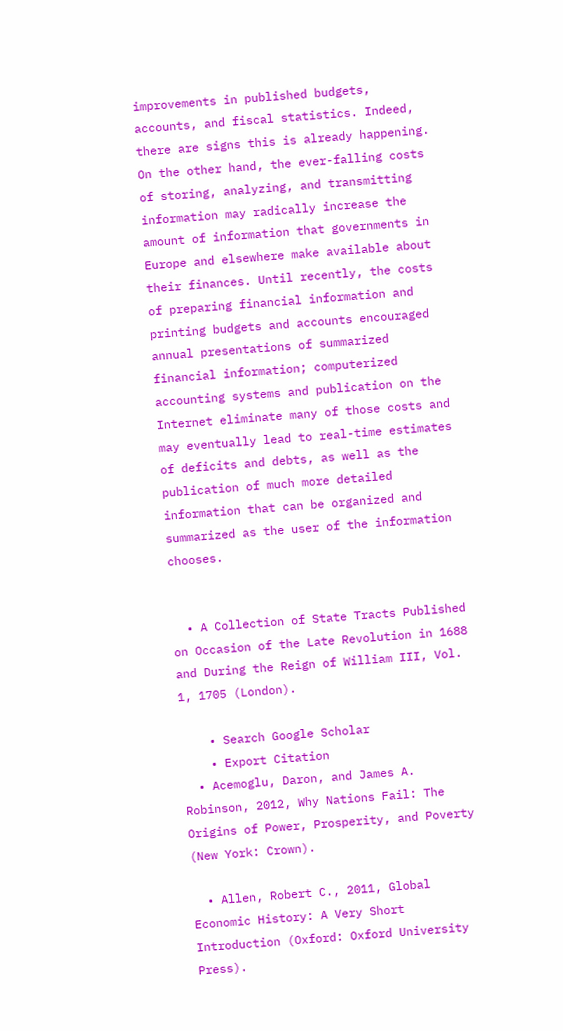improvements in published budgets, accounts, and fiscal statistics. Indeed, there are signs this is already happening. On the other hand, the ever-falling costs of storing, analyzing, and transmitting information may radically increase the amount of information that governments in Europe and elsewhere make available about their finances. Until recently, the costs of preparing financial information and printing budgets and accounts encouraged annual presentations of summarized financial information; computerized accounting systems and publication on the Internet eliminate many of those costs and may eventually lead to real-time estimates of deficits and debts, as well as the publication of much more detailed information that can be organized and summarized as the user of the information chooses.


  • A Collection of State Tracts Published on Occasion of the Late Revolution in 1688 and During the Reign of William III, Vol. 1, 1705 (London).

    • Search Google Scholar
    • Export Citation
  • Acemoglu, Daron, and James A. Robinson, 2012, Why Nations Fail: The Origins of Power, Prosperity, and Poverty (New York: Crown).

  • Allen, Robert C., 2011, Global Economic History: A Very Short Introduction (Oxford: Oxford University Press).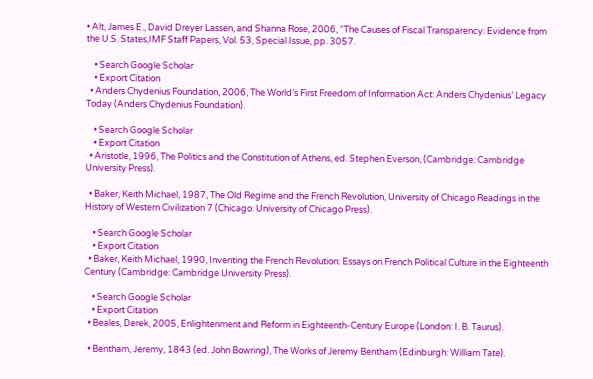• Alt, James E., David Dreyer Lassen, and Shanna Rose, 2006, “The Causes of Fiscal Transparency: Evidence from the U.S. States,IMF Staff Papers, Vol. 53, Special Issue, pp. 3057.

    • Search Google Scholar
    • Export Citation
  • Anders Chydenius Foundation, 2006, The World’s First Freedom of Information Act: Anders Chydenius’ Legacy Today (Anders Chydenius Foundation).

    • Search Google Scholar
    • Export Citation
  • Aristotle, 1996, The Politics and the Constitution of Athens, ed. Stephen Everson, (Cambridge: Cambridge University Press).

  • Baker, Keith Michael, 1987, The Old Regime and the French Revolution, University of Chicago Readings in the History of Western Civilization 7 (Chicago: University of Chicago Press).

    • Search Google Scholar
    • Export Citation
  • Baker, Keith Michael, 1990, Inventing the French Revolution: Essays on French Political Culture in the Eighteenth Century (Cambridge: Cambridge University Press).

    • Search Google Scholar
    • Export Citation
  • Beales, Derek, 2005, Enlightenment and Reform in Eighteenth-Century Europe (London: I. B. Taurus).

  • Bentham, Jeremy, 1843 (ed. John Bowring), The Works of Jeremy Bentham (Edinburgh: William Tate).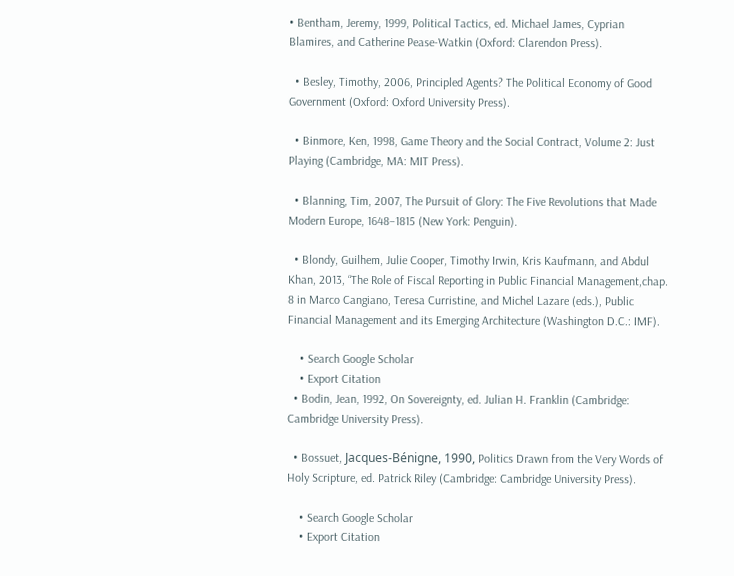• Bentham, Jeremy, 1999, Political Tactics, ed. Michael James, Cyprian Blamires, and Catherine Pease-Watkin (Oxford: Clarendon Press).

  • Besley, Timothy, 2006, Principled Agents? The Political Economy of Good Government (Oxford: Oxford University Press).

  • Binmore, Ken, 1998, Game Theory and the Social Contract, Volume 2: Just Playing (Cambridge, MA: MIT Press).

  • Blanning, Tim, 2007, The Pursuit of Glory: The Five Revolutions that Made Modern Europe, 1648–1815 (New York: Penguin).

  • Blondy, Guilhem, Julie Cooper, Timothy Irwin, Kris Kaufmann, and Abdul Khan, 2013, “The Role of Fiscal Reporting in Public Financial Management,chap. 8 in Marco Cangiano, Teresa Curristine, and Michel Lazare (eds.), Public Financial Management and its Emerging Architecture (Washington D.C.: IMF).

    • Search Google Scholar
    • Export Citation
  • Bodin, Jean, 1992, On Sovereignty, ed. Julian H. Franklin (Cambridge: Cambridge University Press).

  • Bossuet, Jacques-Bénigne, 1990, Politics Drawn from the Very Words of Holy Scripture, ed. Patrick Riley (Cambridge: Cambridge University Press).

    • Search Google Scholar
    • Export Citation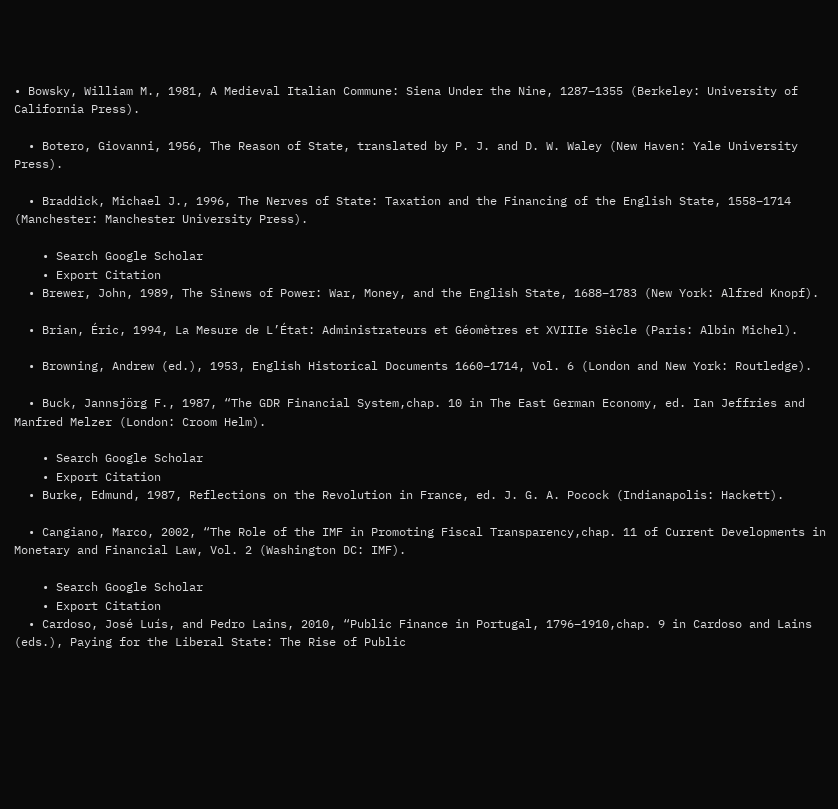• Bowsky, William M., 1981, A Medieval Italian Commune: Siena Under the Nine, 1287–1355 (Berkeley: University of California Press).

  • Botero, Giovanni, 1956, The Reason of State, translated by P. J. and D. W. Waley (New Haven: Yale University Press).

  • Braddick, Michael J., 1996, The Nerves of State: Taxation and the Financing of the English State, 1558–1714 (Manchester: Manchester University Press).

    • Search Google Scholar
    • Export Citation
  • Brewer, John, 1989, The Sinews of Power: War, Money, and the English State, 1688–1783 (New York: Alfred Knopf).

  • Brian, Éric, 1994, La Mesure de L’État: Administrateurs et Géomètres et XVIIIe Siècle (Paris: Albin Michel).

  • Browning, Andrew (ed.), 1953, English Historical Documents 1660–1714, Vol. 6 (London and New York: Routledge).

  • Buck, Jannsjörg F., 1987, “The GDR Financial System,chap. 10 in The East German Economy, ed. Ian Jeffries and Manfred Melzer (London: Croom Helm).

    • Search Google Scholar
    • Export Citation
  • Burke, Edmund, 1987, Reflections on the Revolution in France, ed. J. G. A. Pocock (Indianapolis: Hackett).

  • Cangiano, Marco, 2002, “The Role of the IMF in Promoting Fiscal Transparency,chap. 11 of Current Developments in Monetary and Financial Law, Vol. 2 (Washington DC: IMF).

    • Search Google Scholar
    • Export Citation
  • Cardoso, José Luís, and Pedro Lains, 2010, “Public Finance in Portugal, 1796–1910,chap. 9 in Cardoso and Lains (eds.), Paying for the Liberal State: The Rise of Public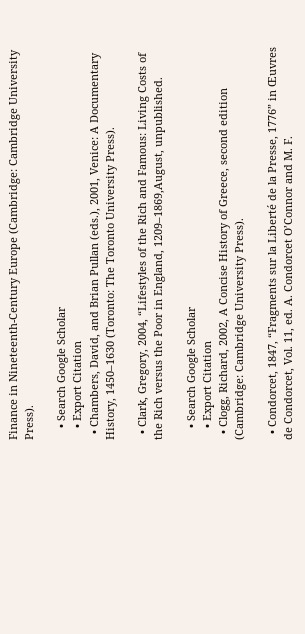Finance in Nineteenth-Century Europe (Cambridge: Cambridge University Press).

    • Search Google Scholar
    • Export Citation
  • Chambers, David, and Brian Pullan (eds.), 2001, Venice: A Documentary History, 1450–1630 (Toronto: The Toronto University Press).

  • Clark, Gregory, 2004, “Lifestyles of the Rich and Famous: Living Costs of the Rich versus the Poor in England, 1209–1869,August, unpublished.

    • Search Google Scholar
    • Export Citation
  • Clogg, Richard, 2002, A Concise History of Greece, second edition (Cambridge: Cambridge University Press).

  • Condorcet, 1847, “Fragments sur la Liberté de la Presse, 1776” in Œuvres de Condorcet, Vol. 11, ed. A. Condorcet O’Connor and M. F.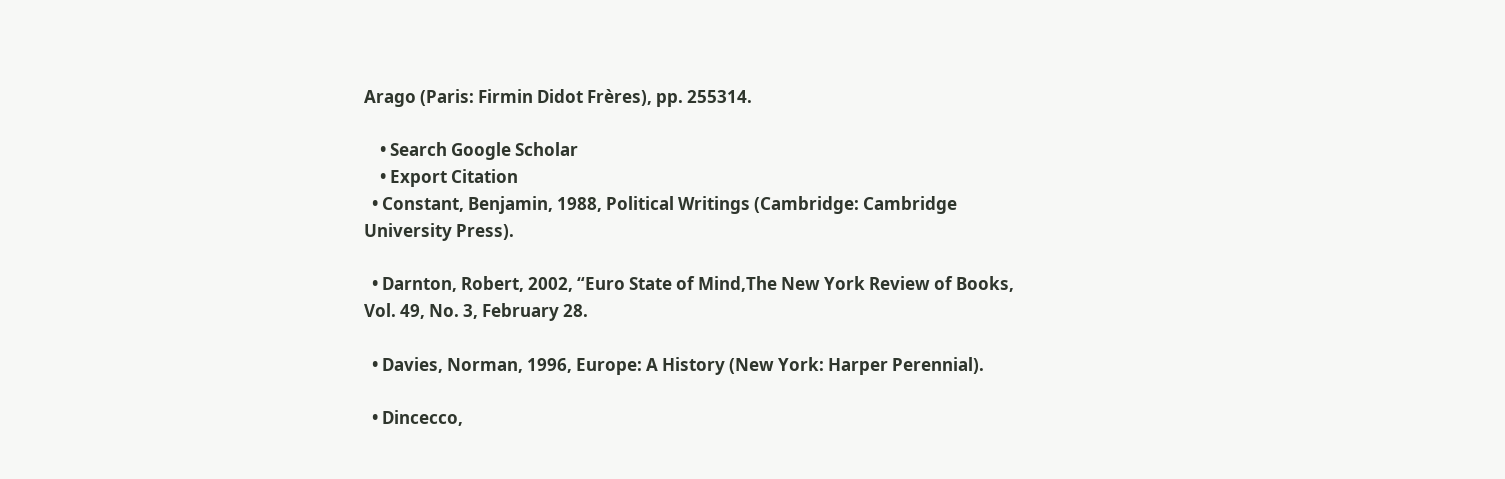Arago (Paris: Firmin Didot Frères), pp. 255314.

    • Search Google Scholar
    • Export Citation
  • Constant, Benjamin, 1988, Political Writings (Cambridge: Cambridge University Press).

  • Darnton, Robert, 2002, “Euro State of Mind,The New York Review of Books, Vol. 49, No. 3, February 28.

  • Davies, Norman, 1996, Europe: A History (New York: Harper Perennial).

  • Dincecco,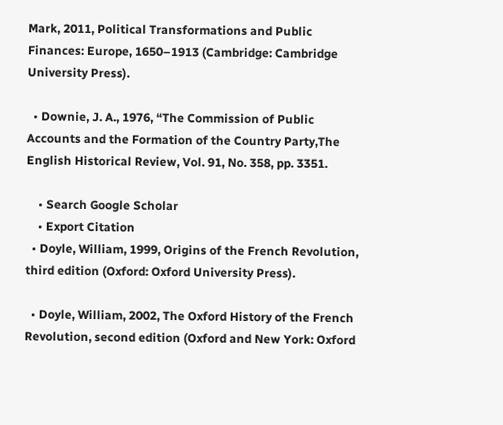Mark, 2011, Political Transformations and Public Finances: Europe, 1650–1913 (Cambridge: Cambridge University Press).

  • Downie, J. A., 1976, “The Commission of Public Accounts and the Formation of the Country Party,The English Historical Review, Vol. 91, No. 358, pp. 3351.

    • Search Google Scholar
    • Export Citation
  • Doyle, William, 1999, Origins of the French Revolution, third edition (Oxford: Oxford University Press).

  • Doyle, William, 2002, The Oxford History of the French Revolution, second edition (Oxford and New York: Oxford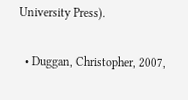University Press).

  • Duggan, Christopher, 2007,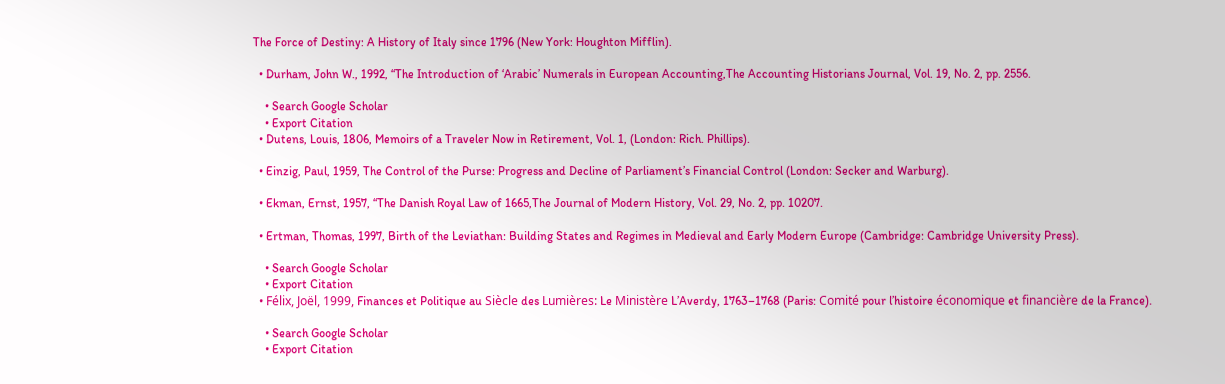The Force of Destiny: A History of Italy since 1796 (New York: Houghton Mifflin).

  • Durham, John W., 1992, “The Introduction of ‘Arabic’ Numerals in European Accounting,The Accounting Historians Journal, Vol. 19, No. 2, pp. 2556.

    • Search Google Scholar
    • Export Citation
  • Dutens, Louis, 1806, Memoirs of a Traveler Now in Retirement, Vol. 1, (London: Rich. Phillips).

  • Einzig, Paul, 1959, The Control of the Purse: Progress and Decline of Parliament’s Financial Control (London: Secker and Warburg).

  • Ekman, Ernst, 1957, “The Danish Royal Law of 1665,The Journal of Modern History, Vol. 29, No. 2, pp. 10207.

  • Ertman, Thomas, 1997, Birth of the Leviathan: Building States and Regimes in Medieval and Early Modern Europe (Cambridge: Cambridge University Press).

    • Search Google Scholar
    • Export Citation
  • Félix, Joël, 1999, Finances et Politique au Siècle des Lumières: Le Ministère L’Averdy, 1763–1768 (Paris: Comité pour l’histoire économique et financière de la France).

    • Search Google Scholar
    • Export Citation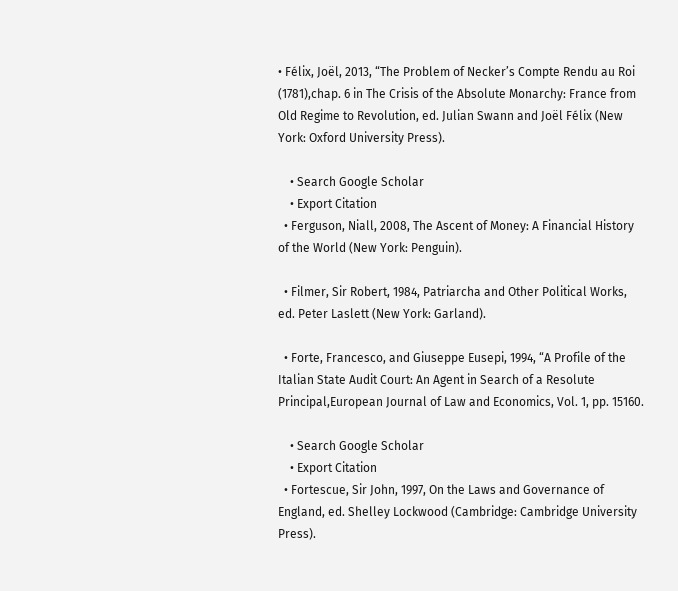• Félix, Joël, 2013, “The Problem of Necker’s Compte Rendu au Roi (1781),chap. 6 in The Crisis of the Absolute Monarchy: France from Old Regime to Revolution, ed. Julian Swann and Joël Félix (New York: Oxford University Press).

    • Search Google Scholar
    • Export Citation
  • Ferguson, Niall, 2008, The Ascent of Money: A Financial History of the World (New York: Penguin).

  • Filmer, Sir Robert, 1984, Patriarcha and Other Political Works, ed. Peter Laslett (New York: Garland).

  • Forte, Francesco, and Giuseppe Eusepi, 1994, “A Profile of the Italian State Audit Court: An Agent in Search of a Resolute Principal,European Journal of Law and Economics, Vol. 1, pp. 15160.

    • Search Google Scholar
    • Export Citation
  • Fortescue, Sir John, 1997, On the Laws and Governance of England, ed. Shelley Lockwood (Cambridge: Cambridge University Press).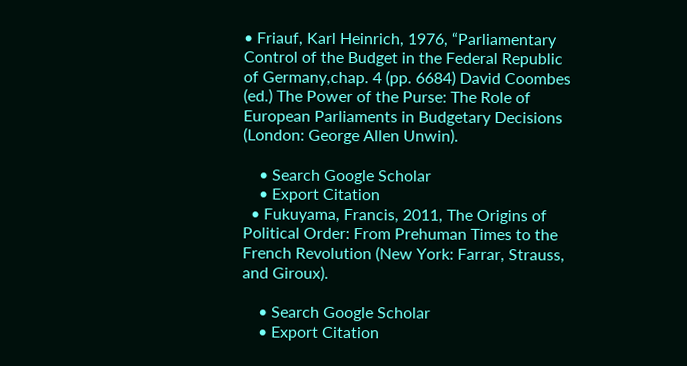• Friauf, Karl Heinrich, 1976, “Parliamentary Control of the Budget in the Federal Republic of Germany,chap. 4 (pp. 6684) David Coombes (ed.) The Power of the Purse: The Role of European Parliaments in Budgetary Decisions (London: George Allen Unwin).

    • Search Google Scholar
    • Export Citation
  • Fukuyama, Francis, 2011, The Origins of Political Order: From Prehuman Times to the French Revolution (New York: Farrar, Strauss, and Giroux).

    • Search Google Scholar
    • Export Citation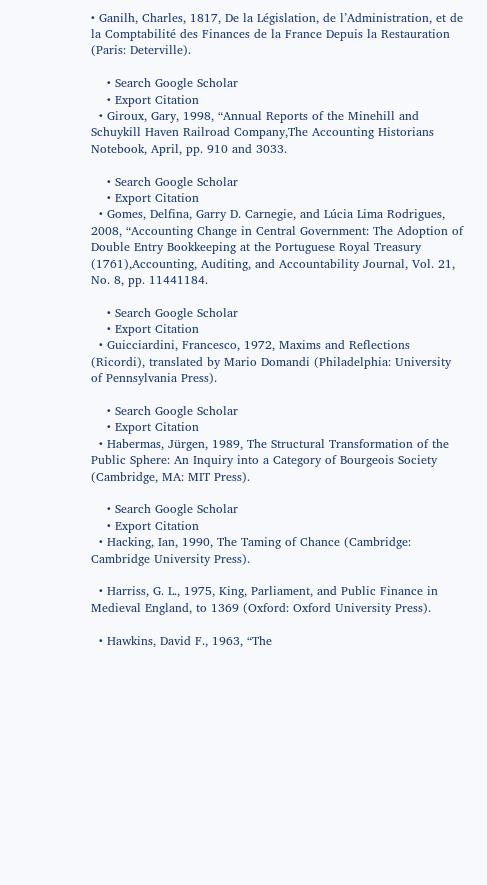• Ganilh, Charles, 1817, De la Législation, de l’Administration, et de la Comptabilité des Finances de la France Depuis la Restauration (Paris: Deterville).

    • Search Google Scholar
    • Export Citation
  • Giroux, Gary, 1998, “Annual Reports of the Minehill and Schuykill Haven Railroad Company,The Accounting Historians Notebook, April, pp. 910 and 3033.

    • Search Google Scholar
    • Export Citation
  • Gomes, Delfina, Garry D. Carnegie, and Lúcia Lima Rodrigues, 2008, “Accounting Change in Central Government: The Adoption of Double Entry Bookkeeping at the Portuguese Royal Treasury (1761),Accounting, Auditing, and Accountability Journal, Vol. 21, No. 8, pp. 11441184.

    • Search Google Scholar
    • Export Citation
  • Guicciardini, Francesco, 1972, Maxims and Reflections (Ricordi), translated by Mario Domandi (Philadelphia: University of Pennsylvania Press).

    • Search Google Scholar
    • Export Citation
  • Habermas, Jürgen, 1989, The Structural Transformation of the Public Sphere: An Inquiry into a Category of Bourgeois Society (Cambridge, MA: MIT Press).

    • Search Google Scholar
    • Export Citation
  • Hacking, Ian, 1990, The Taming of Chance (Cambridge: Cambridge University Press).

  • Harriss, G. L., 1975, King, Parliament, and Public Finance in Medieval England, to 1369 (Oxford: Oxford University Press).

  • Hawkins, David F., 1963, “The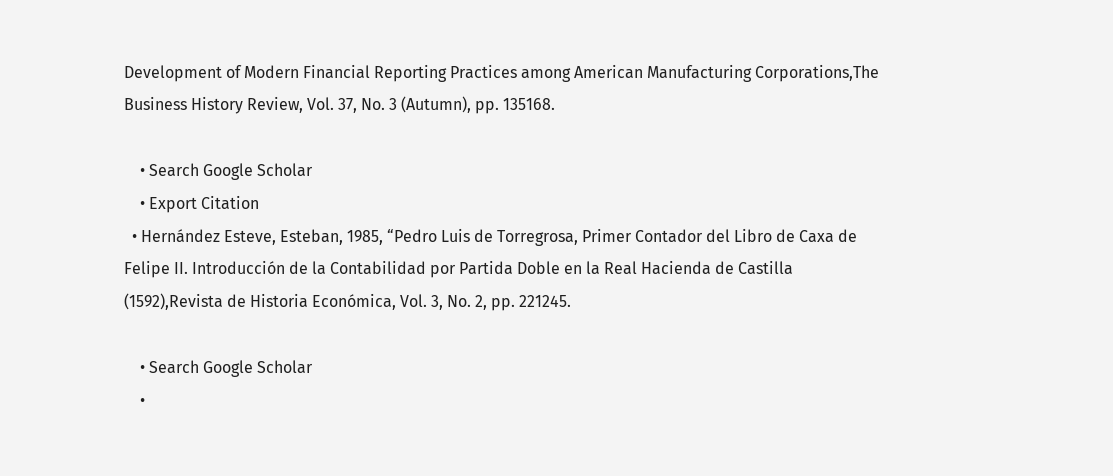Development of Modern Financial Reporting Practices among American Manufacturing Corporations,The Business History Review, Vol. 37, No. 3 (Autumn), pp. 135168.

    • Search Google Scholar
    • Export Citation
  • Hernández Esteve, Esteban, 1985, “Pedro Luis de Torregrosa, Primer Contador del Libro de Caxa de Felipe II. Introducción de la Contabilidad por Partida Doble en la Real Hacienda de Castilla (1592),Revista de Historia Económica, Vol. 3, No. 2, pp. 221245.

    • Search Google Scholar
    •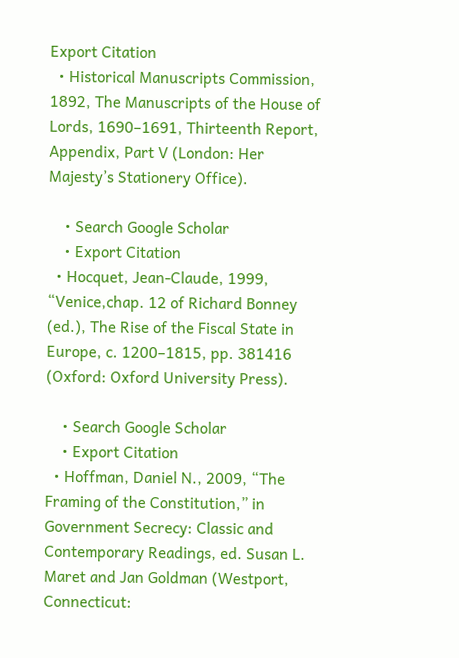Export Citation
  • Historical Manuscripts Commission, 1892, The Manuscripts of the House of Lords, 1690–1691, Thirteenth Report, Appendix, Part V (London: Her Majesty’s Stationery Office).

    • Search Google Scholar
    • Export Citation
  • Hocquet, Jean-Claude, 1999, “Venice,chap. 12 of Richard Bonney (ed.), The Rise of the Fiscal State in Europe, c. 1200–1815, pp. 381416 (Oxford: Oxford University Press).

    • Search Google Scholar
    • Export Citation
  • Hoffman, Daniel N., 2009, “The Framing of the Constitution,” in Government Secrecy: Classic and Contemporary Readings, ed. Susan L. Maret and Jan Goldman (Westport, Connecticut: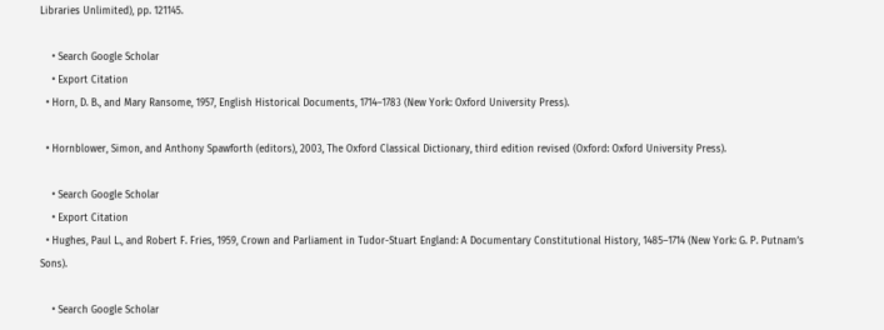Libraries Unlimited), pp. 121145.

    • Search Google Scholar
    • Export Citation
  • Horn, D. B., and Mary Ransome, 1957, English Historical Documents, 1714–1783 (New York: Oxford University Press).

  • Hornblower, Simon, and Anthony Spawforth (editors), 2003, The Oxford Classical Dictionary, third edition revised (Oxford: Oxford University Press).

    • Search Google Scholar
    • Export Citation
  • Hughes, Paul L., and Robert F. Fries, 1959, Crown and Parliament in Tudor-Stuart England: A Documentary Constitutional History, 1485–1714 (New York: G. P. Putnam’s Sons).

    • Search Google Scholar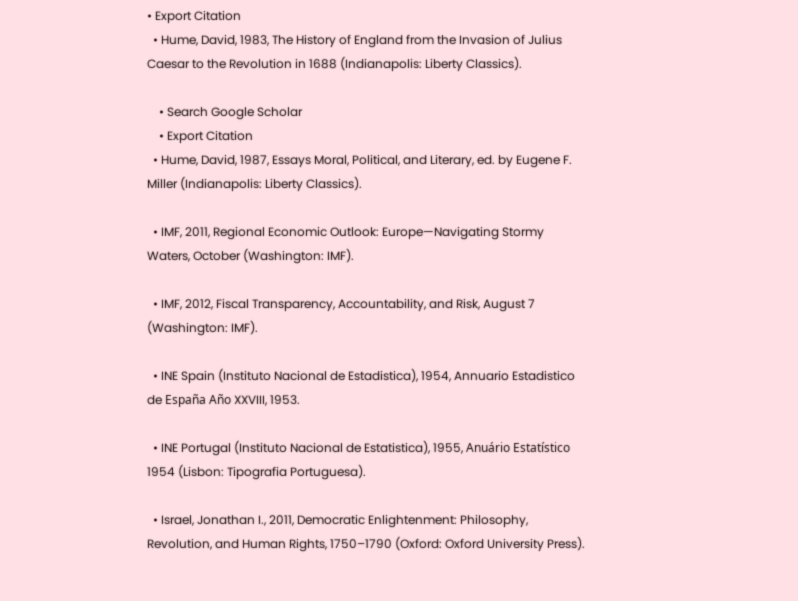• Export Citation
  • Hume, David, 1983, The History of England from the Invasion of Julius Caesar to the Revolution in 1688 (Indianapolis: Liberty Classics).

    • Search Google Scholar
    • Export Citation
  • Hume, David, 1987, Essays Moral, Political, and Literary, ed. by Eugene F. Miller (Indianapolis: Liberty Classics).

  • IMF, 2011, Regional Economic Outlook: Europe—Navigating Stormy Waters, October (Washington: IMF).

  • IMF, 2012, Fiscal Transparency, Accountability, and Risk, August 7 (Washington: IMF).

  • INE Spain (Instituto Nacional de Estadistica), 1954, Annuario Estadistico de España Año XXVIII, 1953.

  • INE Portugal (Instituto Nacional de Estatistica), 1955, Anuário Estatístico 1954 (Lisbon: Tipografia Portuguesa).

  • Israel, Jonathan I., 2011, Democratic Enlightenment: Philosophy, Revolution, and Human Rights, 1750–1790 (Oxford: Oxford University Press).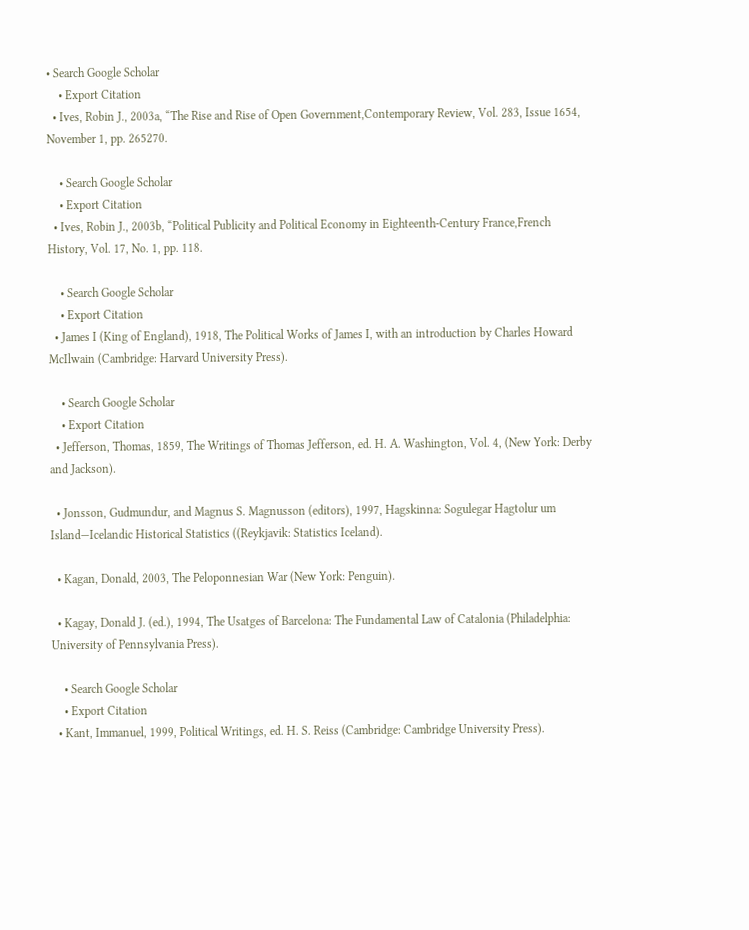• Search Google Scholar
    • Export Citation
  • Ives, Robin J., 2003a, “The Rise and Rise of Open Government,Contemporary Review, Vol. 283, Issue 1654, November 1, pp. 265270.

    • Search Google Scholar
    • Export Citation
  • Ives, Robin J., 2003b, “Political Publicity and Political Economy in Eighteenth-Century France,French History, Vol. 17, No. 1, pp. 118.

    • Search Google Scholar
    • Export Citation
  • James I (King of England), 1918, The Political Works of James I, with an introduction by Charles Howard McIlwain (Cambridge: Harvard University Press).

    • Search Google Scholar
    • Export Citation
  • Jefferson, Thomas, 1859, The Writings of Thomas Jefferson, ed. H. A. Washington, Vol. 4, (New York: Derby and Jackson).

  • Jonsson, Gudmundur, and Magnus S. Magnusson (editors), 1997, Hagskinna: Sogulegar Hagtolur um Island—Icelandic Historical Statistics ((Reykjavik: Statistics Iceland).

  • Kagan, Donald, 2003, The Peloponnesian War (New York: Penguin).

  • Kagay, Donald J. (ed.), 1994, The Usatges of Barcelona: The Fundamental Law of Catalonia (Philadelphia: University of Pennsylvania Press).

    • Search Google Scholar
    • Export Citation
  • Kant, Immanuel, 1999, Political Writings, ed. H. S. Reiss (Cambridge: Cambridge University Press).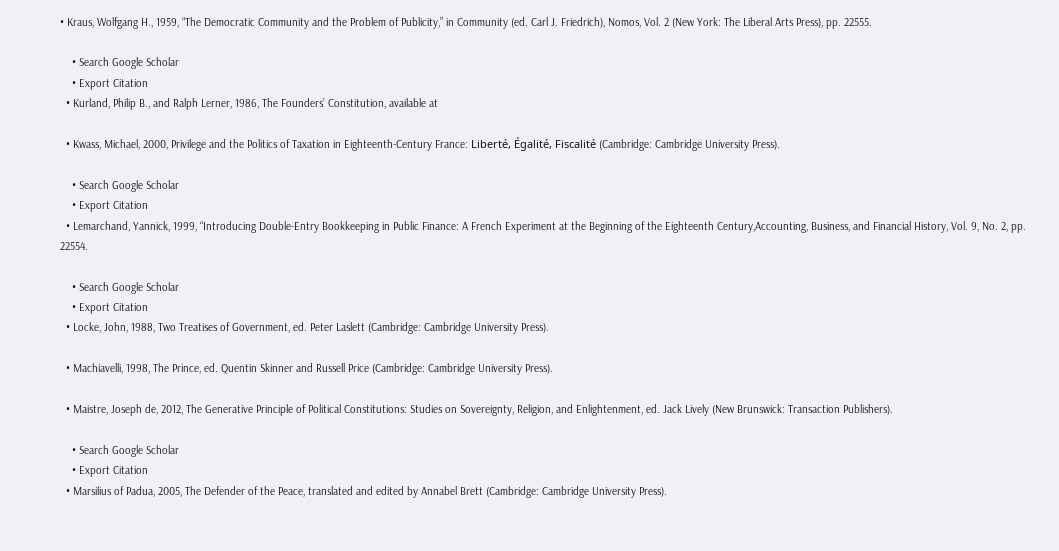• Kraus, Wolfgang H., 1959, “The Democratic Community and the Problem of Publicity,” in Community (ed. Carl J. Friedrich), Nomos, Vol. 2 (New York: The Liberal Arts Press), pp. 22555.

    • Search Google Scholar
    • Export Citation
  • Kurland, Philip B., and Ralph Lerner, 1986, The Founders’ Constitution, available at

  • Kwass, Michael, 2000, Privilege and the Politics of Taxation in Eighteenth-Century France: Liberté, Égalité, Fiscalité (Cambridge: Cambridge University Press).

    • Search Google Scholar
    • Export Citation
  • Lemarchand, Yannick, 1999, “Introducing Double-Entry Bookkeeping in Public Finance: A French Experiment at the Beginning of the Eighteenth Century,Accounting, Business, and Financial History, Vol. 9, No. 2, pp. 22554.

    • Search Google Scholar
    • Export Citation
  • Locke, John, 1988, Two Treatises of Government, ed. Peter Laslett (Cambridge: Cambridge University Press).

  • Machiavelli, 1998, The Prince, ed. Quentin Skinner and Russell Price (Cambridge: Cambridge University Press).

  • Maistre, Joseph de, 2012, The Generative Principle of Political Constitutions: Studies on Sovereignty, Religion, and Enlightenment, ed. Jack Lively (New Brunswick: Transaction Publishers).

    • Search Google Scholar
    • Export Citation
  • Marsilius of Padua, 2005, The Defender of the Peace, translated and edited by Annabel Brett (Cambridge: Cambridge University Press).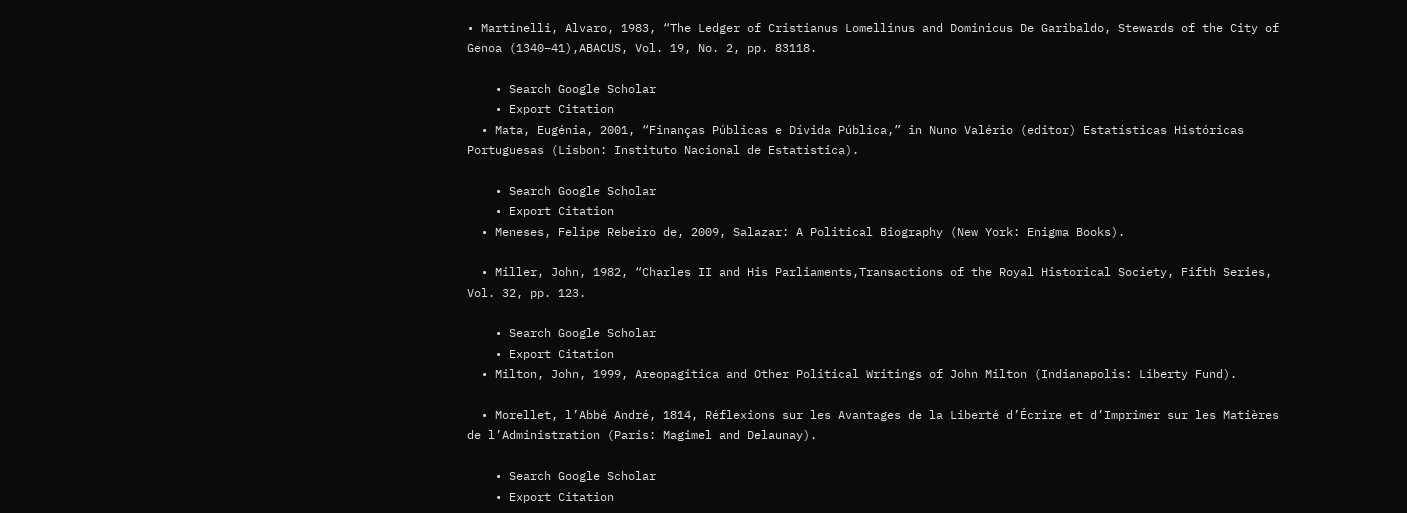• Martinelli, Alvaro, 1983, “The Ledger of Cristianus Lomellinus and Dominicus De Garibaldo, Stewards of the City of Genoa (1340–41),ABACUS, Vol. 19, No. 2, pp. 83118.

    • Search Google Scholar
    • Export Citation
  • Mata, Eugénia, 2001, “Finanças Públicas e Dívida Pública,” in Nuno Valério (editor) Estatísticas Históricas Portuguesas (Lisbon: Instituto Nacional de Estatística).

    • Search Google Scholar
    • Export Citation
  • Meneses, Felipe Rebeiro de, 2009, Salazar: A Political Biography (New York: Enigma Books).

  • Miller, John, 1982, “Charles II and His Parliaments,Transactions of the Royal Historical Society, Fifth Series, Vol. 32, pp. 123.

    • Search Google Scholar
    • Export Citation
  • Milton, John, 1999, Areopagitica and Other Political Writings of John Milton (Indianapolis: Liberty Fund).

  • Morellet, l’Abbé André, 1814, Réflexions sur les Avantages de la Liberté d’Écrire et d’Imprimer sur les Matières de l’Administration (Paris: Magimel and Delaunay).

    • Search Google Scholar
    • Export Citation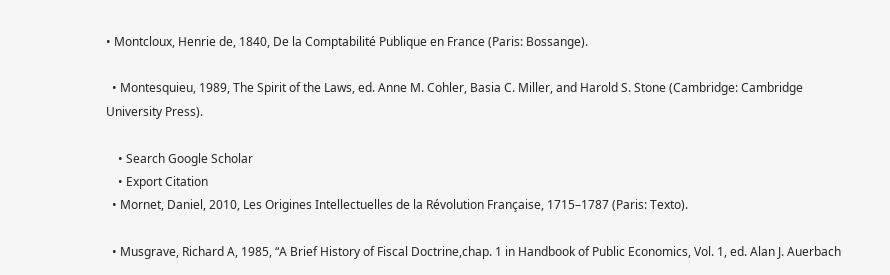• Montcloux, Henrie de, 1840, De la Comptabilité Publique en France (Paris: Bossange).

  • Montesquieu, 1989, The Spirit of the Laws, ed. Anne M. Cohler, Basia C. Miller, and Harold S. Stone (Cambridge: Cambridge University Press).

    • Search Google Scholar
    • Export Citation
  • Mornet, Daniel, 2010, Les Origines Intellectuelles de la Révolution Française, 1715–1787 (Paris: Texto).

  • Musgrave, Richard A, 1985, “A Brief History of Fiscal Doctrine,chap. 1 in Handbook of Public Economics, Vol. 1, ed. Alan J. Auerbach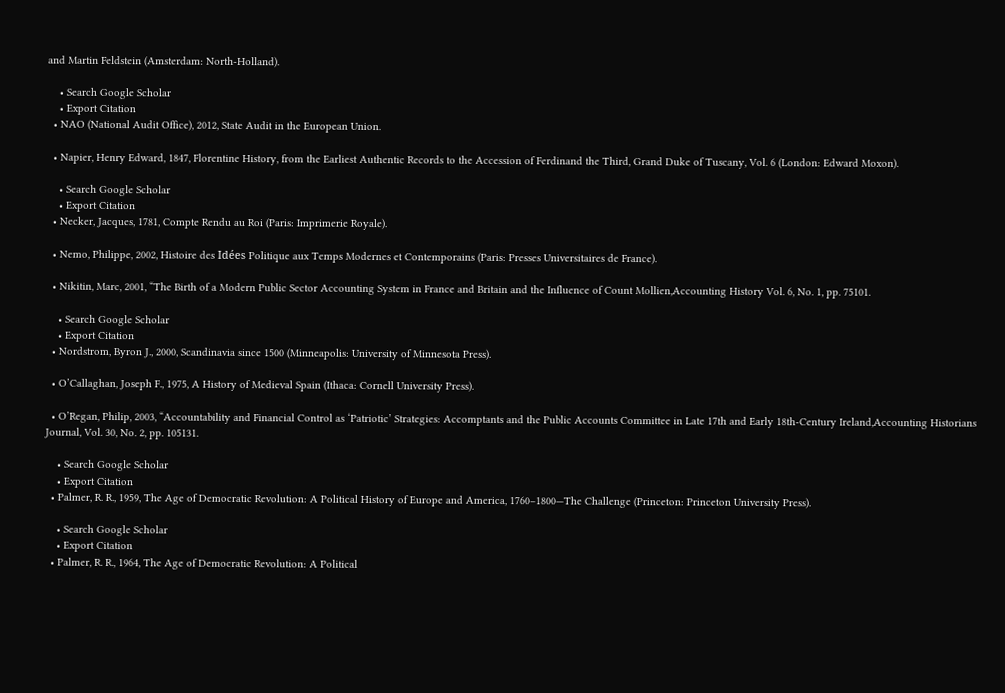and Martin Feldstein (Amsterdam: North-Holland).

    • Search Google Scholar
    • Export Citation
  • NAO (National Audit Office), 2012, State Audit in the European Union.

  • Napier, Henry Edward, 1847, Florentine History, from the Earliest Authentic Records to the Accession of Ferdinand the Third, Grand Duke of Tuscany, Vol. 6 (London: Edward Moxon).

    • Search Google Scholar
    • Export Citation
  • Necker, Jacques, 1781, Compte Rendu au Roi (Paris: Imprimerie Royale).

  • Nemo, Philippe, 2002, Histoire des Idées Politique aux Temps Modernes et Contemporains (Paris: Presses Universitaires de France).

  • Nikitin, Marc, 2001, “The Birth of a Modern Public Sector Accounting System in France and Britain and the Influence of Count Mollien,Accounting History Vol. 6, No. 1, pp. 75101.

    • Search Google Scholar
    • Export Citation
  • Nordstrom, Byron J., 2000, Scandinavia since 1500 (Minneapolis: University of Minnesota Press).

  • O’Callaghan, Joseph F., 1975, A History of Medieval Spain (Ithaca: Cornell University Press).

  • O’Regan, Philip, 2003, “Accountability and Financial Control as ‘Patriotic’ Strategies: Accomptants and the Public Accounts Committee in Late 17th and Early 18th-Century Ireland,Accounting Historians Journal, Vol. 30, No. 2, pp. 105131.

    • Search Google Scholar
    • Export Citation
  • Palmer, R. R., 1959, The Age of Democratic Revolution: A Political History of Europe and America, 1760–1800—The Challenge (Princeton: Princeton University Press).

    • Search Google Scholar
    • Export Citation
  • Palmer, R. R., 1964, The Age of Democratic Revolution: A Political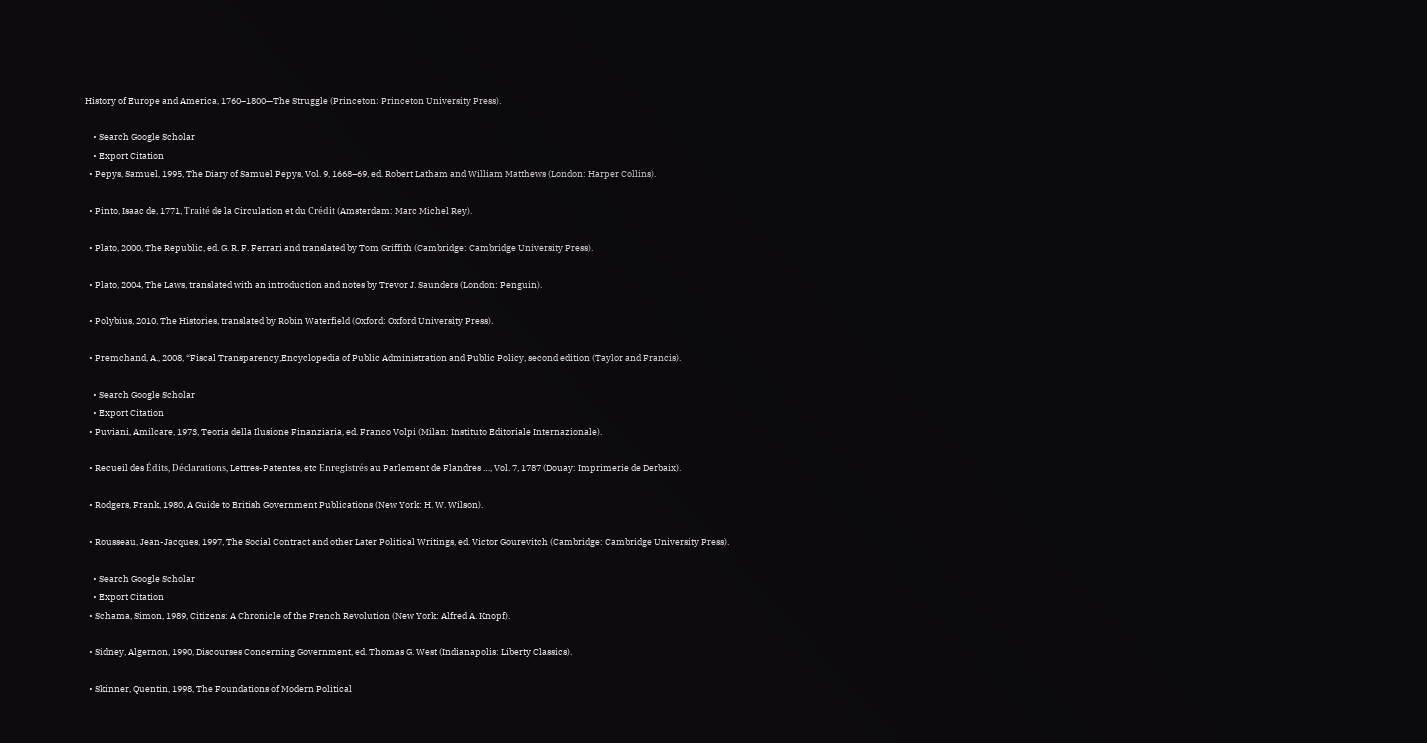History of Europe and America, 1760–1800—The Struggle (Princeton: Princeton University Press).

    • Search Google Scholar
    • Export Citation
  • Pepys, Samuel, 1995, The Diary of Samuel Pepys, Vol. 9, 1668–69, ed. Robert Latham and William Matthews (London: Harper Collins).

  • Pinto, Isaac de, 1771, Traité de la Circulation et du Crédit (Amsterdam: Marc Michel Rey).

  • Plato, 2000, The Republic, ed. G. R. F. Ferrari and translated by Tom Griffith (Cambridge: Cambridge University Press).

  • Plato, 2004, The Laws, translated with an introduction and notes by Trevor J. Saunders (London: Penguin).

  • Polybius, 2010, The Histories, translated by Robin Waterfield (Oxford: Oxford University Press).

  • Premchand, A., 2008, “Fiscal Transparency,Encyclopedia of Public Administration and Public Policy, second edition (Taylor and Francis).

    • Search Google Scholar
    • Export Citation
  • Puviani, Amilcare, 1973, Teoria della Ilusione Finanziaria, ed. Franco Volpi (Milan: Instituto Editoriale Internazionale).

  • Recueil des Édits, Déclarations, Lettres-Patentes, etc Enregistrés au Parlement de Flandres …, Vol. 7, 1787 (Douay: Imprimerie de Derbaix).

  • Rodgers, Frank, 1980, A Guide to British Government Publications (New York: H. W. Wilson).

  • Rousseau, Jean-Jacques, 1997, The Social Contract and other Later Political Writings, ed. Victor Gourevitch (Cambridge: Cambridge University Press).

    • Search Google Scholar
    • Export Citation
  • Schama, Simon, 1989, Citizens: A Chronicle of the French Revolution (New York: Alfred A. Knopf).

  • Sidney, Algernon, 1990, Discourses Concerning Government, ed. Thomas G. West (Indianapolis: Liberty Classics).

  • Skinner, Quentin, 1998, The Foundations of Modern Political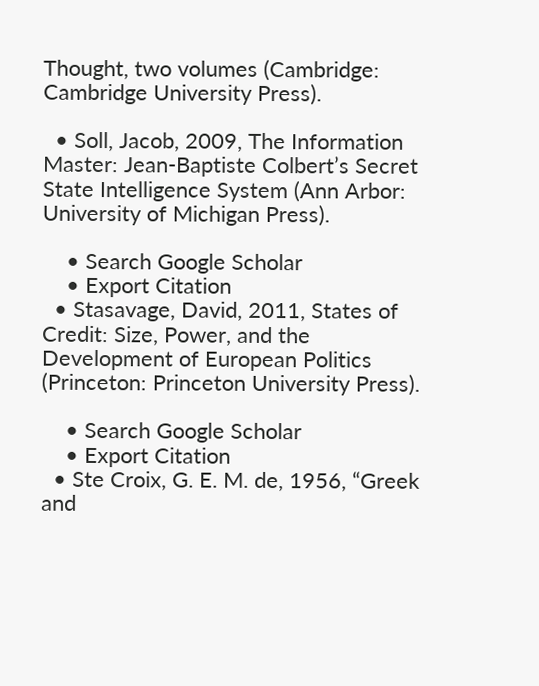Thought, two volumes (Cambridge: Cambridge University Press).

  • Soll, Jacob, 2009, The Information Master: Jean-Baptiste Colbert’s Secret State Intelligence System (Ann Arbor: University of Michigan Press).

    • Search Google Scholar
    • Export Citation
  • Stasavage, David, 2011, States of Credit: Size, Power, and the Development of European Politics (Princeton: Princeton University Press).

    • Search Google Scholar
    • Export Citation
  • Ste Croix, G. E. M. de, 1956, “Greek and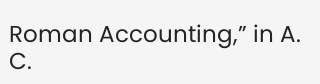Roman Accounting,” in A. C.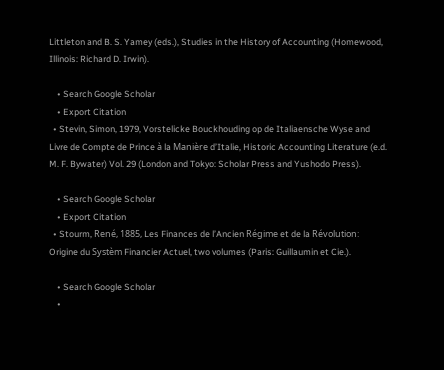Littleton and B. S. Yamey (eds.), Studies in the History of Accounting (Homewood, Illinois: Richard D. Irwin).

    • Search Google Scholar
    • Export Citation
  • Stevin, Simon, 1979, Vorstelicke Bouckhouding op de Italiaensche Wyse and Livre de Compte de Prince à la Manière d’Italie, Historic Accounting Literature (e.d. M. F. Bywater) Vol. 29 (London and Tokyo: Scholar Press and Yushodo Press).

    • Search Google Scholar
    • Export Citation
  • Stourm, René, 1885, Les Finances de l’Ancien Régime et de la Révolution: Origine du Systèm Financier Actuel, two volumes (Paris: Guillaumin et Cie.).

    • Search Google Scholar
    •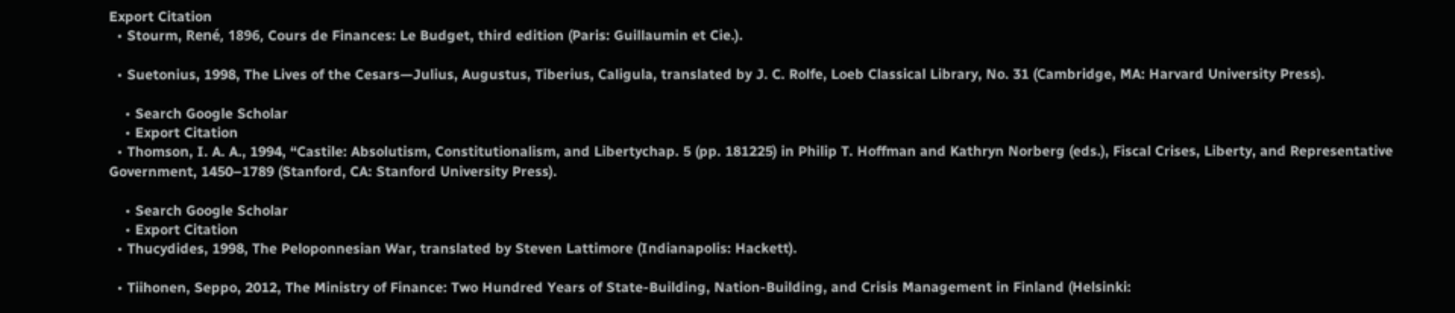Export Citation
  • Stourm, René, 1896, Cours de Finances: Le Budget, third edition (Paris: Guillaumin et Cie.).

  • Suetonius, 1998, The Lives of the Cesars—Julius, Augustus, Tiberius, Caligula, translated by J. C. Rolfe, Loeb Classical Library, No. 31 (Cambridge, MA: Harvard University Press).

    • Search Google Scholar
    • Export Citation
  • Thomson, I. A. A., 1994, “Castile: Absolutism, Constitutionalism, and Libertychap. 5 (pp. 181225) in Philip T. Hoffman and Kathryn Norberg (eds.), Fiscal Crises, Liberty, and Representative Government, 1450–1789 (Stanford, CA: Stanford University Press).

    • Search Google Scholar
    • Export Citation
  • Thucydides, 1998, The Peloponnesian War, translated by Steven Lattimore (Indianapolis: Hackett).

  • Tiihonen, Seppo, 2012, The Ministry of Finance: Two Hundred Years of State-Building, Nation-Building, and Crisis Management in Finland (Helsinki: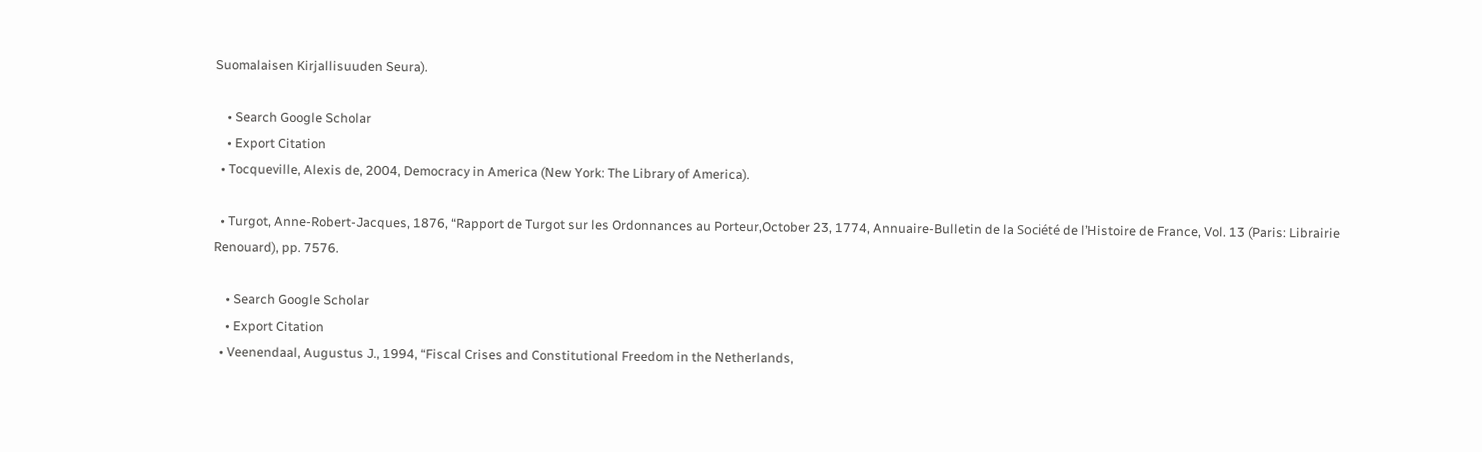Suomalaisen Kirjallisuuden Seura).

    • Search Google Scholar
    • Export Citation
  • Tocqueville, Alexis de, 2004, Democracy in America (New York: The Library of America).

  • Turgot, Anne-Robert-Jacques, 1876, “Rapport de Turgot sur les Ordonnances au Porteur,October 23, 1774, Annuaire-Bulletin de la Société de l’Histoire de France, Vol. 13 (Paris: Librairie Renouard), pp. 7576.

    • Search Google Scholar
    • Export Citation
  • Veenendaal, Augustus J., 1994, “Fiscal Crises and Constitutional Freedom in the Netherlands,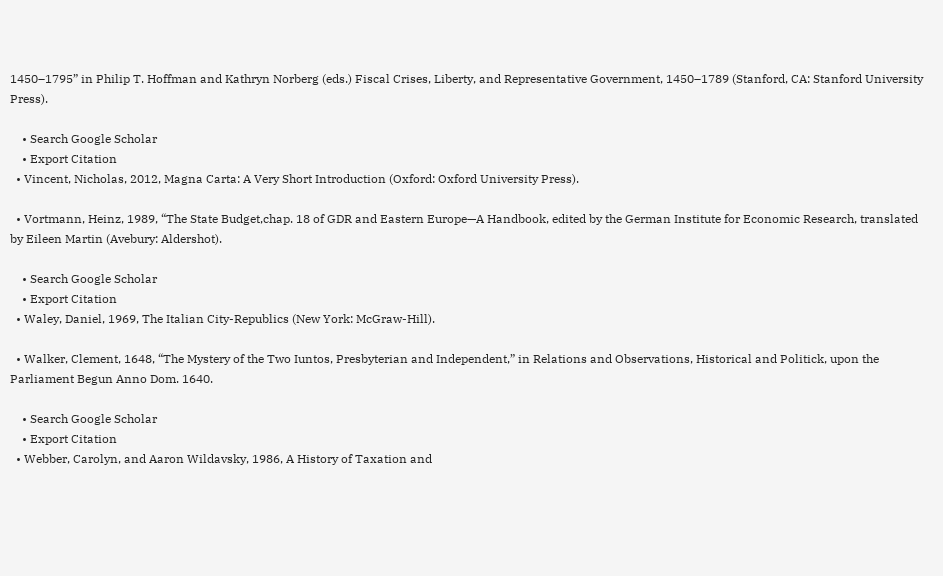1450–1795” in Philip T. Hoffman and Kathryn Norberg (eds.) Fiscal Crises, Liberty, and Representative Government, 1450–1789 (Stanford, CA: Stanford University Press).

    • Search Google Scholar
    • Export Citation
  • Vincent, Nicholas, 2012, Magna Carta: A Very Short Introduction (Oxford: Oxford University Press).

  • Vortmann, Heinz, 1989, “The State Budget,chap. 18 of GDR and Eastern Europe—A Handbook, edited by the German Institute for Economic Research, translated by Eileen Martin (Avebury: Aldershot).

    • Search Google Scholar
    • Export Citation
  • Waley, Daniel, 1969, The Italian City-Republics (New York: McGraw-Hill).

  • Walker, Clement, 1648, “The Mystery of the Two Iuntos, Presbyterian and Independent,” in Relations and Observations, Historical and Politick, upon the Parliament Begun Anno Dom. 1640.

    • Search Google Scholar
    • Export Citation
  • Webber, Carolyn, and Aaron Wildavsky, 1986, A History of Taxation and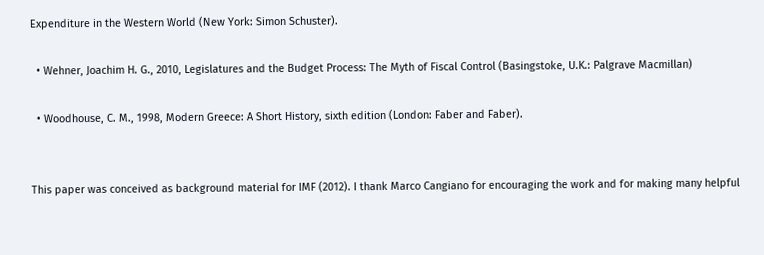Expenditure in the Western World (New York: Simon Schuster).

  • Wehner, Joachim H. G., 2010, Legislatures and the Budget Process: The Myth of Fiscal Control (Basingstoke, U.K.: Palgrave Macmillan)

  • Woodhouse, C. M., 1998, Modern Greece: A Short History, sixth edition (London: Faber and Faber).


This paper was conceived as background material for IMF (2012). I thank Marco Cangiano for encouraging the work and for making many helpful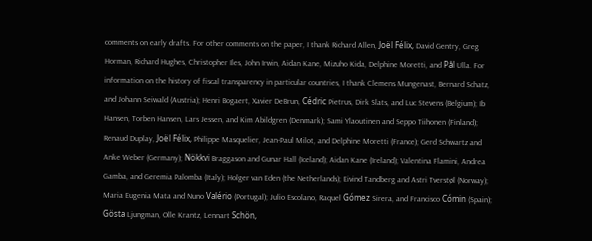comments on early drafts. For other comments on the paper, I thank Richard Allen, Joël Félix, David Gentry, Greg Horman, Richard Hughes, Christopher Iles, John Irwin, Aidan Kane, Mizuho Kida, Delphine Moretti, and Pål Ulla. For information on the history of fiscal transparency in particular countries, I thank Clemens Mungenast, Bernard Schatz, and Johann Seiwald (Austria); Henri Bogaert, Xavier DeBrun, Cédric Pietrus, Dirk Slats, and Luc Stevens (Belgium); Ib Hansen, Torben Hansen, Lars Jessen, and Kim Abildgren (Denmark); Sami Ylaoutinen and Seppo Tiihonen (Finland); Renaud Duplay, Joël Félix, Philippe Masquelier, Jean-Paul Milot, and Delphine Moretti (France); Gerd Schwartz and Anke Weber (Germany); Nökkvi Braggason and Gunar Hall (Iceland); Aidan Kane (Ireland); Valentina Flamini, Andrea Gamba, and Geremia Palomba (Italy); Holger van Eden (the Netherlands); Eivind Tandberg and Astri Tverstøl (Norway); Maria Eugenia Mata and Nuno Valério (Portugal); Julio Escolano, Raquel Gómez Sirera, and Francisco Cómin (Spain); Gösta Ljungman, Olle Krantz, Lennart Schön,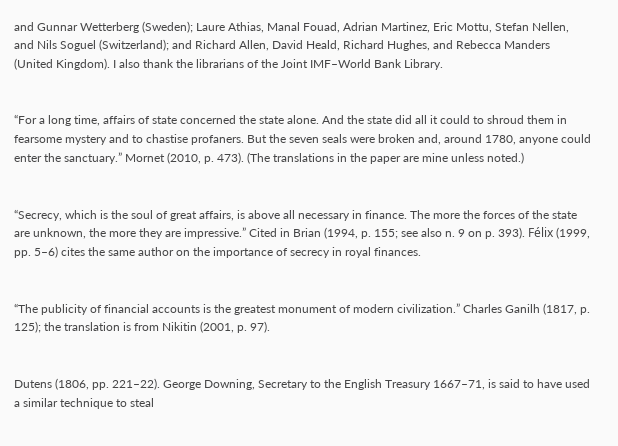and Gunnar Wetterberg (Sweden); Laure Athias, Manal Fouad, Adrian Martinez, Eric Mottu, Stefan Nellen, and Nils Soguel (Switzerland); and Richard Allen, David Heald, Richard Hughes, and Rebecca Manders (United Kingdom). I also thank the librarians of the Joint IMF–World Bank Library.


“For a long time, affairs of state concerned the state alone. And the state did all it could to shroud them in fearsome mystery and to chastise profaners. But the seven seals were broken and, around 1780, anyone could enter the sanctuary.” Mornet (2010, p. 473). (The translations in the paper are mine unless noted.)


“Secrecy, which is the soul of great affairs, is above all necessary in finance. The more the forces of the state are unknown, the more they are impressive.” Cited in Brian (1994, p. 155; see also n. 9 on p. 393). Félix (1999, pp. 5–6) cites the same author on the importance of secrecy in royal finances.


“The publicity of financial accounts is the greatest monument of modern civilization.” Charles Ganilh (1817, p. 125); the translation is from Nikitin (2001, p. 97).


Dutens (1806, pp. 221–22). George Downing, Secretary to the English Treasury 1667–71, is said to have used a similar technique to steal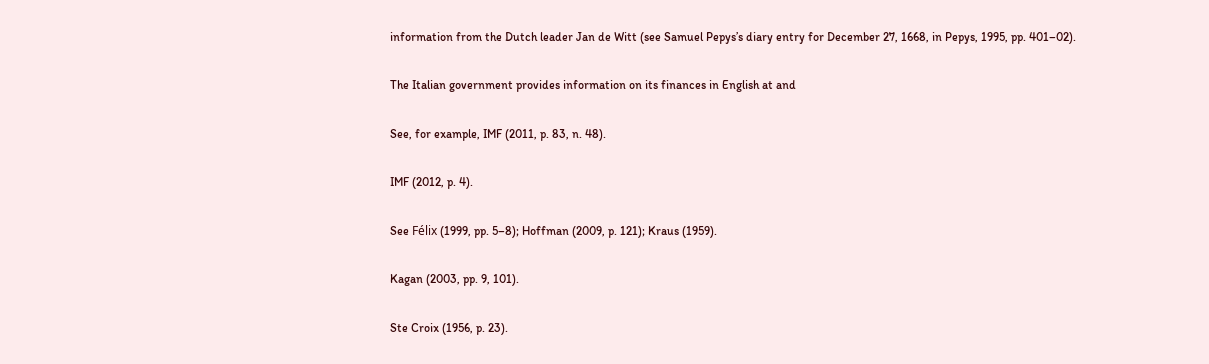information from the Dutch leader Jan de Witt (see Samuel Pepys’s diary entry for December 27, 1668, in Pepys, 1995, pp. 401–02).


The Italian government provides information on its finances in English at and


See, for example, IMF (2011, p. 83, n. 48).


IMF (2012, p. 4).


See Félix (1999, pp. 5–8); Hoffman (2009, p. 121); Kraus (1959).


Kagan (2003, pp. 9, 101).


Ste Croix (1956, p. 23).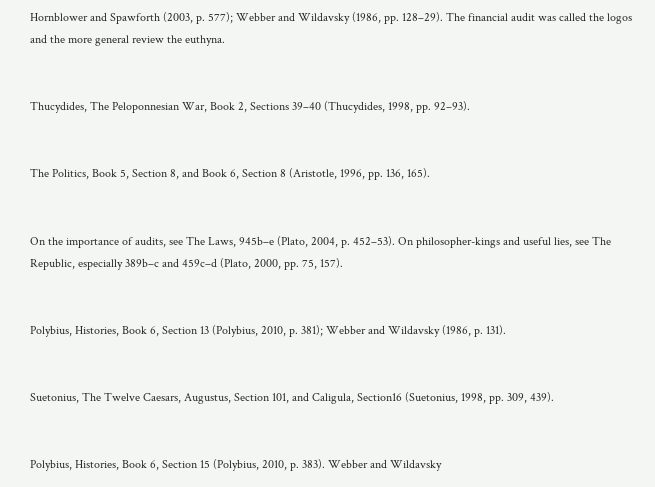Hornblower and Spawforth (2003, p. 577); Webber and Wildavsky (1986, pp. 128–29). The financial audit was called the logos and the more general review the euthyna.


Thucydides, The Peloponnesian War, Book 2, Sections 39–40 (Thucydides, 1998, pp. 92–93).


The Politics, Book 5, Section 8, and Book 6, Section 8 (Aristotle, 1996, pp. 136, 165).


On the importance of audits, see The Laws, 945b–e (Plato, 2004, p. 452–53). On philosopher-kings and useful lies, see The Republic, especially 389b–c and 459c–d (Plato, 2000, pp. 75, 157).


Polybius, Histories, Book 6, Section 13 (Polybius, 2010, p. 381); Webber and Wildavsky (1986, p. 131).


Suetonius, The Twelve Caesars, Augustus, Section 101, and Caligula, Section16 (Suetonius, 1998, pp. 309, 439).


Polybius, Histories, Book 6, Section 15 (Polybius, 2010, p. 383). Webber and Wildavsky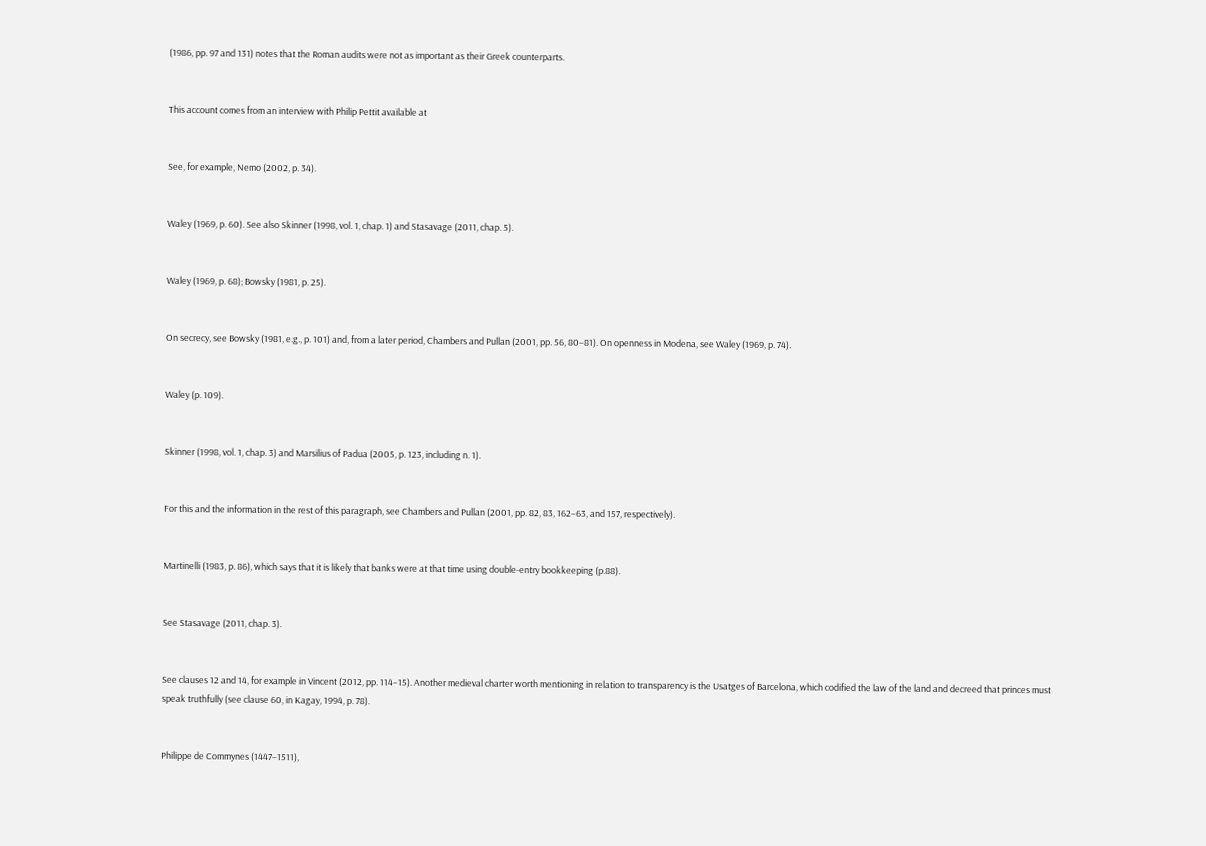(1986, pp. 97 and 131) notes that the Roman audits were not as important as their Greek counterparts.


This account comes from an interview with Philip Pettit available at


See, for example, Nemo (2002, p. 34).


Waley (1969, p. 60). See also Skinner (1998, vol. 1, chap. 1) and Stasavage (2011, chap. 5).


Waley (1969, p. 68); Bowsky (1981, p. 25).


On secrecy, see Bowsky (1981, e.g., p. 101) and, from a later period, Chambers and Pullan (2001, pp. 56, 80–81). On openness in Modena, see Waley (1969, p. 74).


Waley (p. 109).


Skinner (1998, vol. 1, chap. 3) and Marsilius of Padua (2005, p. 123, including n. 1).


For this and the information in the rest of this paragraph, see Chambers and Pullan (2001, pp. 82, 83, 162–63, and 157, respectively).


Martinelli (1983, p. 86), which says that it is likely that banks were at that time using double-entry bookkeeping (p.88).


See Stasavage (2011, chap. 3).


See clauses 12 and 14, for example in Vincent (2012, pp. 114–15). Another medieval charter worth mentioning in relation to transparency is the Usatges of Barcelona, which codified the law of the land and decreed that princes must speak truthfully (see clause 60, in Kagay, 1994, p. 78).


Philippe de Commynes (1447–1511),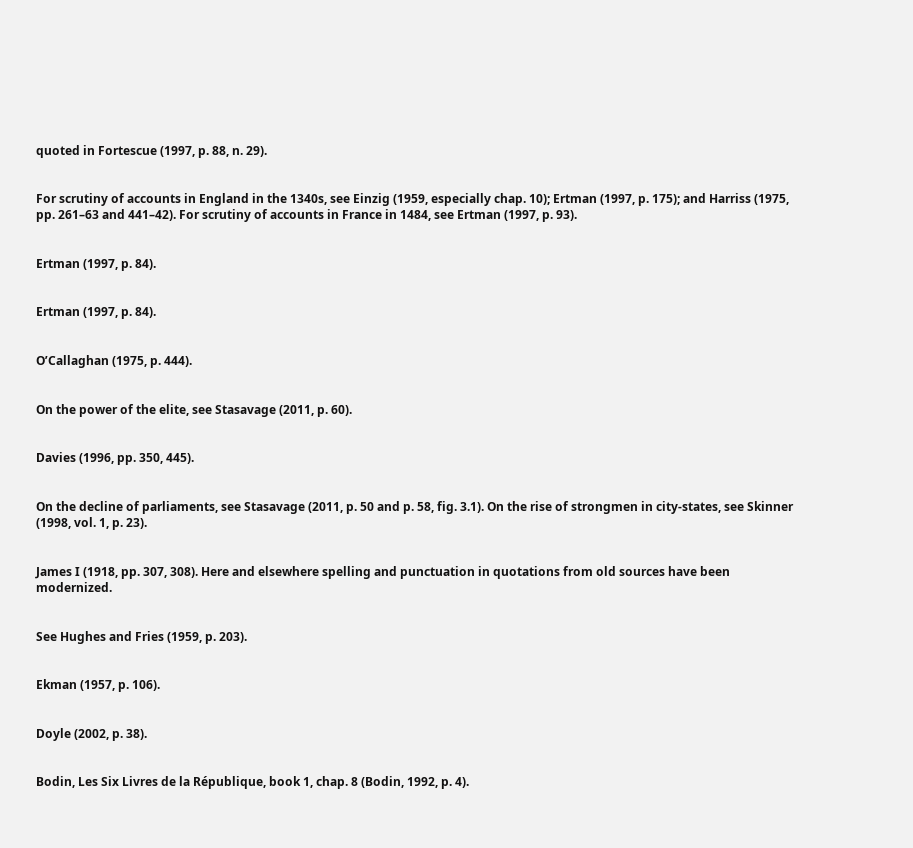quoted in Fortescue (1997, p. 88, n. 29).


For scrutiny of accounts in England in the 1340s, see Einzig (1959, especially chap. 10); Ertman (1997, p. 175); and Harriss (1975, pp. 261–63 and 441–42). For scrutiny of accounts in France in 1484, see Ertman (1997, p. 93).


Ertman (1997, p. 84).


Ertman (1997, p. 84).


O’Callaghan (1975, p. 444).


On the power of the elite, see Stasavage (2011, p. 60).


Davies (1996, pp. 350, 445).


On the decline of parliaments, see Stasavage (2011, p. 50 and p. 58, fig. 3.1). On the rise of strongmen in city-states, see Skinner (1998, vol. 1, p. 23).


James I (1918, pp. 307, 308). Here and elsewhere spelling and punctuation in quotations from old sources have been modernized.


See Hughes and Fries (1959, p. 203).


Ekman (1957, p. 106).


Doyle (2002, p. 38).


Bodin, Les Six Livres de la République, book 1, chap. 8 (Bodin, 1992, p. 4).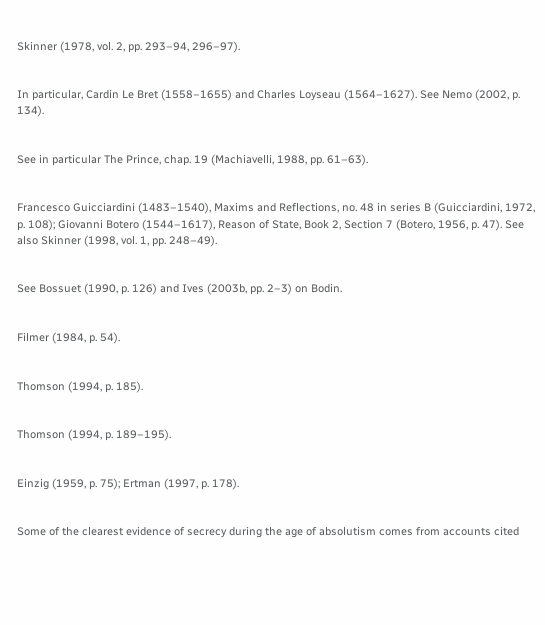Skinner (1978, vol. 2, pp. 293–94, 296–97).


In particular, Cardin Le Bret (1558–1655) and Charles Loyseau (1564–1627). See Nemo (2002, p. 134).


See in particular The Prince, chap. 19 (Machiavelli, 1988, pp. 61–63).


Francesco Guicciardini (1483–1540), Maxims and Reflections, no. 48 in series B (Guicciardini, 1972, p. 108); Giovanni Botero (1544–1617), Reason of State, Book 2, Section 7 (Botero, 1956, p. 47). See also Skinner (1998, vol. 1, pp. 248–49).


See Bossuet (1990, p. 126) and Ives (2003b, pp. 2–3) on Bodin.


Filmer (1984, p. 54).


Thomson (1994, p. 185).


Thomson (1994, p. 189–195).


Einzig (1959, p. 75); Ertman (1997, p. 178).


Some of the clearest evidence of secrecy during the age of absolutism comes from accounts cited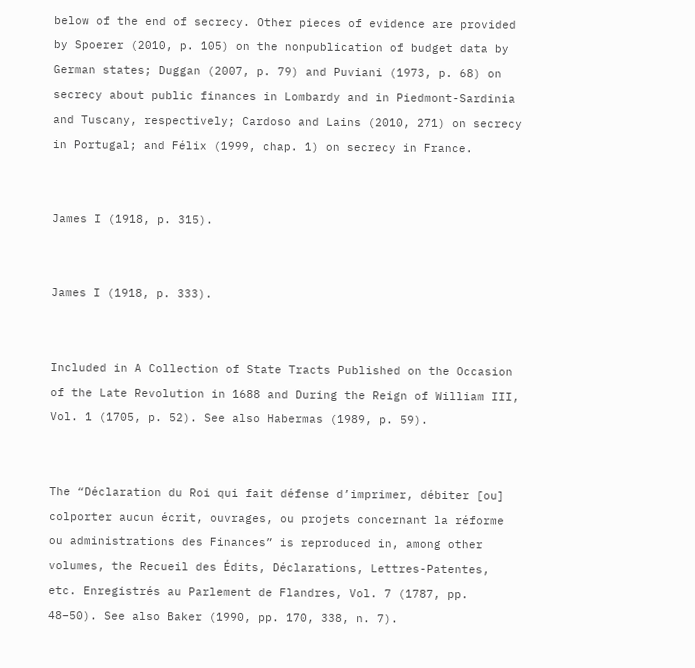below of the end of secrecy. Other pieces of evidence are provided by Spoerer (2010, p. 105) on the nonpublication of budget data by German states; Duggan (2007, p. 79) and Puviani (1973, p. 68) on secrecy about public finances in Lombardy and in Piedmont-Sardinia and Tuscany, respectively; Cardoso and Lains (2010, 271) on secrecy in Portugal; and Félix (1999, chap. 1) on secrecy in France.


James I (1918, p. 315).


James I (1918, p. 333).


Included in A Collection of State Tracts Published on the Occasion of the Late Revolution in 1688 and During the Reign of William III, Vol. 1 (1705, p. 52). See also Habermas (1989, p. 59).


The “Déclaration du Roi qui fait défense d’imprimer, débiter [ou] colporter aucun écrit, ouvrages, ou projets concernant la réforme ou administrations des Finances” is reproduced in, among other volumes, the Recueil des Édits, Déclarations, Lettres-Patentes, etc. Enregistrés au Parlement de Flandres, Vol. 7 (1787, pp. 48–50). See also Baker (1990, pp. 170, 338, n. 7).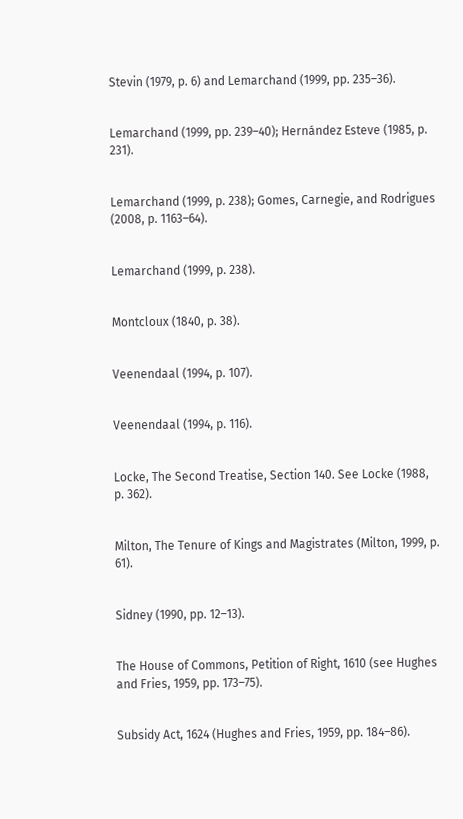Stevin (1979, p. 6) and Lemarchand (1999, pp. 235–36).


Lemarchand (1999, pp. 239–40); Hernández Esteve (1985, p. 231).


Lemarchand (1999, p. 238); Gomes, Carnegie, and Rodrigues (2008, p. 1163–64).


Lemarchand (1999, p. 238).


Montcloux (1840, p. 38).


Veenendaal (1994, p. 107).


Veenendaal (1994, p. 116).


Locke, The Second Treatise, Section 140. See Locke (1988, p. 362).


Milton, The Tenure of Kings and Magistrates (Milton, 1999, p. 61).


Sidney (1990, pp. 12–13).


The House of Commons, Petition of Right, 1610 (see Hughes and Fries, 1959, pp. 173–75).


Subsidy Act, 1624 (Hughes and Fries, 1959, pp. 184–86).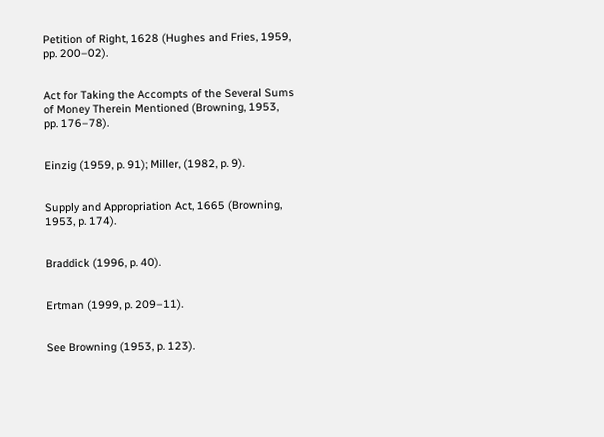Petition of Right, 1628 (Hughes and Fries, 1959, pp. 200–02).


Act for Taking the Accompts of the Several Sums of Money Therein Mentioned (Browning, 1953, pp. 176–78).


Einzig (1959, p. 91); Miller, (1982, p. 9).


Supply and Appropriation Act, 1665 (Browning, 1953, p. 174).


Braddick (1996, p. 40).


Ertman (1999, p. 209–11).


See Browning (1953, p. 123).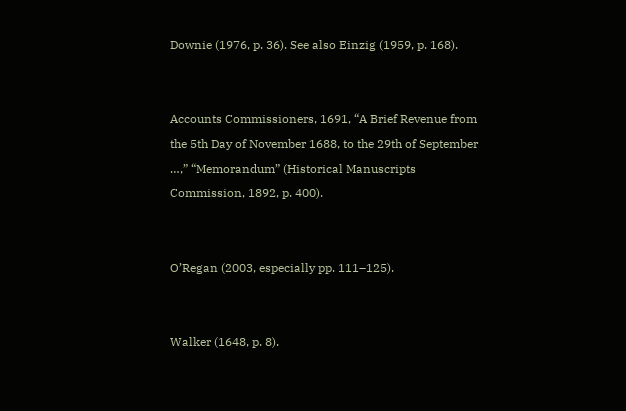Downie (1976, p. 36). See also Einzig (1959, p. 168).


Accounts Commissioners, 1691, “A Brief Revenue from the 5th Day of November 1688, to the 29th of September …,” “Memorandum” (Historical Manuscripts Commission, 1892, p. 400).


O’Regan (2003, especially pp. 111–125).


Walker (1648, p. 8).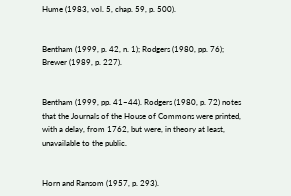Hume (1983, vol. 5, chap. 59, p. 500).


Bentham (1999, p. 42, n. 1); Rodgers (1980, pp. 76); Brewer (1989, p. 227).


Bentham (1999, pp. 41–44). Rodgers (1980, p. 72) notes that the Journals of the House of Commons were printed, with a delay, from 1762, but were, in theory at least, unavailable to the public.


Horn and Ransom (1957, p. 293).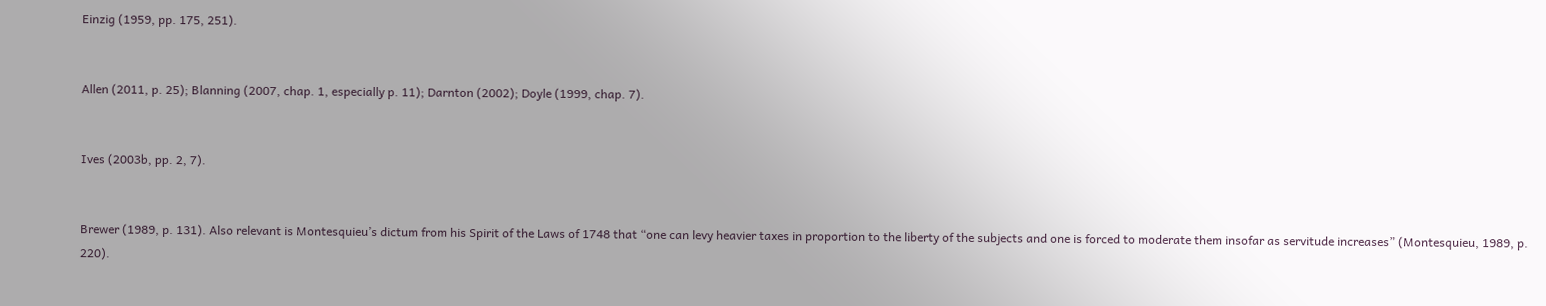Einzig (1959, pp. 175, 251).


Allen (2011, p. 25); Blanning (2007, chap. 1, especially p. 11); Darnton (2002); Doyle (1999, chap. 7).


Ives (2003b, pp. 2, 7).


Brewer (1989, p. 131). Also relevant is Montesquieu’s dictum from his Spirit of the Laws of 1748 that “one can levy heavier taxes in proportion to the liberty of the subjects and one is forced to moderate them insofar as servitude increases” (Montesquieu, 1989, p. 220).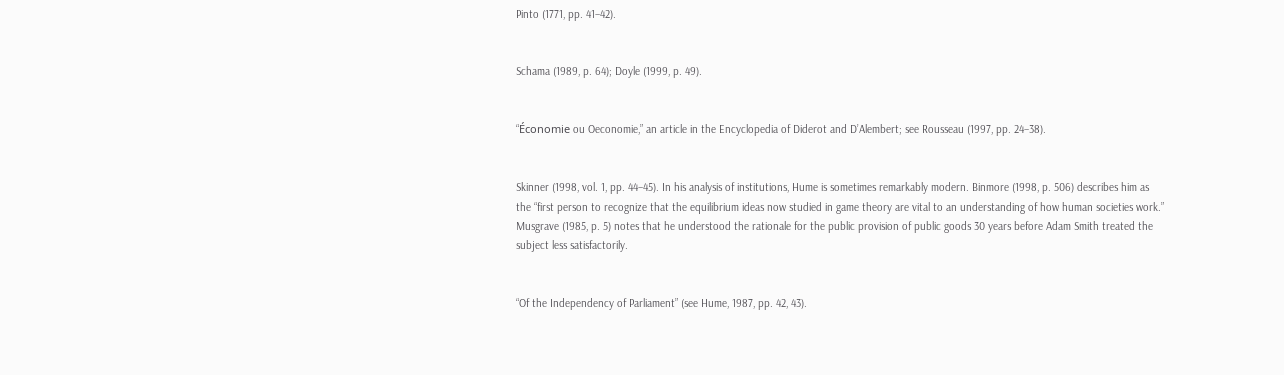Pinto (1771, pp. 41–42).


Schama (1989, p. 64); Doyle (1999, p. 49).


“Économie ou Oeconomie,” an article in the Encyclopedia of Diderot and D’Alembert; see Rousseau (1997, pp. 24–38).


Skinner (1998, vol. 1, pp. 44–45). In his analysis of institutions, Hume is sometimes remarkably modern. Binmore (1998, p. 506) describes him as the “first person to recognize that the equilibrium ideas now studied in game theory are vital to an understanding of how human societies work.” Musgrave (1985, p. 5) notes that he understood the rationale for the public provision of public goods 30 years before Adam Smith treated the subject less satisfactorily.


“Of the Independency of Parliament” (see Hume, 1987, pp. 42, 43).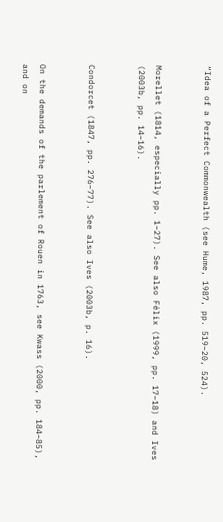“Idea of a Perfect Commonwealth (see Hume, 1987, pp. 519–20, 524).


Morellet (1814, especially pp. 1–27). See also Félix (1999, pp. 17–18) and Ives (2003b, pp. 14–16).


Condorcet (1847, pp. 276–77). See also Ives (2003b, p. 16).


On the demands of the parlement of Rouen in 1763, see Kwass (2000, pp. 184–85), and on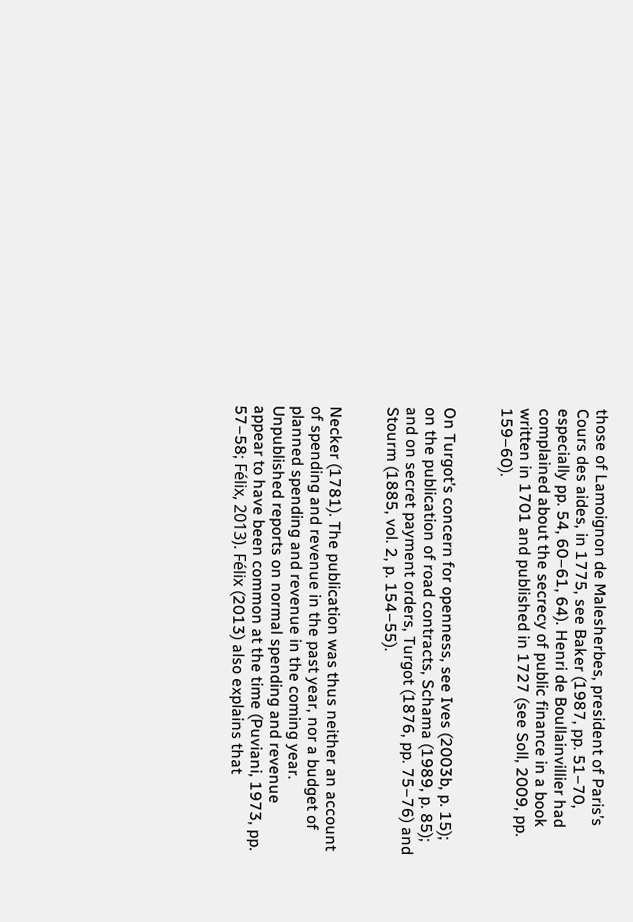those of Lamoignon de Malesherbes, president of Paris’s Cours des aides, in 1775, see Baker (1987, pp. 51–70, especially pp. 54, 60–61, 64). Henri de Boullainvillier had complained about the secrecy of public finance in a book written in 1701 and published in 1727 (see Soll, 2009, pp. 159–60).


On Turgot’s concern for openness, see Ives (2003b, p. 15); on the publication of road contracts, Schama (1989, p. 85); and on secret payment orders, Turgot (1876, pp. 75–76) and Stourm (1885, vol. 2, p. 154–55).


Necker (1781). The publication was thus neither an account of spending and revenue in the past year, nor a budget of planned spending and revenue in the coming year. Unpublished reports on normal spending and revenue appear to have been common at the time (Puviani, 1973, pp. 57–58; Félix, 2013). Félix (2013) also explains that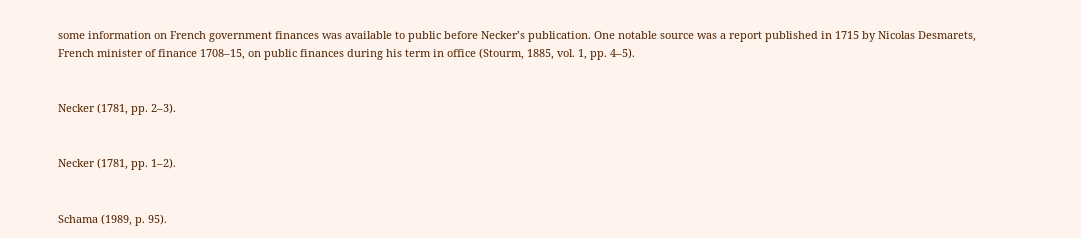some information on French government finances was available to public before Necker’s publication. One notable source was a report published in 1715 by Nicolas Desmarets, French minister of finance 1708–15, on public finances during his term in office (Stourm, 1885, vol. 1, pp. 4–5).


Necker (1781, pp. 2–3).


Necker (1781, pp. 1–2).


Schama (1989, p. 95).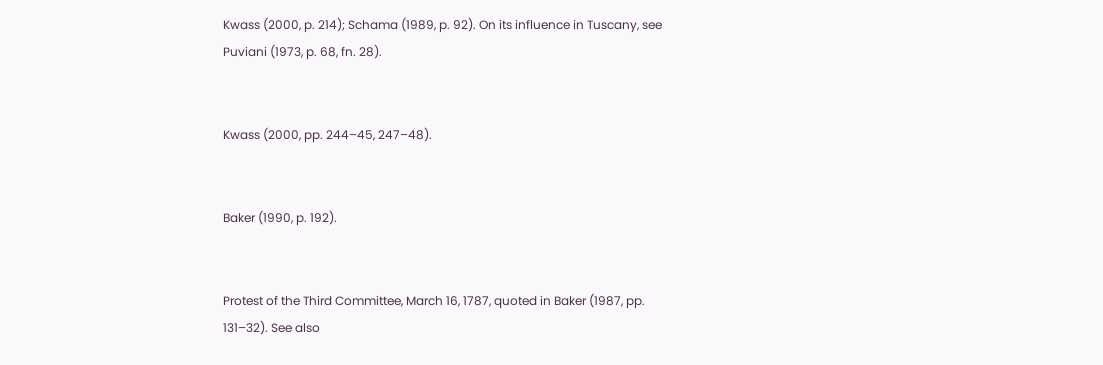Kwass (2000, p. 214); Schama (1989, p. 92). On its influence in Tuscany, see Puviani (1973, p. 68, fn. 28).


Kwass (2000, pp. 244–45, 247–48).


Baker (1990, p. 192).


Protest of the Third Committee, March 16, 1787, quoted in Baker (1987, pp. 131–32). See also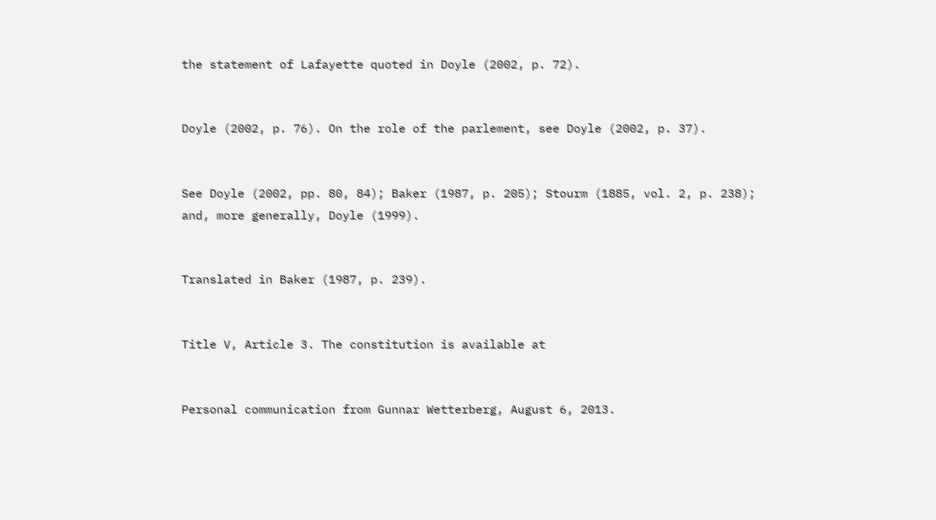the statement of Lafayette quoted in Doyle (2002, p. 72).


Doyle (2002, p. 76). On the role of the parlement, see Doyle (2002, p. 37).


See Doyle (2002, pp. 80, 84); Baker (1987, p. 205); Stourm (1885, vol. 2, p. 238); and, more generally, Doyle (1999).


Translated in Baker (1987, p. 239).


Title V, Article 3. The constitution is available at


Personal communication from Gunnar Wetterberg, August 6, 2013.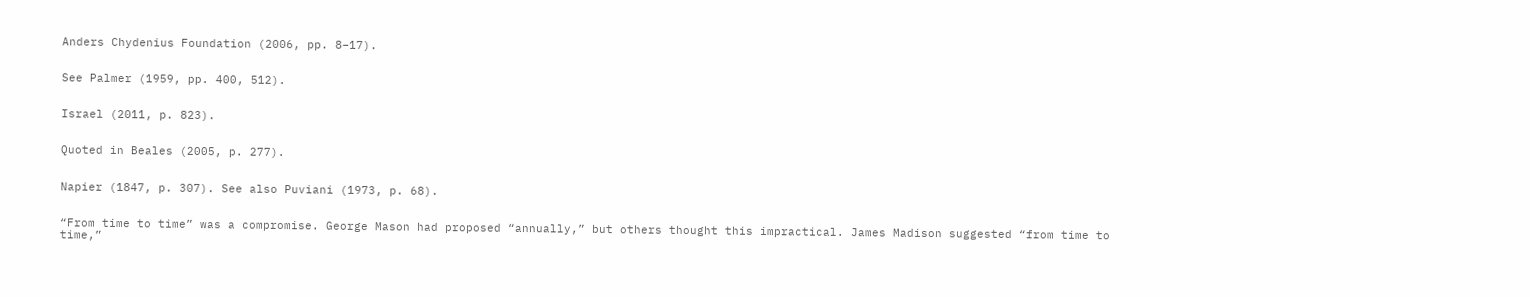Anders Chydenius Foundation (2006, pp. 8–17).


See Palmer (1959, pp. 400, 512).


Israel (2011, p. 823).


Quoted in Beales (2005, p. 277).


Napier (1847, p. 307). See also Puviani (1973, p. 68).


“From time to time” was a compromise. George Mason had proposed “annually,” but others thought this impractical. James Madison suggested “from time to time,”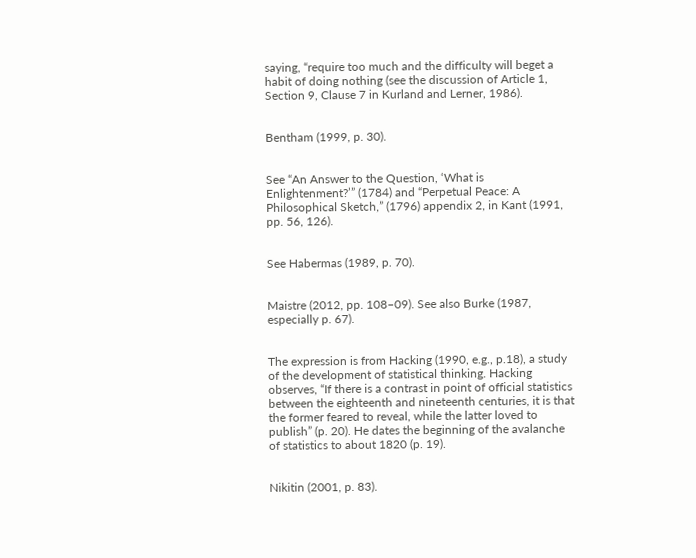saying, “require too much and the difficulty will beget a habit of doing nothing (see the discussion of Article 1, Section 9, Clause 7 in Kurland and Lerner, 1986).


Bentham (1999, p. 30).


See “An Answer to the Question, ‘What is Enlightenment?’” (1784) and “Perpetual Peace: A Philosophical Sketch,” (1796) appendix 2, in Kant (1991, pp. 56, 126).


See Habermas (1989, p. 70).


Maistre (2012, pp. 108–09). See also Burke (1987, especially p. 67).


The expression is from Hacking (1990, e.g., p.18), a study of the development of statistical thinking. Hacking observes, “If there is a contrast in point of official statistics between the eighteenth and nineteenth centuries, it is that the former feared to reveal, while the latter loved to publish” (p. 20). He dates the beginning of the avalanche of statistics to about 1820 (p. 19).


Nikitin (2001, p. 83).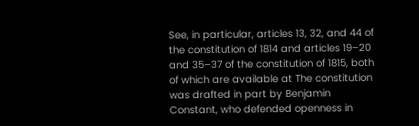See, in particular, articles 13, 32, and 44 of the constitution of 1814 and articles 19–20 and 35–37 of the constitution of 1815, both of which are available at The constitution was drafted in part by Benjamin Constant, who defended openness in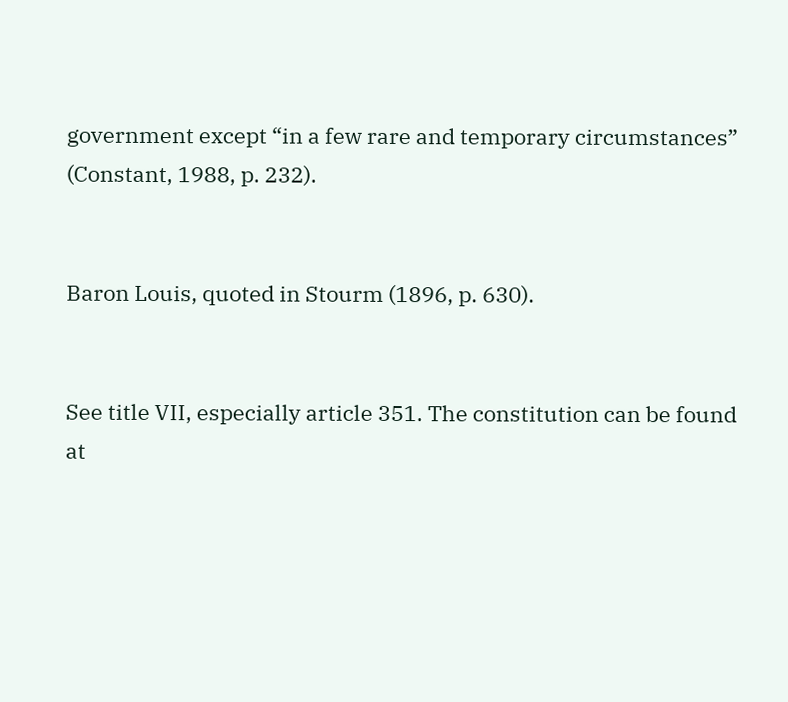government except “in a few rare and temporary circumstances” (Constant, 1988, p. 232).


Baron Louis, quoted in Stourm (1896, p. 630).


See title VII, especially article 351. The constitution can be found at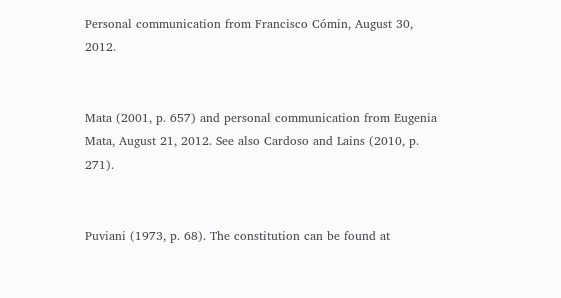Personal communication from Francisco Cómin, August 30, 2012.


Mata (2001, p. 657) and personal communication from Eugenia Mata, August 21, 2012. See also Cardoso and Lains (2010, p. 271).


Puviani (1973, p. 68). The constitution can be found at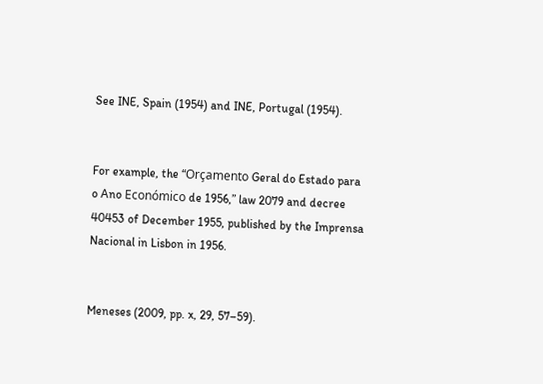See INE, Spain (1954) and INE, Portugal (1954).


For example, the “Orçamento Geral do Estado para o Ano Económico de 1956,” law 2079 and decree 40453 of December 1955, published by the Imprensa Nacional in Lisbon in 1956.


Meneses (2009, pp. x, 29, 57–59).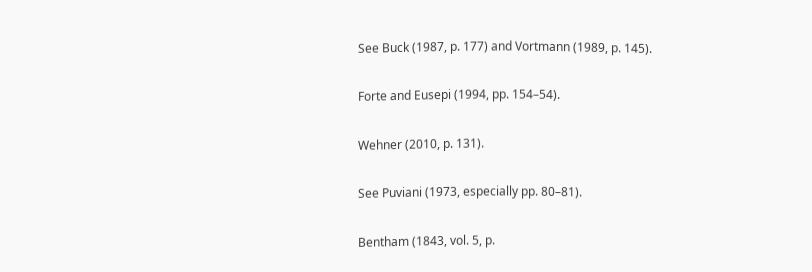See Buck (1987, p. 177) and Vortmann (1989, p. 145).


Forte and Eusepi (1994, pp. 154–54).


Wehner (2010, p. 131).


See Puviani (1973, especially pp. 80–81).


Bentham (1843, vol. 5, p.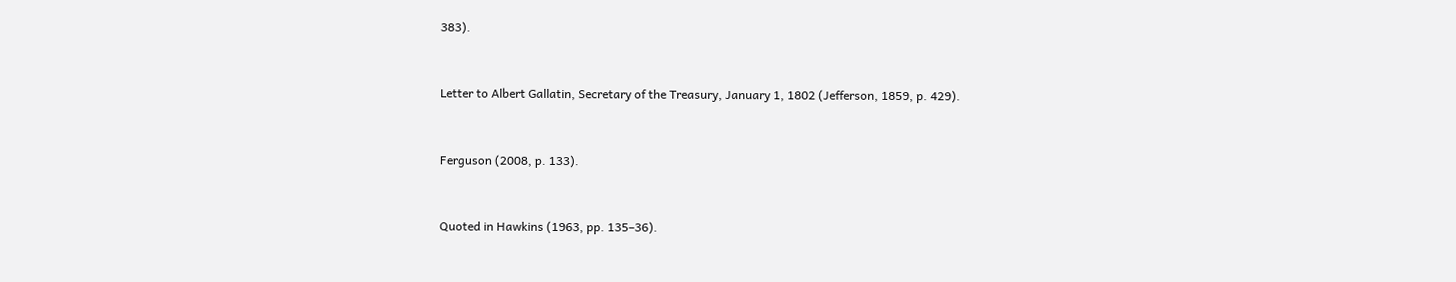383).


Letter to Albert Gallatin, Secretary of the Treasury, January 1, 1802 (Jefferson, 1859, p. 429).


Ferguson (2008, p. 133).


Quoted in Hawkins (1963, pp. 135–36).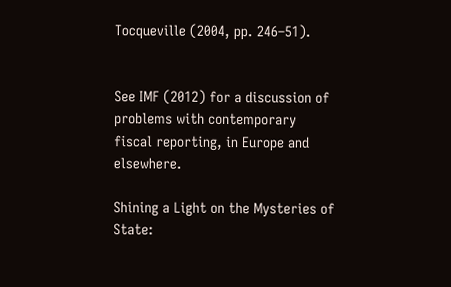Tocqueville (2004, pp. 246–51).


See IMF (2012) for a discussion of problems with contemporary fiscal reporting, in Europe and elsewhere.

Shining a Light on the Mysteries of State: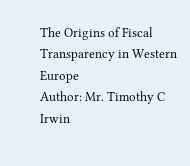The Origins of Fiscal Transparency in Western Europe
Author: Mr. Timothy C Irwin